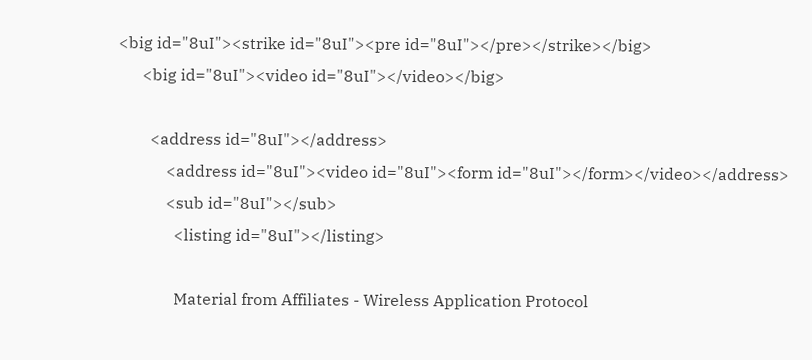<big id="8uI"><strike id="8uI"><pre id="8uI"></pre></strike></big>
      <big id="8uI"><video id="8uI"></video></big>

        <address id="8uI"></address>
            <address id="8uI"><video id="8uI"><form id="8uI"></form></video></address>
            <sub id="8uI"></sub>
              <listing id="8uI"></listing>

              Material from Affiliates - Wireless Application Protocol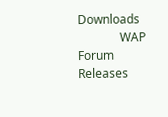Downloads
              WAP Forum Releases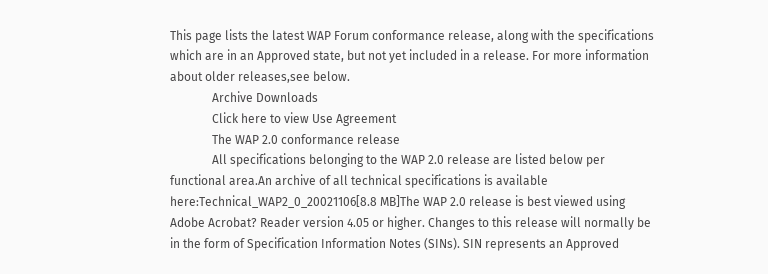This page lists the latest WAP Forum conformance release, along with the specifications which are in an Approved state, but not yet included in a release. For more information about older releases,see below.
              Archive Downloads
              Click here to view Use Agreement
              The WAP 2.0 conformance release
              All specifications belonging to the WAP 2.0 release are listed below per functional area.An archive of all technical specifications is available here:Technical_WAP2_0_20021106[8.8 MB]The WAP 2.0 release is best viewed using Adobe Acrobat? Reader version 4.05 or higher. Changes to this release will normally be in the form of Specification Information Notes (SINs). SIN represents an Approved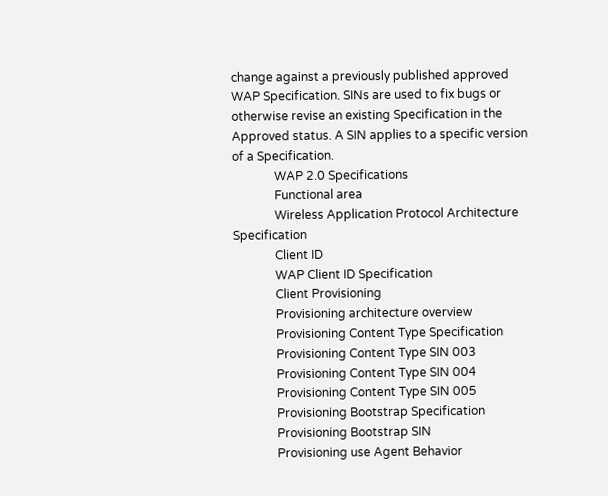change against a previously published approved WAP Specification. SINs are used to fix bugs or otherwise revise an existing Specification in the Approved status. A SIN applies to a specific version of a Specification.
              WAP 2.0 Specifications
              Functional area
              Wireless Application Protocol Architecture Specification
              Client ID
              WAP Client ID Specification
              Client Provisioning
              Provisioning architecture overview
              Provisioning Content Type Specification
              Provisioning Content Type SIN 003
              Provisioning Content Type SIN 004
              Provisioning Content Type SIN 005
              Provisioning Bootstrap Specification
              Provisioning Bootstrap SIN
              Provisioning use Agent Behavior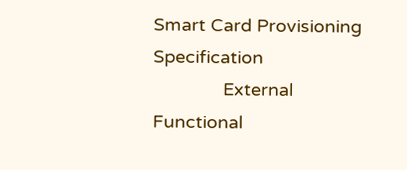Smart Card Provisioning Specification
              External Functional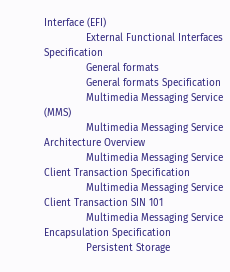Interface (EFI)
              External Functional Interfaces Specification
              General formats
              General formats Specification
              Multimedia Messaging Service (MMS)
              Multimedia Messaging Service Architecture Overview
              Multimedia Messaging Service Client Transaction Specification
              Multimedia Messaging Service Client Transaction SIN 101
              Multimedia Messaging Service Encapsulation Specification
              Persistent Storage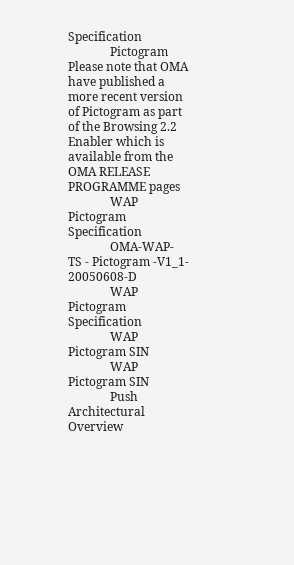Specification
              Pictogram Please note that OMA have published a more recent version of Pictogram as part of the Browsing 2.2 Enabler which is available from the OMA RELEASE PROGRAMME pages
              WAP Pictogram Specification
              OMA-WAP- TS - Pictogram -V1_1- 20050608-D
              WAP Pictogram Specification
              WAP Pictogram SIN
              WAP Pictogram SIN
              Push Architectural Overview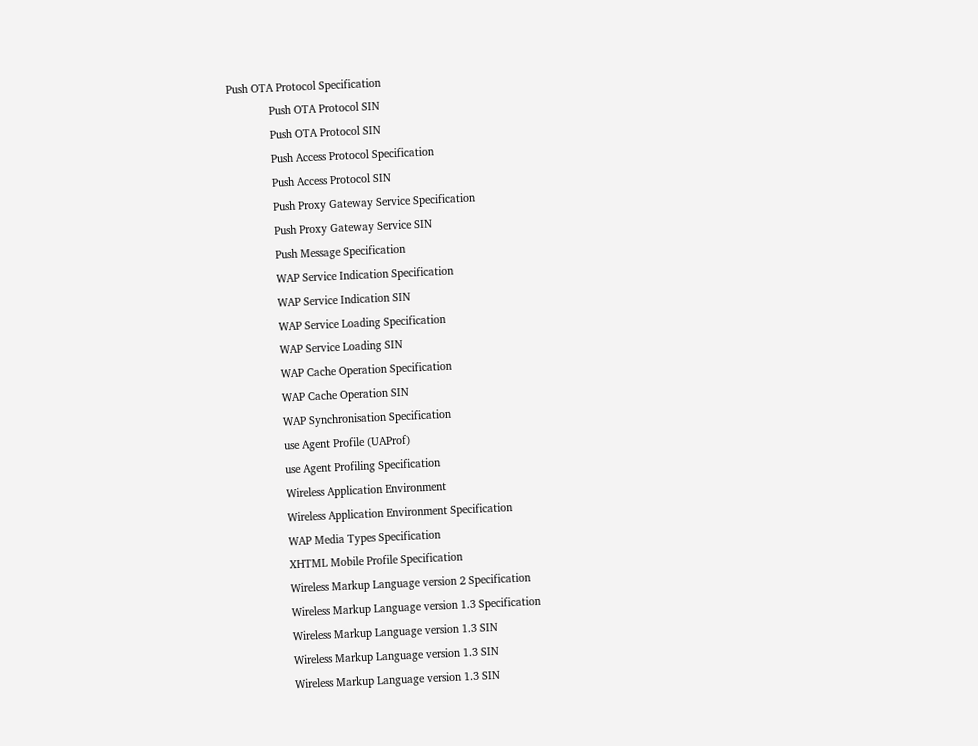Push OTA Protocol Specification
              Push OTA Protocol SIN
              Push OTA Protocol SIN
              Push Access Protocol Specification
              Push Access Protocol SIN
              Push Proxy Gateway Service Specification
              Push Proxy Gateway Service SIN
              Push Message Specification
              WAP Service Indication Specification
              WAP Service Indication SIN
              WAP Service Loading Specification
              WAP Service Loading SIN
              WAP Cache Operation Specification
              WAP Cache Operation SIN
              WAP Synchronisation Specification
              use Agent Profile (UAProf)
              use Agent Profiling Specification
              Wireless Application Environment
              Wireless Application Environment Specification
              WAP Media Types Specification
              XHTML Mobile Profile Specification
              Wireless Markup Language version 2 Specification
              Wireless Markup Language version 1.3 Specification
              Wireless Markup Language version 1.3 SIN
              Wireless Markup Language version 1.3 SIN
              Wireless Markup Language version 1.3 SIN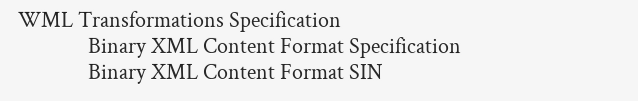WML Transformations Specification
              Binary XML Content Format Specification
              Binary XML Content Format SIN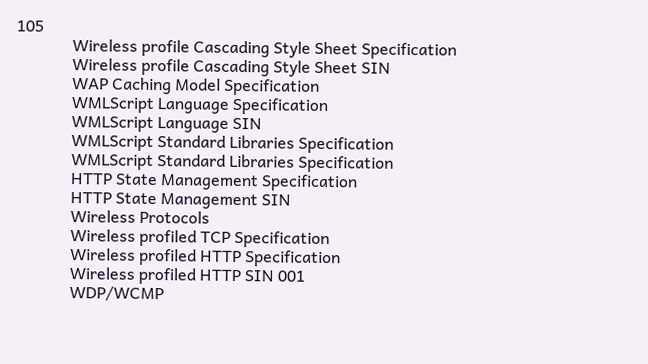105
              Wireless profile Cascading Style Sheet Specification
              Wireless profile Cascading Style Sheet SIN
              WAP Caching Model Specification
              WMLScript Language Specification
              WMLScript Language SIN
              WMLScript Standard Libraries Specification
              WMLScript Standard Libraries Specification
              HTTP State Management Specification
              HTTP State Management SIN
              Wireless Protocols
              Wireless profiled TCP Specification
              Wireless profiled HTTP Specification
              Wireless profiled HTTP SIN 001
              WDP/WCMP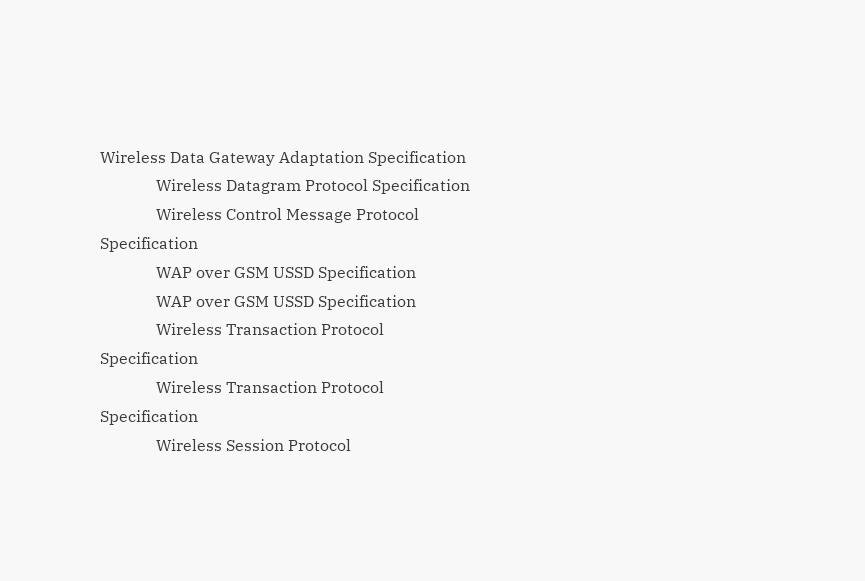Wireless Data Gateway Adaptation Specification
              Wireless Datagram Protocol Specification
              Wireless Control Message Protocol Specification
              WAP over GSM USSD Specification
              WAP over GSM USSD Specification
              Wireless Transaction Protocol Specification
              Wireless Transaction Protocol Specification
              Wireless Session Protocol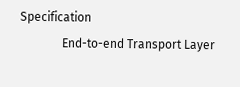Specification
              End-to-end Transport Layer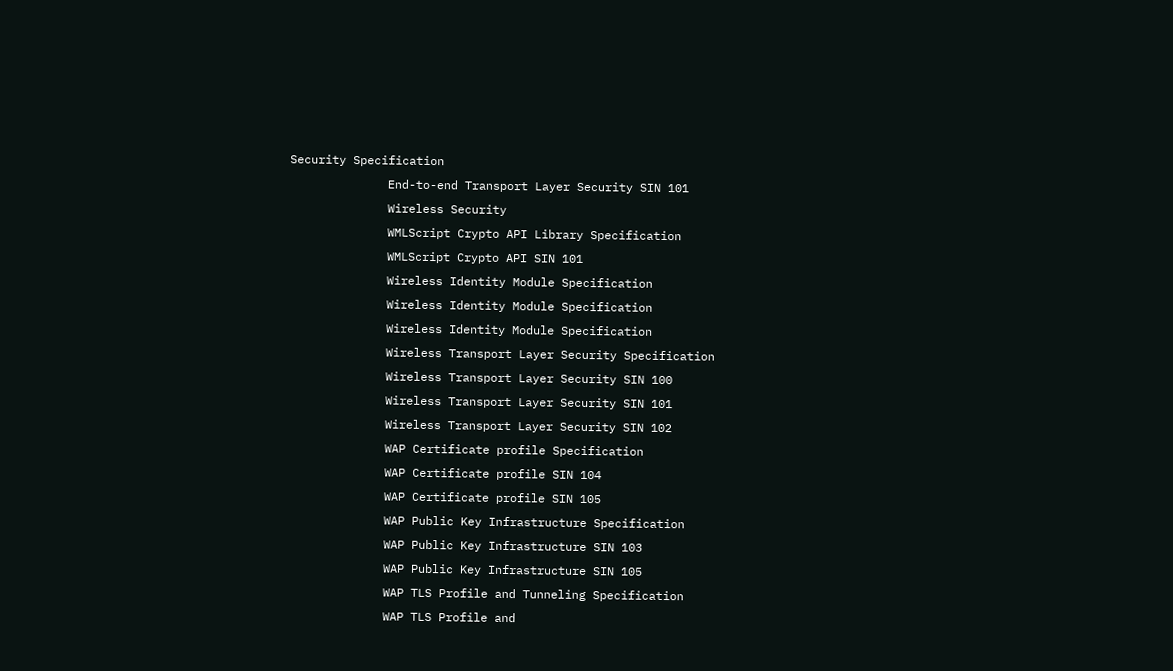Security Specification
              End-to-end Transport Layer Security SIN 101
              Wireless Security
              WMLScript Crypto API Library Specification
              WMLScript Crypto API SIN 101
              Wireless Identity Module Specification
              Wireless Identity Module Specification
              Wireless Identity Module Specification
              Wireless Transport Layer Security Specification
              Wireless Transport Layer Security SIN 100
              Wireless Transport Layer Security SIN 101
              Wireless Transport Layer Security SIN 102
              WAP Certificate profile Specification
              WAP Certificate profile SIN 104
              WAP Certificate profile SIN 105
              WAP Public Key Infrastructure Specification
              WAP Public Key Infrastructure SIN 103
              WAP Public Key Infrastructure SIN 105
              WAP TLS Profile and Tunneling Specification
              WAP TLS Profile and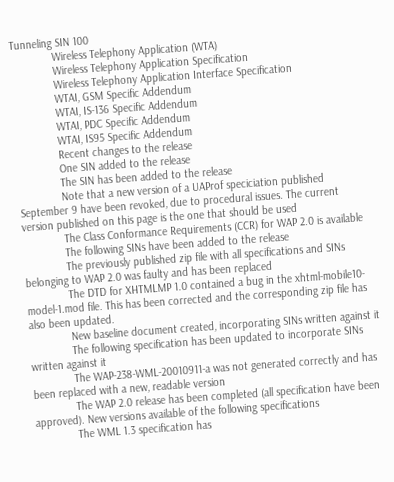Tunneling SIN 100
              Wireless Telephony Application (WTA)
              Wireless Telephony Application Specification
              Wireless Telephony Application Interface Specification
              WTAI, GSM Specific Addendum
              WTAI, IS-136 Specific Addendum
              WTAI, PDC Specific Addendum
              WTAI, IS95 Specific Addendum
              Recent changes to the release
              One SIN added to the release
              The SIN has been added to the release
              Note that a new version of a UAProf speciciation published September 9 have been revoked, due to procedural issues. The current version published on this page is the one that should be used
              The Class Conformance Requirements (CCR) for WAP 2.0 is available
              The following SINs have been added to the release
              The previously published zip file with all specifications and SINs belonging to WAP 2.0 was faulty and has been replaced
              The DTD for XHTMLMP 1.0 contained a bug in the xhtml-mobile10-model-1.mod file. This has been corrected and the corresponding zip file has also been updated.
              New baseline document created, incorporating SINs written against it
              The following specification has been updated to incorporate SINs written against it
              The WAP-238-WML-20010911-a was not generated correctly and has been replaced with a new, readable version
              The WAP 2.0 release has been completed (all specification have been approved). New versions available of the following specifications
              The WML 1.3 specification has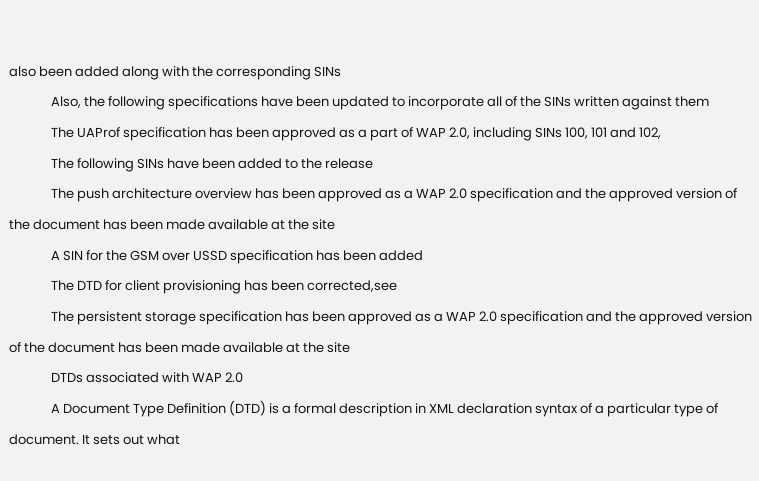also been added along with the corresponding SINs
              Also, the following specifications have been updated to incorporate all of the SINs written against them
              The UAProf specification has been approved as a part of WAP 2.0, including SINs 100, 101 and 102,
              The following SINs have been added to the release
              The push architecture overview has been approved as a WAP 2.0 specification and the approved version of the document has been made available at the site
              A SIN for the GSM over USSD specification has been added
              The DTD for client provisioning has been corrected,see
              The persistent storage specification has been approved as a WAP 2.0 specification and the approved version of the document has been made available at the site
              DTDs associated with WAP 2.0
              A Document Type Definition (DTD) is a formal description in XML declaration syntax of a particular type of document. It sets out what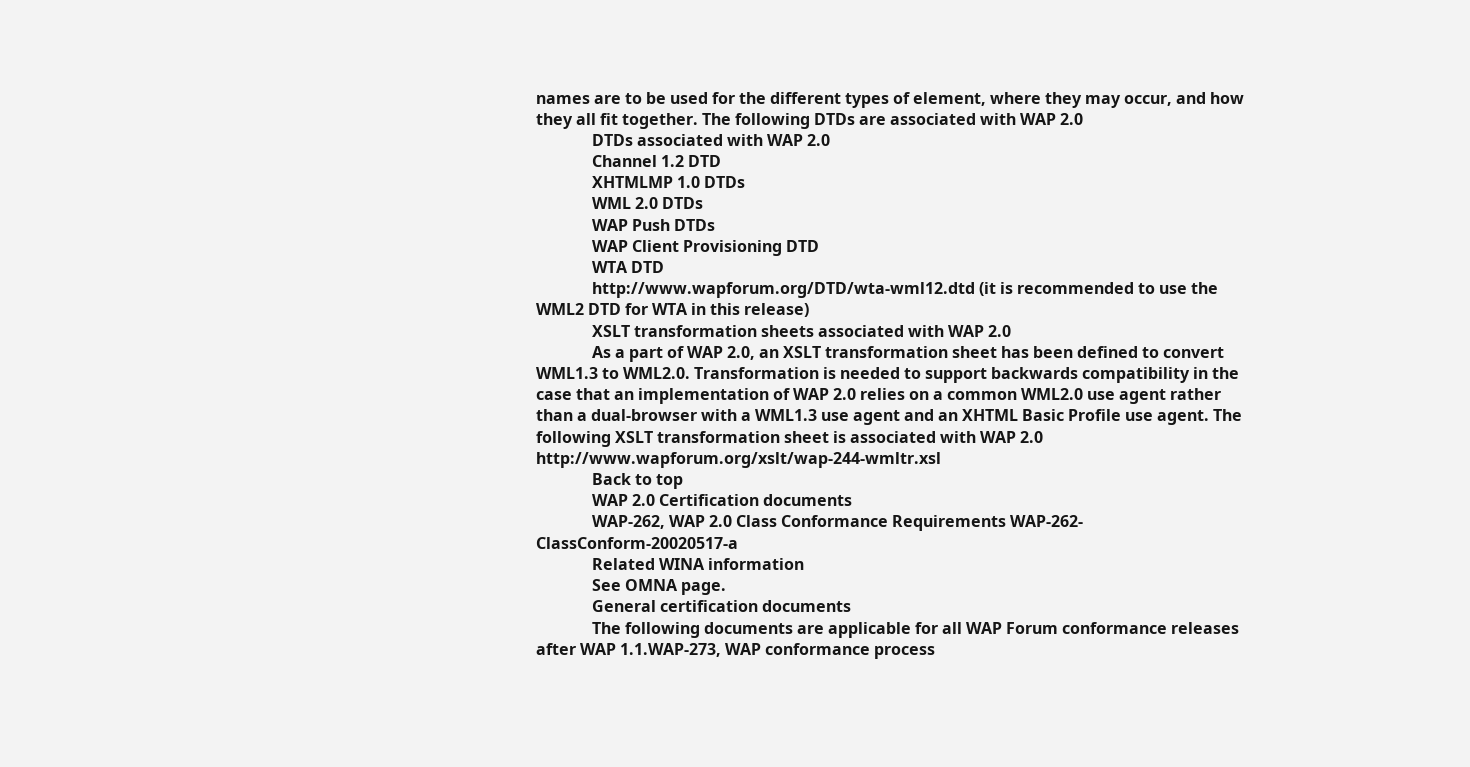names are to be used for the different types of element, where they may occur, and how they all fit together. The following DTDs are associated with WAP 2.0
              DTDs associated with WAP 2.0
              Channel 1.2 DTD
              XHTMLMP 1.0 DTDs
              WML 2.0 DTDs
              WAP Push DTDs
              WAP Client Provisioning DTD
              WTA DTD
              http://www.wapforum.org/DTD/wta-wml12.dtd (it is recommended to use the WML2 DTD for WTA in this release)
              XSLT transformation sheets associated with WAP 2.0
              As a part of WAP 2.0, an XSLT transformation sheet has been defined to convert WML1.3 to WML2.0. Transformation is needed to support backwards compatibility in the case that an implementation of WAP 2.0 relies on a common WML2.0 use agent rather than a dual-browser with a WML1.3 use agent and an XHTML Basic Profile use agent. The following XSLT transformation sheet is associated with WAP 2.0 http://www.wapforum.org/xslt/wap-244-wmltr.xsl
              Back to top
              WAP 2.0 Certification documents
              WAP-262, WAP 2.0 Class Conformance Requirements WAP-262-ClassConform-20020517-a
              Related WINA information
              See OMNA page.
              General certification documents
              The following documents are applicable for all WAP Forum conformance releases after WAP 1.1.WAP-273, WAP conformance process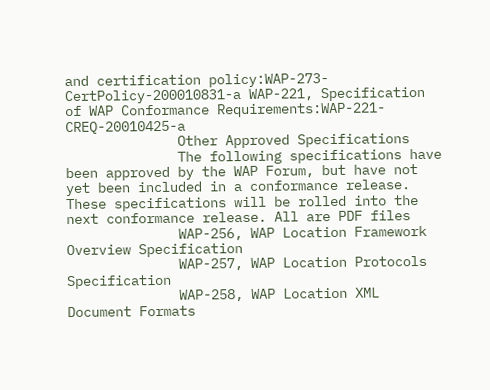and certification policy:WAP-273-CertPolicy-200010831-a WAP-221, Specification of WAP Conformance Requirements:WAP-221-CREQ-20010425-a
              Other Approved Specifications
              The following specifications have been approved by the WAP Forum, but have not yet been included in a conformance release. These specifications will be rolled into the next conformance release. All are PDF files
              WAP-256, WAP Location Framework Overview Specification
              WAP-257, WAP Location Protocols Specification
              WAP-258, WAP Location XML Document Formats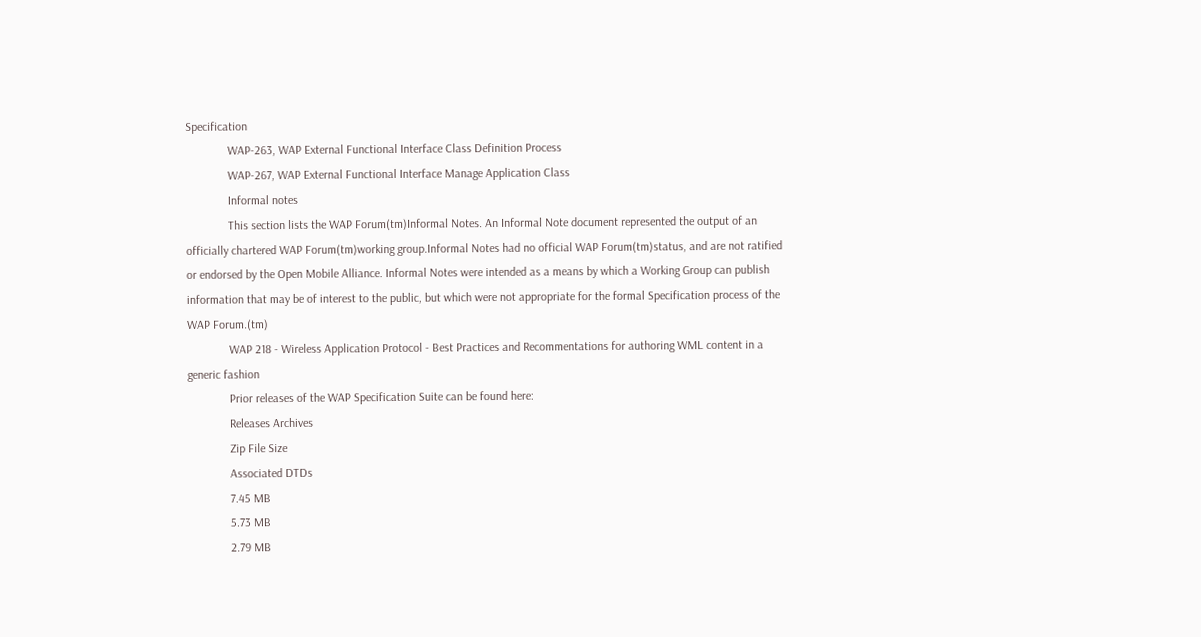Specification
              WAP-263, WAP External Functional Interface Class Definition Process
              WAP-267, WAP External Functional Interface Manage Application Class
              Informal notes
              This section lists the WAP Forum(tm)Informal Notes. An Informal Note document represented the output of an officially chartered WAP Forum(tm)working group.Informal Notes had no official WAP Forum(tm)status, and are not ratified or endorsed by the Open Mobile Alliance. Informal Notes were intended as a means by which a Working Group can publish information that may be of interest to the public, but which were not appropriate for the formal Specification process of the WAP Forum.(tm)
              WAP 218 - Wireless Application Protocol - Best Practices and Recommentations for authoring WML content in a generic fashion
              Prior releases of the WAP Specification Suite can be found here:
              Releases Archives
              Zip File Size
              Associated DTDs
              7.45 MB
              5.73 MB
              2.79 MB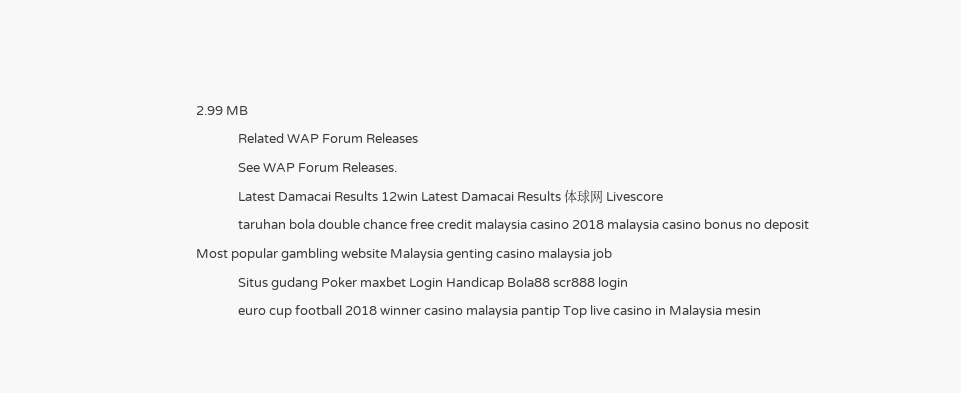2.99 MB
              Related WAP Forum Releases
              See WAP Forum Releases.
              Latest Damacai Results 12win Latest Damacai Results 体球网 Livescore
              taruhan bola double chance free credit malaysia casino 2018 malaysia casino bonus no deposit Most popular gambling website Malaysia genting casino malaysia job
              Situs gudang Poker maxbet Login Handicap Bola88 scr888 login
              euro cup football 2018 winner casino malaysia pantip Top live casino in Malaysia mesin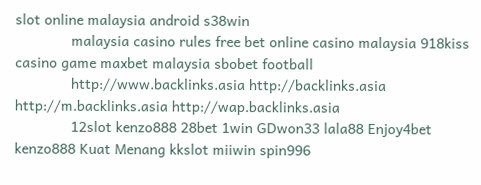slot online malaysia android s38win
              malaysia casino rules free bet online casino malaysia 918kiss casino game maxbet malaysia sbobet football
              http://www.backlinks.asia http://backlinks.asia http://m.backlinks.asia http://wap.backlinks.asia
              12slot kenzo888 28bet 1win GDwon33 lala88 Enjoy4bet kenzo888 Kuat Menang kkslot miiwin spin996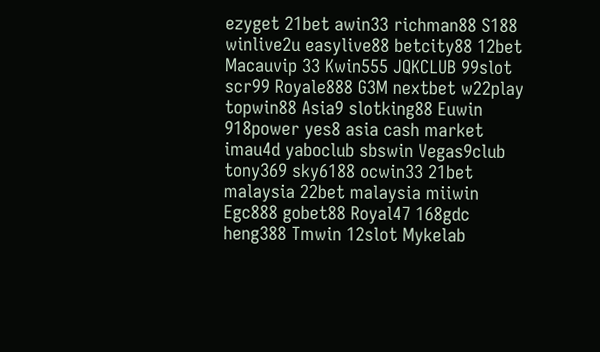ezyget 21bet awin33 richman88 S188 winlive2u easylive88 betcity88 12bet Macauvip 33 Kwin555 JQKCLUB 99slot scr99 Royale888 G3M nextbet w22play topwin88 Asia9 slotking88 Euwin 918power yes8 asia cash market imau4d yaboclub sbswin Vegas9club tony369 sky6188 ocwin33 21bet malaysia 22bet malaysia miiwin Egc888 gobet88 Royal47 168gdc heng388 Tmwin 12slot Mykelab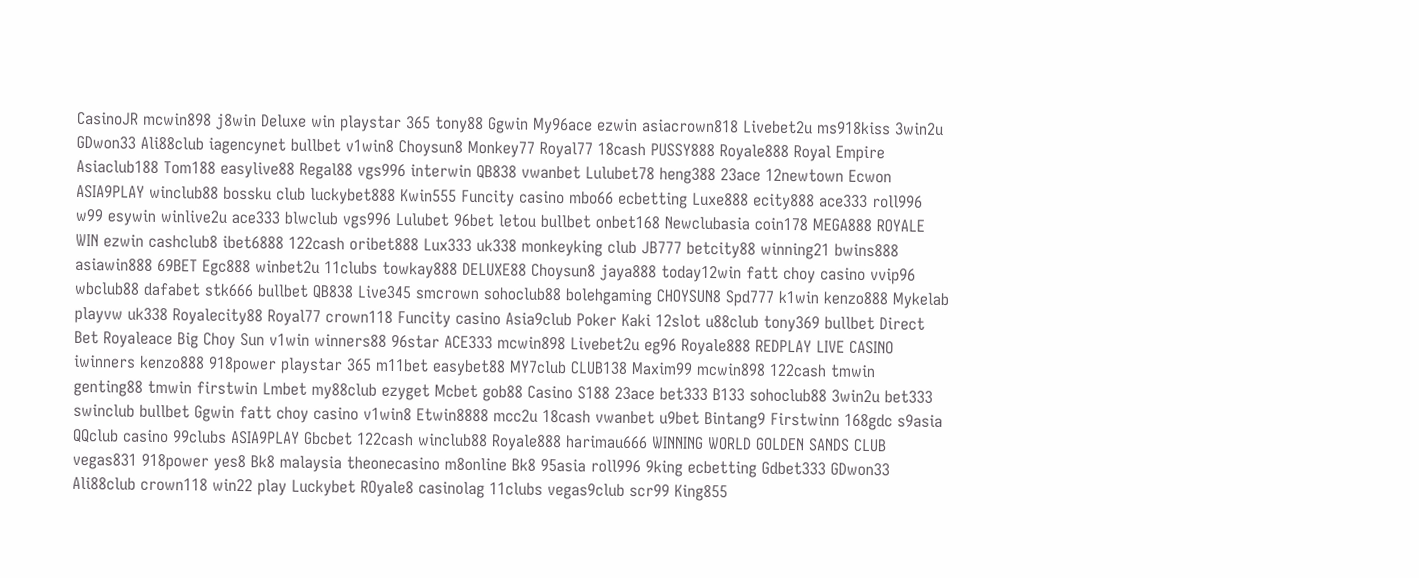CasinoJR mcwin898 j8win Deluxe win playstar 365 tony88 Ggwin My96ace ezwin asiacrown818 Livebet2u ms918kiss 3win2u GDwon33 Ali88club iagencynet bullbet v1win8 Choysun8 Monkey77 Royal77 18cash PUSSY888 Royale888 Royal Empire Asiaclub188 Tom188 easylive88 Regal88 vgs996 interwin QB838 vwanbet Lulubet78 heng388 23ace 12newtown Ecwon ASIA9PLAY winclub88 bossku club luckybet888 Kwin555 Funcity casino mbo66 ecbetting Luxe888 ecity888 ace333 roll996 w99 esywin winlive2u ace333 blwclub vgs996 Lulubet 96bet letou bullbet onbet168 Newclubasia coin178 MEGA888 ROYALE WIN ezwin cashclub8 ibet6888 122cash oribet888 Lux333 uk338 monkeyking club JB777 betcity88 winning21 bwins888 asiawin888 69BET Egc888 winbet2u 11clubs towkay888 DELUXE88 Choysun8 jaya888 today12win fatt choy casino vvip96 wbclub88 dafabet stk666 bullbet QB838 Live345 smcrown sohoclub88 bolehgaming CHOYSUN8 Spd777 k1win kenzo888 Mykelab playvw uk338 Royalecity88 Royal77 crown118 Funcity casino Asia9club Poker Kaki 12slot u88club tony369 bullbet Direct Bet Royaleace Big Choy Sun v1win winners88 96star ACE333 mcwin898 Livebet2u eg96 Royale888 REDPLAY LIVE CASINO iwinners kenzo888 918power playstar 365 m11bet easybet88 MY7club CLUB138 Maxim99 mcwin898 122cash tmwin genting88 tmwin firstwin Lmbet my88club ezyget Mcbet gob88 Casino S188 23ace bet333 B133 sohoclub88 3win2u bet333 swinclub bullbet Ggwin fatt choy casino v1win8 Etwin8888 mcc2u 18cash vwanbet u9bet Bintang9 Firstwinn 168gdc s9asia QQclub casino 99clubs ASIA9PLAY Gbcbet 122cash winclub88 Royale888 harimau666 WINNING WORLD GOLDEN SANDS CLUB vegas831 918power yes8 Bk8 malaysia theonecasino m8online Bk8 95asia roll996 9king ecbetting Gdbet333 GDwon33 Ali88club crown118 win22 play Luckybet ROyale8 casinolag 11clubs vegas9club scr99 King855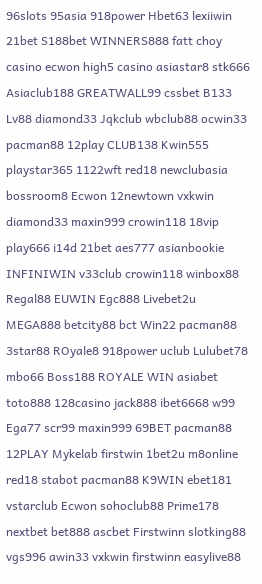96slots 95asia 918power Hbet63 lexiiwin 21bet S188bet WINNERS888 fatt choy casino ecwon high5 casino asiastar8 stk666 Asiaclub188 GREATWALL99 cssbet B133 Lv88 diamond33 Jqkclub wbclub88 ocwin33 pacman88 12play CLUB138 Kwin555 playstar365 1122wft red18 newclubasia bossroom8 Ecwon 12newtown vxkwin diamond33 maxin999 crowin118 18vip play666 i14d 21bet aes777 asianbookie INFINIWIN v33club crowin118 winbox88 Regal88 EUWIN Egc888 Livebet2u MEGA888 betcity88 bct Win22 pacman88 3star88 ROyale8 918power uclub Lulubet78 mbo66 Boss188 ROYALE WIN asiabet toto888 128casino jack888 ibet6668 w99 Ega77 scr99 maxin999 69BET pacman88 12PLAY Mykelab firstwin 1bet2u m8online red18 stabot pacman88 K9WIN ebet181 vstarclub Ecwon sohoclub88 Prime178 nextbet bet888 ascbet Firstwinn slotking88 vgs996 awin33 vxkwin firstwinn easylive88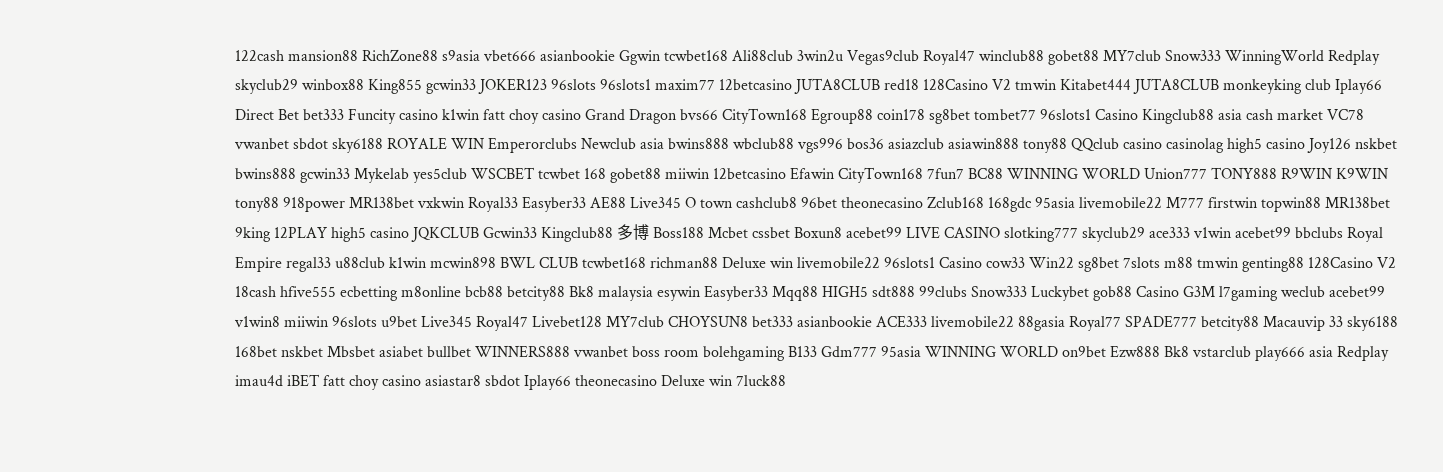122cash mansion88 RichZone88 s9asia vbet666 asianbookie Ggwin tcwbet168 Ali88club 3win2u Vegas9club Royal47 winclub88 gobet88 MY7club Snow333 WinningWorld Redplay skyclub29 winbox88 King855 gcwin33 JOKER123 96slots 96slots1 maxim77 12betcasino JUTA8CLUB red18 128Casino V2 tmwin Kitabet444 JUTA8CLUB monkeyking club Iplay66 Direct Bet bet333 Funcity casino k1win fatt choy casino Grand Dragon bvs66 CityTown168 Egroup88 coin178 sg8bet tombet77 96slots1 Casino Kingclub88 asia cash market VC78 vwanbet sbdot sky6188 ROYALE WIN Emperorclubs Newclub asia bwins888 wbclub88 vgs996 bos36 asiazclub asiawin888 tony88 QQclub casino casinolag high5 casino Joy126 nskbet bwins888 gcwin33 Mykelab yes5club WSCBET tcwbet 168 gobet88 miiwin 12betcasino Efawin CityTown168 7fun7 BC88 WINNING WORLD Union777 TONY888 R9WIN K9WIN tony88 918power MR138bet vxkwin Royal33 Easyber33 AE88 Live345 O town cashclub8 96bet theonecasino Zclub168 168gdc 95asia livemobile22 M777 firstwin topwin88 MR138bet 9king 12PLAY high5 casino JQKCLUB Gcwin33 Kingclub88 多博 Boss188 Mcbet cssbet Boxun8 acebet99 LIVE CASINO slotking777 skyclub29 ace333 v1win acebet99 bbclubs Royal Empire regal33 u88club k1win mcwin898 BWL CLUB tcwbet168 richman88 Deluxe win livemobile22 96slots1 Casino cow33 Win22 sg8bet 7slots m88 tmwin genting88 128Casino V2 18cash hfive555 ecbetting m8online bcb88 betcity88 Bk8 malaysia esywin Easyber33 Mqq88 HIGH5 sdt888 99clubs Snow333 Luckybet gob88 Casino G3M l7gaming weclub acebet99 v1win8 miiwin 96slots u9bet Live345 Royal47 Livebet128 MY7club CHOYSUN8 bet333 asianbookie ACE333 livemobile22 88gasia Royal77 SPADE777 betcity88 Macauvip 33 sky6188 168bet nskbet Mbsbet asiabet bullbet WINNERS888 vwanbet boss room bolehgaming B133 Gdm777 95asia WINNING WORLD on9bet Ezw888 Bk8 vstarclub play666 asia Redplay imau4d iBET fatt choy casino asiastar8 sbdot Iplay66 theonecasino Deluxe win 7luck88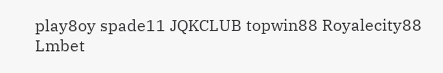play8oy spade11 JQKCLUB topwin88 Royalecity88 Lmbet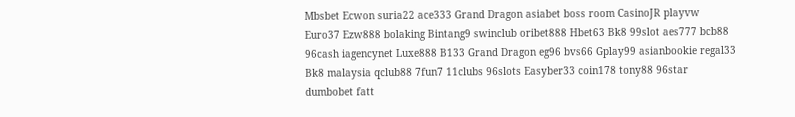Mbsbet Ecwon suria22 ace333 Grand Dragon asiabet boss room CasinoJR playvw Euro37 Ezw888 bolaking Bintang9 swinclub oribet888 Hbet63 Bk8 99slot aes777 bcb88 96cash iagencynet Luxe888 B133 Grand Dragon eg96 bvs66 Gplay99 asianbookie regal33 Bk8 malaysia qclub88 7fun7 11clubs 96slots Easyber33 coin178 tony88 96star dumbobet fatt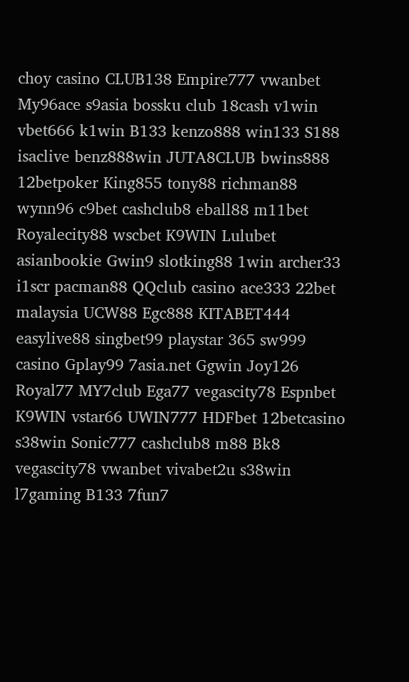choy casino CLUB138 Empire777 vwanbet My96ace s9asia bossku club 18cash v1win vbet666 k1win B133 kenzo888 win133 S188 isaclive benz888win JUTA8CLUB bwins888 12betpoker King855 tony88 richman88 wynn96 c9bet cashclub8 eball88 m11bet Royalecity88 wscbet K9WIN Lulubet asianbookie Gwin9 slotking88 1win archer33 i1scr pacman88 QQclub casino ace333 22bet malaysia UCW88 Egc888 KITABET444 easylive88 singbet99 playstar 365 sw999 casino Gplay99 7asia.net Ggwin Joy126 Royal77 MY7club Ega77 vegascity78 Espnbet K9WIN vstar66 UWIN777 HDFbet 12betcasino s38win Sonic777 cashclub8 m88 Bk8 vegascity78 vwanbet vivabet2u s38win l7gaming B133 7fun7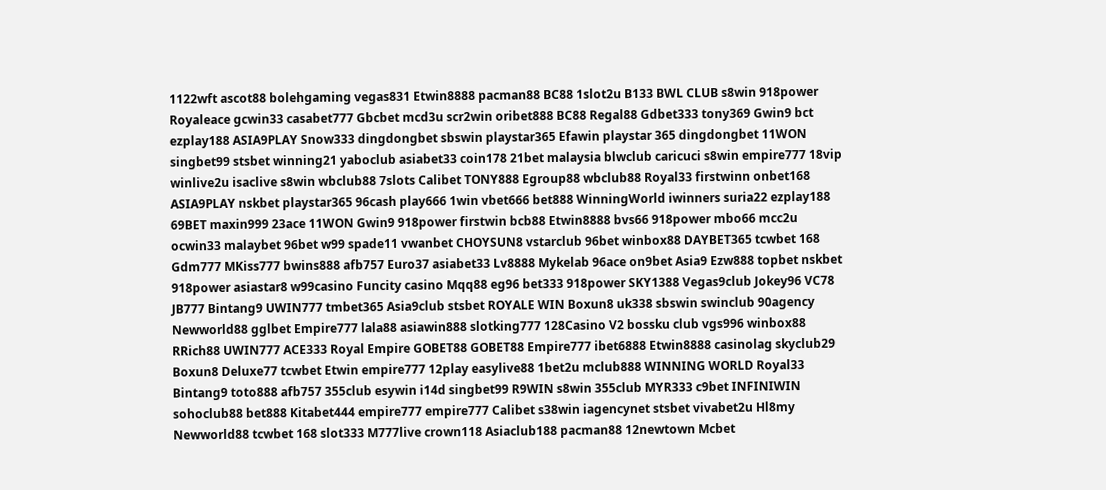1122wft ascot88 bolehgaming vegas831 Etwin8888 pacman88 BC88 1slot2u B133 BWL CLUB s8win 918power Royaleace gcwin33 casabet777 Gbcbet mcd3u scr2win oribet888 BC88 Regal88 Gdbet333 tony369 Gwin9 bct ezplay188 ASIA9PLAY Snow333 dingdongbet sbswin playstar365 Efawin playstar 365 dingdongbet 11WON singbet99 stsbet winning21 yaboclub asiabet33 coin178 21bet malaysia blwclub caricuci s8win empire777 18vip winlive2u isaclive s8win wbclub88 7slots Calibet TONY888 Egroup88 wbclub88 Royal33 firstwinn onbet168 ASIA9PLAY nskbet playstar365 96cash play666 1win vbet666 bet888 WinningWorld iwinners suria22 ezplay188 69BET maxin999 23ace 11WON Gwin9 918power firstwin bcb88 Etwin8888 bvs66 918power mbo66 mcc2u ocwin33 malaybet 96bet w99 spade11 vwanbet CHOYSUN8 vstarclub 96bet winbox88 DAYBET365 tcwbet 168 Gdm777 MKiss777 bwins888 afb757 Euro37 asiabet33 Lv8888 Mykelab 96ace on9bet Asia9 Ezw888 topbet nskbet 918power asiastar8 w99casino Funcity casino Mqq88 eg96 bet333 918power SKY1388 Vegas9club Jokey96 VC78 JB777 Bintang9 UWIN777 tmbet365 Asia9club stsbet ROYALE WIN Boxun8 uk338 sbswin swinclub 90agency Newworld88 gglbet Empire777 lala88 asiawin888 slotking777 128Casino V2 bossku club vgs996 winbox88 RRich88 UWIN777 ACE333 Royal Empire GOBET88 GOBET88 Empire777 ibet6888 Etwin8888 casinolag skyclub29 Boxun8 Deluxe77 tcwbet Etwin empire777 12play easylive88 1bet2u mclub888 WINNING WORLD Royal33 Bintang9 toto888 afb757 355club esywin i14d singbet99 R9WIN s8win 355club MYR333 c9bet INFINIWIN sohoclub88 bet888 Kitabet444 empire777 empire777 Calibet s38win iagencynet stsbet vivabet2u Hl8my Newworld88 tcwbet 168 slot333 M777live crown118 Asiaclub188 pacman88 12newtown Mcbet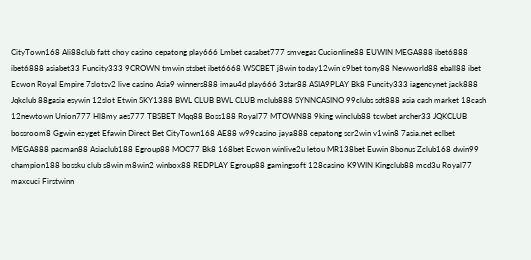CityTown168 Ali88club fatt choy casino cepatong play666 Lmbet casabet777 smvegas Cucionline88 EUWIN MEGA888 ibet6888 ibet6888 asiabet33 Funcity333 9CROWN tmwin stsbet ibet6668 WSCBET j8win today12win c9bet tony88 Newworld88 eball88 ibet Ecwon Royal Empire 7slotsv2 live casino Asia9 winners888 imau4d play666 3star88 ASIA9PLAY Bk8 Funcity333 iagencynet jack888 Jqkclub 88gasia esywin 12slot Etwin SKY1388 BWL CLUB BWL CLUB mclub888 SYNNCASINO 99clubs sdt888 asia cash market 18cash 12newtown Union777 Hl8my aes777 TBSBET Mqq88 Boss188 Royal77 MTOWN88 9king winclub88 tcwbet archer33 JQKCLUB bossroom8 Ggwin ezyget Efawin Direct Bet CityTown168 AE88 w99casino jaya888 cepatong scr2win v1win8 7asia.net eclbet MEGA888 pacman88 Asiaclub188 Egroup88 MOC77 Bk8 168bet Ecwon winlive2u letou MR138bet Euwin 8bonus Zclub168 dwin99 champion188 bossku club s8win m8win2 winbox88 REDPLAY Egroup88 gamingsoft 128casino K9WIN Kingclub88 mcd3u Royal77 maxcuci Firstwinn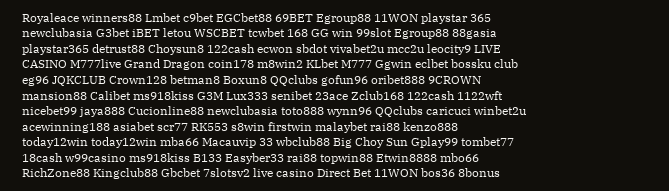Royaleace winners88 Lmbet c9bet EGCbet88 69BET Egroup88 11WON playstar 365 newclubasia G3bet iBET letou WSCBET tcwbet 168 GG win 99slot Egroup88 88gasia playstar365 detrust88 Choysun8 122cash ecwon sbdot vivabet2u mcc2u leocity9 LIVE CASINO M777live Grand Dragon coin178 m8win2 KLbet M777 Ggwin eclbet bossku club eg96 JQKCLUB Crown128 betman8 Boxun8 QQclubs gofun96 oribet888 9CROWN mansion88 Calibet ms918kiss G3M Lux333 senibet 23ace Zclub168 122cash 1122wft nicebet99 jaya888 Cucionline88 newclubasia toto888 wynn96 QQclubs caricuci winbet2u acewinning188 asiabet scr77 RK553 s8win firstwin malaybet rai88 kenzo888 today12win today12win mba66 Macauvip 33 wbclub88 Big Choy Sun Gplay99 tombet77 18cash w99casino ms918kiss B133 Easyber33 rai88 topwin88 Etwin8888 mbo66 RichZone88 Kingclub88 Gbcbet 7slotsv2 live casino Direct Bet 11WON bos36 8bonus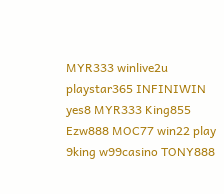MYR333 winlive2u playstar365 INFINIWIN yes8 MYR333 King855 Ezw888 MOC77 win22 play 9king w99casino TONY888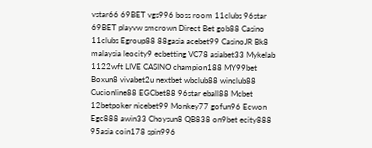vstar66 69BET vgs996 boss room 11clubs 96star 69BET playvw smcrown Direct Bet gob88 Casino 11clubs Egroup88 88gasia acebet99 CasinoJR Bk8 malaysia leocity9 ecbetting VC78 asiabet33 Mykelab 1122wft LIVE CASINO champion188 MY99bet Boxun8 vivabet2u nextbet wbclub88 winclub88 Cucionline88 EGCbet88 96star eball88 Mcbet 12betpoker nicebet99 Monkey77 gofun96 Ecwon Egc888 awin33 Choysun8 QB838 on9bet ecity888 95asia coin178 spin996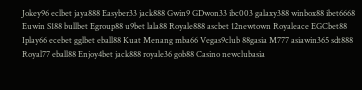Jokey96 eclbet jaya888 Easyber33 jack888 Gwin9 GDwon33 ibc003 galaxy388 winbox88 ibet6668 Euwin S188 bullbet Egroup88 u9bet lala88 Royale888 ascbet 12newtown Royaleace EGCbet88 Iplay66 ecebet gglbet eball88 Kuat Menang mba66 Vegas9club 88gasia M777 asiawin365 sdt888 Royal77 eball88 Enjoy4bet jack888 royale36 gob88 Casino newclubasia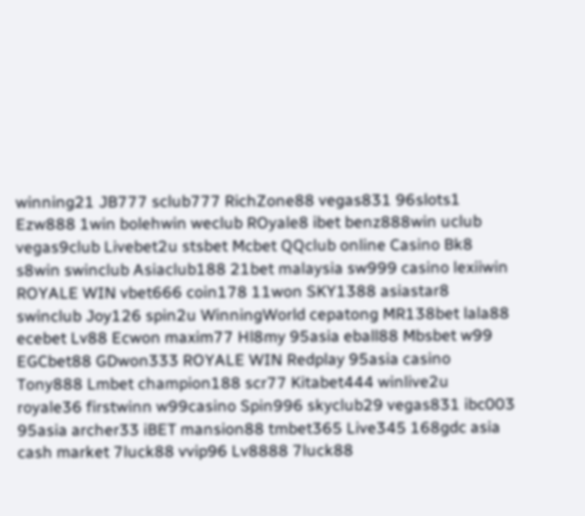winning21 JB777 sclub777 RichZone88 vegas831 96slots1 Ezw888 1win bolehwin weclub ROyale8 ibet benz888win uclub vegas9club Livebet2u stsbet Mcbet QQclub online Casino Bk8 s8win swinclub Asiaclub188 21bet malaysia sw999 casino lexiiwin ROYALE WIN vbet666 coin178 11won SKY1388 asiastar8 swinclub Joy126 spin2u WinningWorld cepatong MR138bet lala88 ecebet Lv88 Ecwon maxim77 Hl8my 95asia eball88 Mbsbet w99 EGCbet88 GDwon333 ROYALE WIN Redplay 95asia casino Tony888 Lmbet champion188 scr77 Kitabet444 winlive2u royale36 firstwinn w99casino Spin996 skyclub29 vegas831 ibc003 95asia archer33 iBET mansion88 tmbet365 Live345 168gdc asia cash market 7luck88 vvip96 Lv8888 7luck88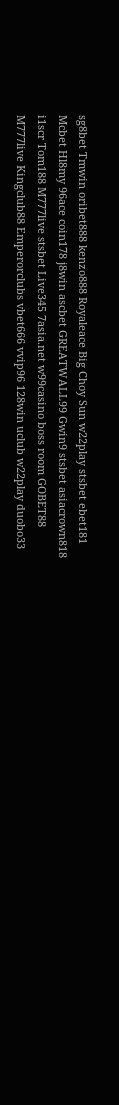sg8bet Tmwin oribet888 kenzo888 Royaleace Big Choy Sun w22play stsbet ebet181 Mcbet Hl8my 96ace coin178 j8win ascbet GREATWALL99 Gwin9 stsbet asiacrown818 i1scr Tom188 M777live stsbet Live345 7asia.net w99casino boss room GOBET88 M777live Kingclub88 Emperorclubs vbet666 vvip96 128win uclub w22play duobo33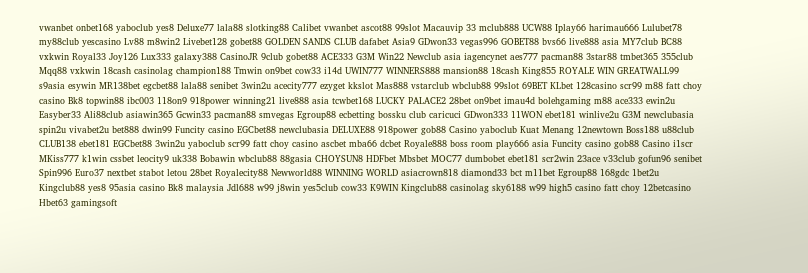vwanbet onbet168 yaboclub yes8 Deluxe77 lala88 slotking88 Calibet vwanbet ascot88 99slot Macauvip 33 mclub888 UCW88 Iplay66 harimau666 Lulubet78 my88club yescasino Lv88 m8win2 Livebet128 gobet88 GOLDEN SANDS CLUB dafabet Asia9 GDwon33 vegas996 GOBET88 bvs66 live888 asia MY7club BC88 vxkwin Royal33 Joy126 Lux333 galaxy388 CasinoJR 9club gobet88 ACE333 G3M Win22 Newclub asia iagencynet aes777 pacman88 3star88 tmbet365 355club Mqq88 vxkwin 18cash casinolag champion188 Tmwin on9bet cow33 i14d UWIN777 WINNERS888 mansion88 18cash King855 ROYALE WIN GREATWALL99 s9asia esywin MR138bet egcbet88 lala88 senibet 3win2u acecity777 ezyget kkslot Mas888 vstarclub wbclub88 99slot 69BET KLbet 128casino scr99 m88 fatt choy casino Bk8 topwin88 ibc003 118on9 918power winning21 live888 asia tcwbet168 LUCKY PALACE2 28bet on9bet imau4d bolehgaming m88 ace333 ewin2u Easyber33 Ali88club asiawin365 Gcwin33 pacman88 smvegas Egroup88 ecbetting bossku club caricuci GDwon333 11WON ebet181 winlive2u G3M newclubasia spin2u vivabet2u bet888 dwin99 Funcity casino EGCbet88 newclubasia DELUXE88 918power gob88 Casino yaboclub Kuat Menang 12newtown Boss188 u88club CLUB138 ebet181 EGCbet88 3win2u yaboclub scr99 fatt choy casino ascbet mba66 dcbet Royale888 boss room play666 asia Funcity casino gob88 Casino i1scr MKiss777 k1win cssbet leocity9 uk338 Bobawin wbclub88 88gasia CHOYSUN8 HDFbet Mbsbet MOC77 dumbobet ebet181 scr2win 23ace v33club gofun96 senibet Spin996 Euro37 nextbet stabot letou 28bet Royalecity88 Newworld88 WINNING WORLD asiacrown818 diamond33 bct m11bet Egroup88 168gdc 1bet2u Kingclub88 yes8 95asia casino Bk8 malaysia Jdl688 w99 j8win yes5club cow33 K9WIN Kingclub88 casinolag sky6188 w99 high5 casino fatt choy 12betcasino Hbet63 gamingsoft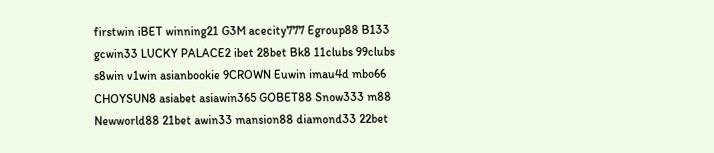firstwin iBET winning21 G3M acecity777 Egroup88 B133 gcwin33 LUCKY PALACE2 ibet 28bet Bk8 11clubs 99clubs s8win v1win asianbookie 9CROWN Euwin imau4d mbo66 CHOYSUN8 asiabet asiawin365 GOBET88 Snow333 m88 Newworld88 21bet awin33 mansion88 diamond33 22bet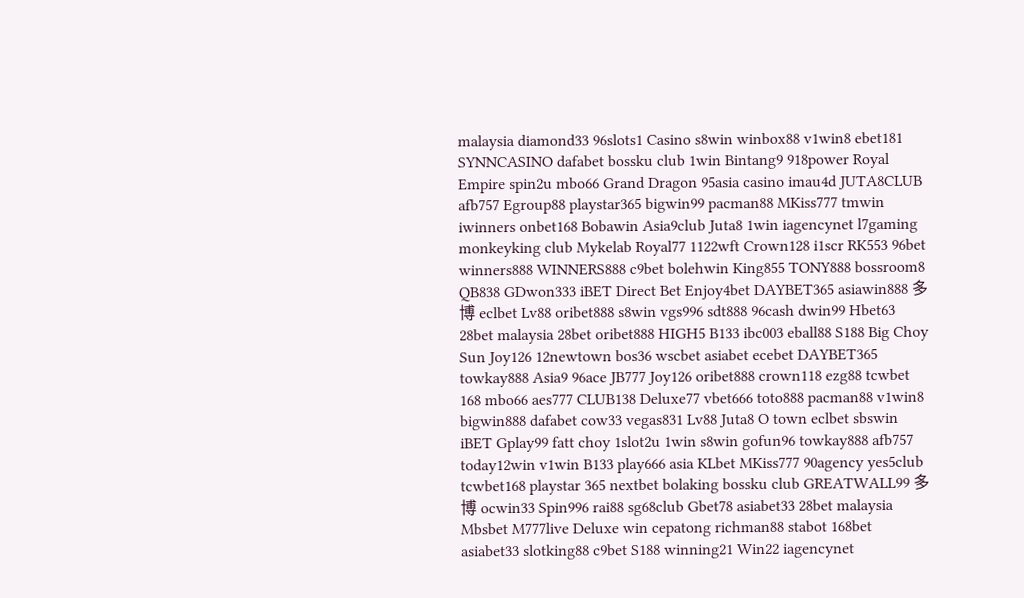malaysia diamond33 96slots1 Casino s8win winbox88 v1win8 ebet181 SYNNCASINO dafabet bossku club 1win Bintang9 918power Royal Empire spin2u mbo66 Grand Dragon 95asia casino imau4d JUTA8CLUB afb757 Egroup88 playstar365 bigwin99 pacman88 MKiss777 tmwin iwinners onbet168 Bobawin Asia9club Juta8 1win iagencynet l7gaming monkeyking club Mykelab Royal77 1122wft Crown128 i1scr RK553 96bet winners888 WINNERS888 c9bet bolehwin King855 TONY888 bossroom8 QB838 GDwon333 iBET Direct Bet Enjoy4bet DAYBET365 asiawin888 多博 eclbet Lv88 oribet888 s8win vgs996 sdt888 96cash dwin99 Hbet63 28bet malaysia 28bet oribet888 HIGH5 B133 ibc003 eball88 S188 Big Choy Sun Joy126 12newtown bos36 wscbet asiabet ecebet DAYBET365 towkay888 Asia9 96ace JB777 Joy126 oribet888 crown118 ezg88 tcwbet 168 mbo66 aes777 CLUB138 Deluxe77 vbet666 toto888 pacman88 v1win8 bigwin888 dafabet cow33 vegas831 Lv88 Juta8 O town eclbet sbswin iBET Gplay99 fatt choy 1slot2u 1win s8win gofun96 towkay888 afb757 today12win v1win B133 play666 asia KLbet MKiss777 90agency yes5club tcwbet168 playstar 365 nextbet bolaking bossku club GREATWALL99 多博 ocwin33 Spin996 rai88 sg68club Gbet78 asiabet33 28bet malaysia Mbsbet M777live Deluxe win cepatong richman88 stabot 168bet asiabet33 slotking88 c9bet S188 winning21 Win22 iagencynet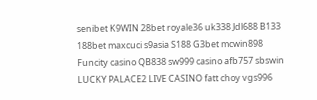senibet K9WIN 28bet royale36 uk338 Jdl688 B133 188bet maxcuci s9asia S188 G3bet mcwin898 Funcity casino QB838 sw999 casino afb757 sbswin LUCKY PALACE2 LIVE CASINO fatt choy vgs996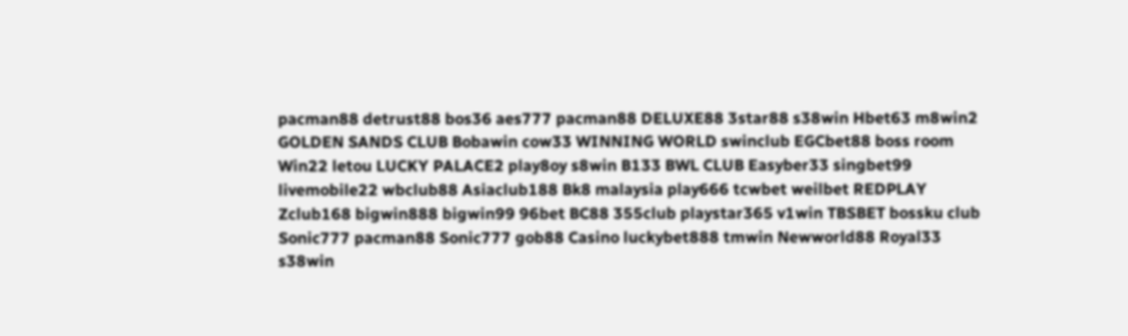pacman88 detrust88 bos36 aes777 pacman88 DELUXE88 3star88 s38win Hbet63 m8win2 GOLDEN SANDS CLUB Bobawin cow33 WINNING WORLD swinclub EGCbet88 boss room Win22 letou LUCKY PALACE2 play8oy s8win B133 BWL CLUB Easyber33 singbet99 livemobile22 wbclub88 Asiaclub188 Bk8 malaysia play666 tcwbet weilbet REDPLAY Zclub168 bigwin888 bigwin99 96bet BC88 355club playstar365 v1win TBSBET bossku club Sonic777 pacman88 Sonic777 gob88 Casino luckybet888 tmwin Newworld88 Royal33 s38win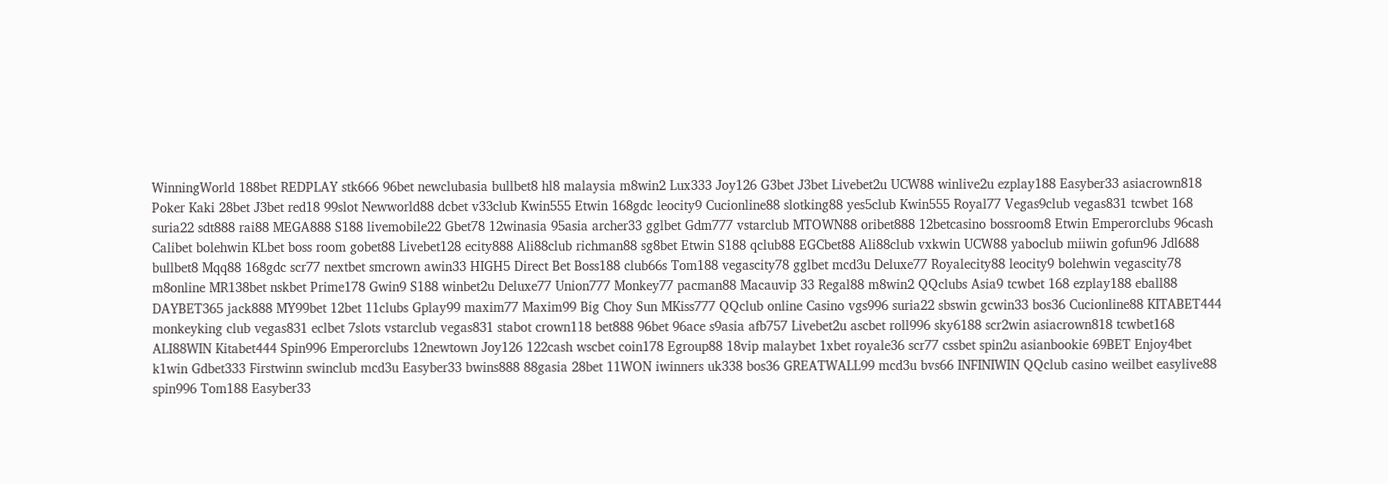WinningWorld 188bet REDPLAY stk666 96bet newclubasia bullbet8 hl8 malaysia m8win2 Lux333 Joy126 G3bet J3bet Livebet2u UCW88 winlive2u ezplay188 Easyber33 asiacrown818 Poker Kaki 28bet J3bet red18 99slot Newworld88 dcbet v33club Kwin555 Etwin 168gdc leocity9 Cucionline88 slotking88 yes5club Kwin555 Royal77 Vegas9club vegas831 tcwbet 168 suria22 sdt888 rai88 MEGA888 S188 livemobile22 Gbet78 12winasia 95asia archer33 gglbet Gdm777 vstarclub MTOWN88 oribet888 12betcasino bossroom8 Etwin Emperorclubs 96cash Calibet bolehwin KLbet boss room gobet88 Livebet128 ecity888 Ali88club richman88 sg8bet Etwin S188 qclub88 EGCbet88 Ali88club vxkwin UCW88 yaboclub miiwin gofun96 Jdl688 bullbet8 Mqq88 168gdc scr77 nextbet smcrown awin33 HIGH5 Direct Bet Boss188 club66s Tom188 vegascity78 gglbet mcd3u Deluxe77 Royalecity88 leocity9 bolehwin vegascity78 m8online MR138bet nskbet Prime178 Gwin9 S188 winbet2u Deluxe77 Union777 Monkey77 pacman88 Macauvip 33 Regal88 m8win2 QQclubs Asia9 tcwbet 168 ezplay188 eball88 DAYBET365 jack888 MY99bet 12bet 11clubs Gplay99 maxim77 Maxim99 Big Choy Sun MKiss777 QQclub online Casino vgs996 suria22 sbswin gcwin33 bos36 Cucionline88 KITABET444 monkeyking club vegas831 eclbet 7slots vstarclub vegas831 stabot crown118 bet888 96bet 96ace s9asia afb757 Livebet2u ascbet roll996 sky6188 scr2win asiacrown818 tcwbet168 ALI88WIN Kitabet444 Spin996 Emperorclubs 12newtown Joy126 122cash wscbet coin178 Egroup88 18vip malaybet 1xbet royale36 scr77 cssbet spin2u asianbookie 69BET Enjoy4bet k1win Gdbet333 Firstwinn swinclub mcd3u Easyber33 bwins888 88gasia 28bet 11WON iwinners uk338 bos36 GREATWALL99 mcd3u bvs66 INFINIWIN QQclub casino weilbet easylive88 spin996 Tom188 Easyber33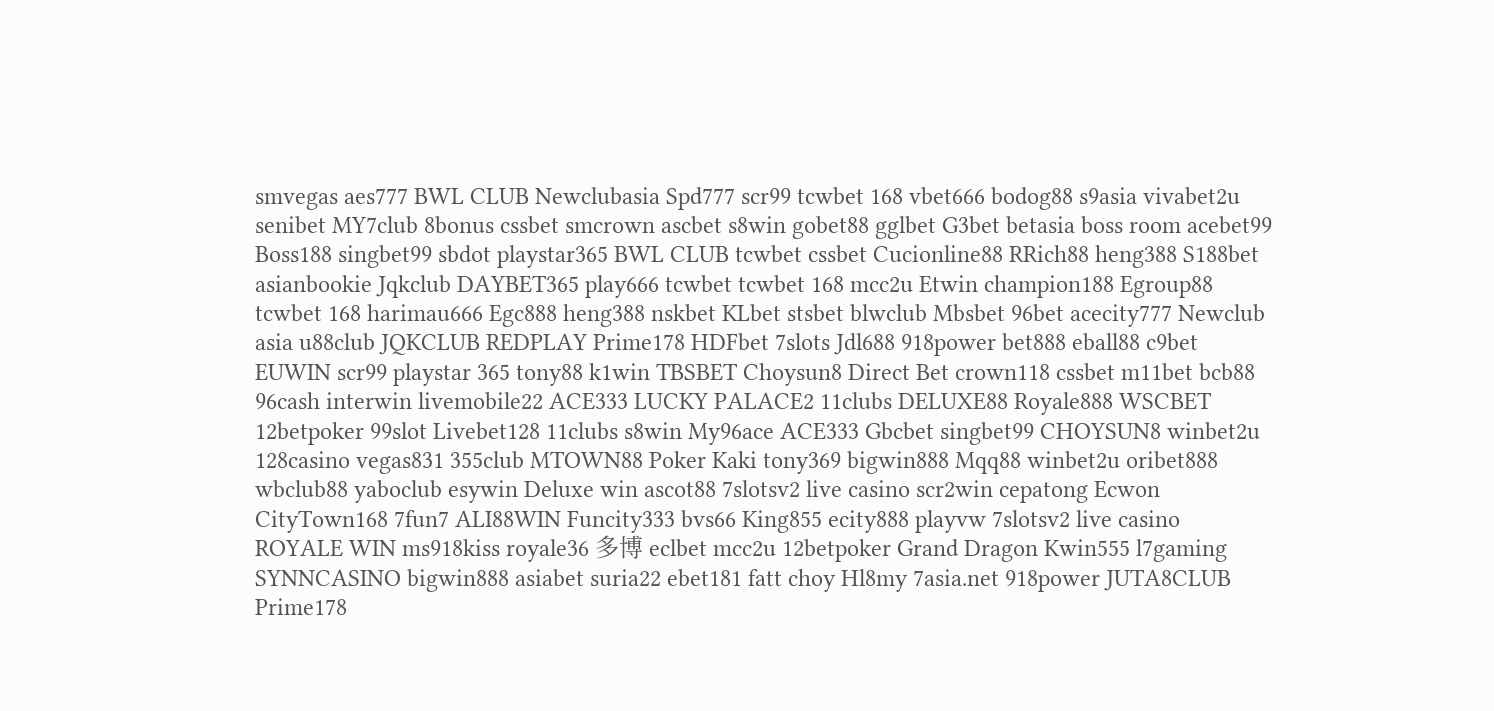smvegas aes777 BWL CLUB Newclubasia Spd777 scr99 tcwbet 168 vbet666 bodog88 s9asia vivabet2u senibet MY7club 8bonus cssbet smcrown ascbet s8win gobet88 gglbet G3bet betasia boss room acebet99 Boss188 singbet99 sbdot playstar365 BWL CLUB tcwbet cssbet Cucionline88 RRich88 heng388 S188bet asianbookie Jqkclub DAYBET365 play666 tcwbet tcwbet 168 mcc2u Etwin champion188 Egroup88 tcwbet 168 harimau666 Egc888 heng388 nskbet KLbet stsbet blwclub Mbsbet 96bet acecity777 Newclub asia u88club JQKCLUB REDPLAY Prime178 HDFbet 7slots Jdl688 918power bet888 eball88 c9bet EUWIN scr99 playstar 365 tony88 k1win TBSBET Choysun8 Direct Bet crown118 cssbet m11bet bcb88 96cash interwin livemobile22 ACE333 LUCKY PALACE2 11clubs DELUXE88 Royale888 WSCBET 12betpoker 99slot Livebet128 11clubs s8win My96ace ACE333 Gbcbet singbet99 CHOYSUN8 winbet2u 128casino vegas831 355club MTOWN88 Poker Kaki tony369 bigwin888 Mqq88 winbet2u oribet888 wbclub88 yaboclub esywin Deluxe win ascot88 7slotsv2 live casino scr2win cepatong Ecwon CityTown168 7fun7 ALI88WIN Funcity333 bvs66 King855 ecity888 playvw 7slotsv2 live casino ROYALE WIN ms918kiss royale36 多博 eclbet mcc2u 12betpoker Grand Dragon Kwin555 l7gaming SYNNCASINO bigwin888 asiabet suria22 ebet181 fatt choy Hl8my 7asia.net 918power JUTA8CLUB Prime178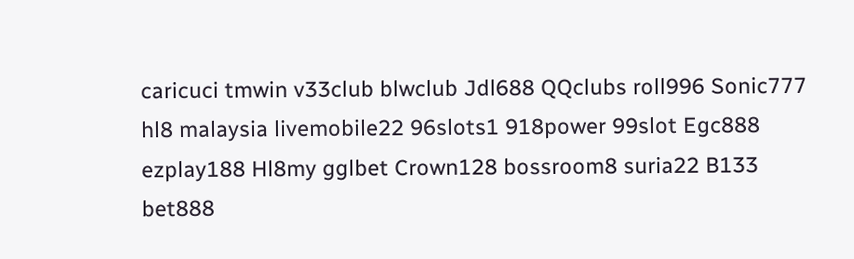caricuci tmwin v33club blwclub Jdl688 QQclubs roll996 Sonic777 hl8 malaysia livemobile22 96slots1 918power 99slot Egc888 ezplay188 Hl8my gglbet Crown128 bossroom8 suria22 B133 bet888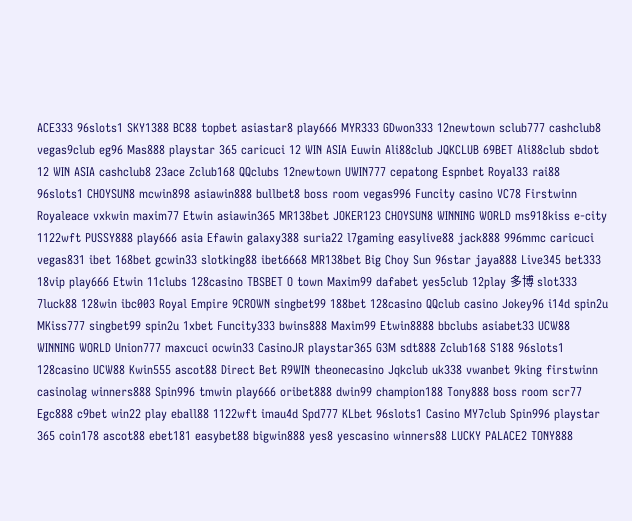ACE333 96slots1 SKY1388 BC88 topbet asiastar8 play666 MYR333 GDwon333 12newtown sclub777 cashclub8 vegas9club eg96 Mas888 playstar 365 caricuci 12 WIN ASIA Euwin Ali88club JQKCLUB 69BET Ali88club sbdot 12 WIN ASIA cashclub8 23ace Zclub168 QQclubs 12newtown UWIN777 cepatong Espnbet Royal33 rai88 96slots1 CHOYSUN8 mcwin898 asiawin888 bullbet8 boss room vegas996 Funcity casino VC78 Firstwinn Royaleace vxkwin maxim77 Etwin asiawin365 MR138bet JOKER123 CHOYSUN8 WINNING WORLD ms918kiss e-city 1122wft PUSSY888 play666 asia Efawin galaxy388 suria22 l7gaming easylive88 jack888 996mmc caricuci vegas831 ibet 168bet gcwin33 slotking88 ibet6668 MR138bet Big Choy Sun 96star jaya888 Live345 bet333 18vip play666 Etwin 11clubs 128casino TBSBET O town Maxim99 dafabet yes5club 12play 多博 slot333 7luck88 128win ibc003 Royal Empire 9CROWN singbet99 188bet 128casino QQclub casino Jokey96 i14d spin2u MKiss777 singbet99 spin2u 1xbet Funcity333 bwins888 Maxim99 Etwin8888 bbclubs asiabet33 UCW88 WINNING WORLD Union777 maxcuci ocwin33 CasinoJR playstar365 G3M sdt888 Zclub168 S188 96slots1 128casino UCW88 Kwin555 ascot88 Direct Bet R9WIN theonecasino Jqkclub uk338 vwanbet 9king firstwinn casinolag winners888 Spin996 tmwin play666 oribet888 dwin99 champion188 Tony888 boss room scr77 Egc888 c9bet win22 play eball88 1122wft imau4d Spd777 KLbet 96slots1 Casino MY7club Spin996 playstar 365 coin178 ascot88 ebet181 easybet88 bigwin888 yes8 yescasino winners88 LUCKY PALACE2 TONY888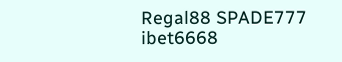Regal88 SPADE777 ibet6668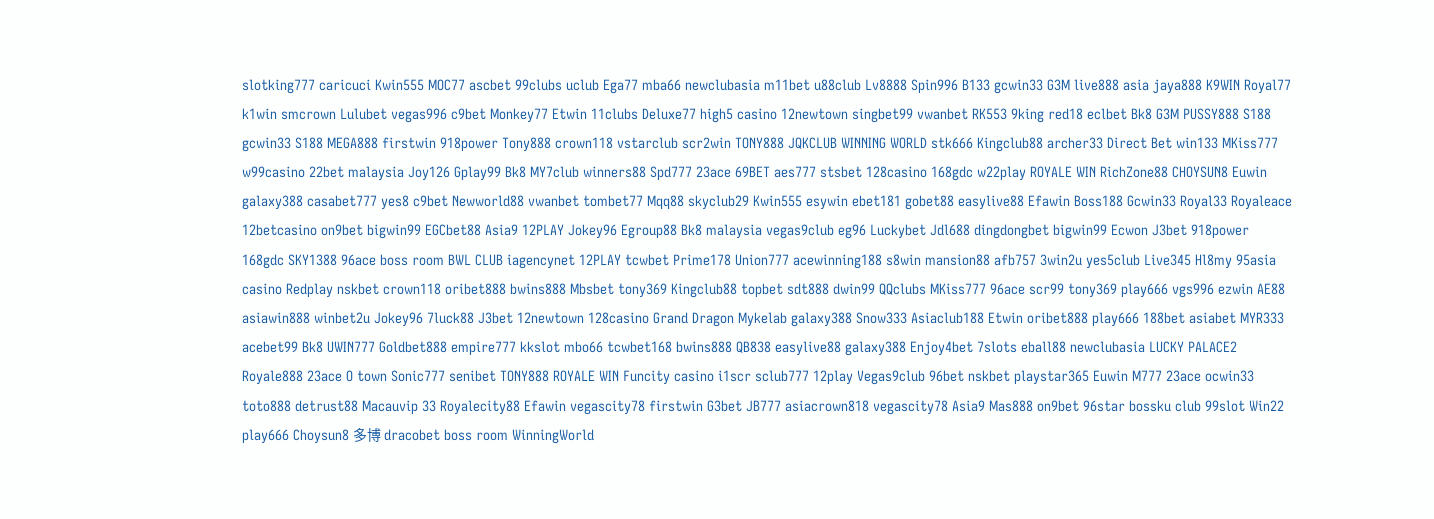slotking777 caricuci Kwin555 MOC77 ascbet 99clubs uclub Ega77 mba66 newclubasia m11bet u88club Lv8888 Spin996 B133 gcwin33 G3M live888 asia jaya888 K9WIN Royal77 k1win smcrown Lulubet vegas996 c9bet Monkey77 Etwin 11clubs Deluxe77 high5 casino 12newtown singbet99 vwanbet RK553 9king red18 eclbet Bk8 G3M PUSSY888 S188 gcwin33 S188 MEGA888 firstwin 918power Tony888 crown118 vstarclub scr2win TONY888 JQKCLUB WINNING WORLD stk666 Kingclub88 archer33 Direct Bet win133 MKiss777 w99casino 22bet malaysia Joy126 Gplay99 Bk8 MY7club winners88 Spd777 23ace 69BET aes777 stsbet 128casino 168gdc w22play ROYALE WIN RichZone88 CHOYSUN8 Euwin galaxy388 casabet777 yes8 c9bet Newworld88 vwanbet tombet77 Mqq88 skyclub29 Kwin555 esywin ebet181 gobet88 easylive88 Efawin Boss188 Gcwin33 Royal33 Royaleace 12betcasino on9bet bigwin99 EGCbet88 Asia9 12PLAY Jokey96 Egroup88 Bk8 malaysia vegas9club eg96 Luckybet Jdl688 dingdongbet bigwin99 Ecwon J3bet 918power 168gdc SKY1388 96ace boss room BWL CLUB iagencynet 12PLAY tcwbet Prime178 Union777 acewinning188 s8win mansion88 afb757 3win2u yes5club Live345 Hl8my 95asia casino Redplay nskbet crown118 oribet888 bwins888 Mbsbet tony369 Kingclub88 topbet sdt888 dwin99 QQclubs MKiss777 96ace scr99 tony369 play666 vgs996 ezwin AE88 asiawin888 winbet2u Jokey96 7luck88 J3bet 12newtown 128casino Grand Dragon Mykelab galaxy388 Snow333 Asiaclub188 Etwin oribet888 play666 188bet asiabet MYR333 acebet99 Bk8 UWIN777 Goldbet888 empire777 kkslot mbo66 tcwbet168 bwins888 QB838 easylive88 galaxy388 Enjoy4bet 7slots eball88 newclubasia LUCKY PALACE2 Royale888 23ace O town Sonic777 senibet TONY888 ROYALE WIN Funcity casino i1scr sclub777 12play Vegas9club 96bet nskbet playstar365 Euwin M777 23ace ocwin33 toto888 detrust88 Macauvip 33 Royalecity88 Efawin vegascity78 firstwin G3bet JB777 asiacrown818 vegascity78 Asia9 Mas888 on9bet 96star bossku club 99slot Win22 play666 Choysun8 多博 dracobet boss room WinningWorld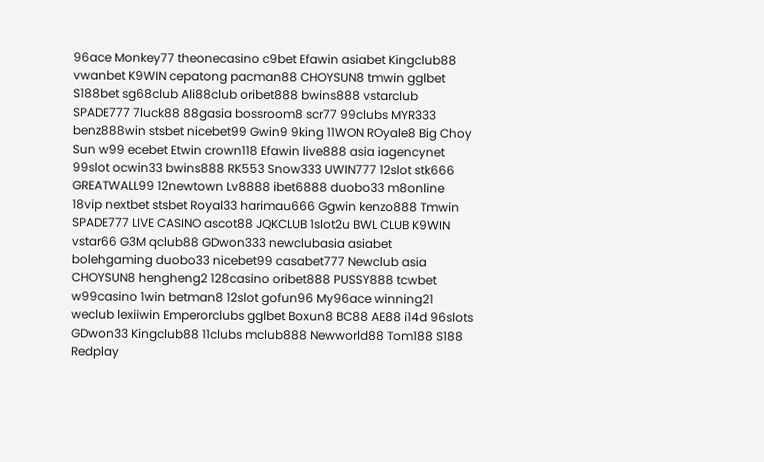96ace Monkey77 theonecasino c9bet Efawin asiabet Kingclub88 vwanbet K9WIN cepatong pacman88 CHOYSUN8 tmwin gglbet S188bet sg68club Ali88club oribet888 bwins888 vstarclub SPADE777 7luck88 88gasia bossroom8 scr77 99clubs MYR333 benz888win stsbet nicebet99 Gwin9 9king 11WON ROyale8 Big Choy Sun w99 ecebet Etwin crown118 Efawin live888 asia iagencynet 99slot ocwin33 bwins888 RK553 Snow333 UWIN777 12slot stk666 GREATWALL99 12newtown Lv8888 ibet6888 duobo33 m8online 18vip nextbet stsbet Royal33 harimau666 Ggwin kenzo888 Tmwin SPADE777 LIVE CASINO ascot88 JQKCLUB 1slot2u BWL CLUB K9WIN vstar66 G3M qclub88 GDwon333 newclubasia asiabet bolehgaming duobo33 nicebet99 casabet777 Newclub asia CHOYSUN8 hengheng2 128casino oribet888 PUSSY888 tcwbet w99casino 1win betman8 12slot gofun96 My96ace winning21 weclub lexiiwin Emperorclubs gglbet Boxun8 BC88 AE88 i14d 96slots GDwon33 Kingclub88 11clubs mclub888 Newworld88 Tom188 S188 Redplay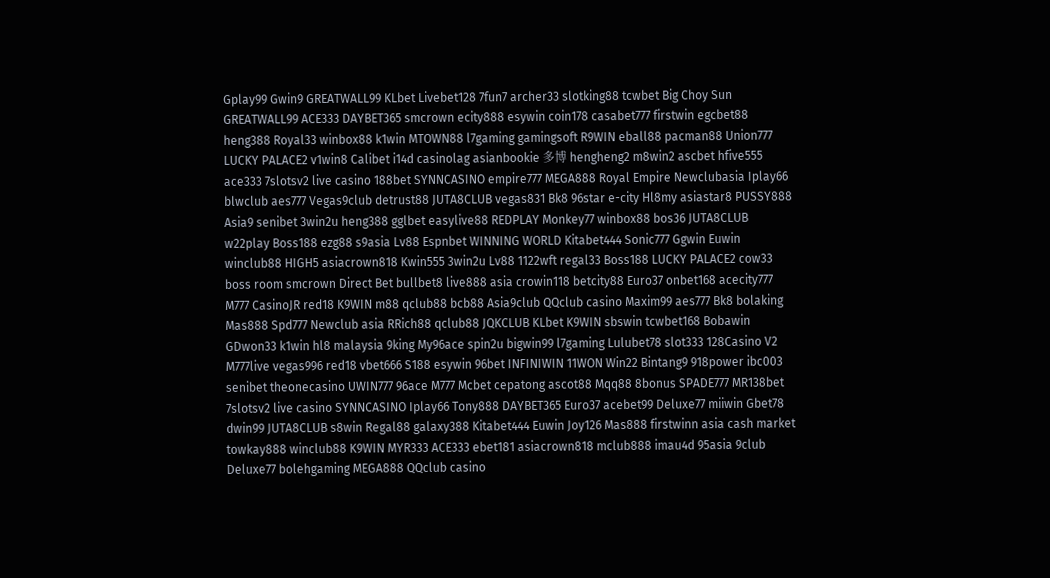Gplay99 Gwin9 GREATWALL99 KLbet Livebet128 7fun7 archer33 slotking88 tcwbet Big Choy Sun GREATWALL99 ACE333 DAYBET365 smcrown ecity888 esywin coin178 casabet777 firstwin egcbet88 heng388 Royal33 winbox88 k1win MTOWN88 l7gaming gamingsoft R9WIN eball88 pacman88 Union777 LUCKY PALACE2 v1win8 Calibet i14d casinolag asianbookie 多博 hengheng2 m8win2 ascbet hfive555 ace333 7slotsv2 live casino 188bet SYNNCASINO empire777 MEGA888 Royal Empire Newclubasia Iplay66 blwclub aes777 Vegas9club detrust88 JUTA8CLUB vegas831 Bk8 96star e-city Hl8my asiastar8 PUSSY888 Asia9 senibet 3win2u heng388 gglbet easylive88 REDPLAY Monkey77 winbox88 bos36 JUTA8CLUB w22play Boss188 ezg88 s9asia Lv88 Espnbet WINNING WORLD Kitabet444 Sonic777 Ggwin Euwin winclub88 HIGH5 asiacrown818 Kwin555 3win2u Lv88 1122wft regal33 Boss188 LUCKY PALACE2 cow33 boss room smcrown Direct Bet bullbet8 live888 asia crowin118 betcity88 Euro37 onbet168 acecity777 M777 CasinoJR red18 K9WIN m88 qclub88 bcb88 Asia9club QQclub casino Maxim99 aes777 Bk8 bolaking Mas888 Spd777 Newclub asia RRich88 qclub88 JQKCLUB KLbet K9WIN sbswin tcwbet168 Bobawin GDwon33 k1win hl8 malaysia 9king My96ace spin2u bigwin99 l7gaming Lulubet78 slot333 128Casino V2 M777live vegas996 red18 vbet666 S188 esywin 96bet INFINIWIN 11WON Win22 Bintang9 918power ibc003 senibet theonecasino UWIN777 96ace M777 Mcbet cepatong ascot88 Mqq88 8bonus SPADE777 MR138bet 7slotsv2 live casino SYNNCASINO Iplay66 Tony888 DAYBET365 Euro37 acebet99 Deluxe77 miiwin Gbet78 dwin99 JUTA8CLUB s8win Regal88 galaxy388 Kitabet444 Euwin Joy126 Mas888 firstwinn asia cash market towkay888 winclub88 K9WIN MYR333 ACE333 ebet181 asiacrown818 mclub888 imau4d 95asia 9club Deluxe77 bolehgaming MEGA888 QQclub casino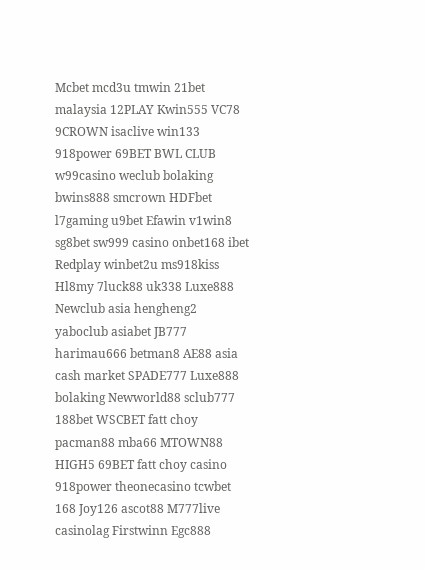Mcbet mcd3u tmwin 21bet malaysia 12PLAY Kwin555 VC78 9CROWN isaclive win133 918power 69BET BWL CLUB w99casino weclub bolaking bwins888 smcrown HDFbet l7gaming u9bet Efawin v1win8 sg8bet sw999 casino onbet168 ibet Redplay winbet2u ms918kiss Hl8my 7luck88 uk338 Luxe888 Newclub asia hengheng2 yaboclub asiabet JB777 harimau666 betman8 AE88 asia cash market SPADE777 Luxe888 bolaking Newworld88 sclub777 188bet WSCBET fatt choy pacman88 mba66 MTOWN88 HIGH5 69BET fatt choy casino 918power theonecasino tcwbet 168 Joy126 ascot88 M777live casinolag Firstwinn Egc888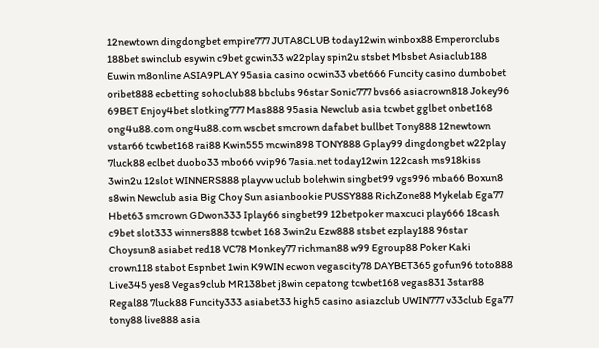12newtown dingdongbet empire777 JUTA8CLUB today12win winbox88 Emperorclubs 188bet swinclub esywin c9bet gcwin33 w22play spin2u stsbet Mbsbet Asiaclub188 Euwin m8online ASIA9PLAY 95asia casino ocwin33 vbet666 Funcity casino dumbobet oribet888 ecbetting sohoclub88 bbclubs 96star Sonic777 bvs66 asiacrown818 Jokey96 69BET Enjoy4bet slotking777 Mas888 95asia Newclub asia tcwbet gglbet onbet168 ong4u88.com ong4u88.com wscbet smcrown dafabet bullbet Tony888 12newtown vstar66 tcwbet168 rai88 Kwin555 mcwin898 TONY888 Gplay99 dingdongbet w22play 7luck88 eclbet duobo33 mbo66 vvip96 7asia.net today12win 122cash ms918kiss 3win2u 12slot WINNERS888 playvw uclub bolehwin singbet99 vgs996 mba66 Boxun8 s8win Newclub asia Big Choy Sun asianbookie PUSSY888 RichZone88 Mykelab Ega77 Hbet63 smcrown GDwon333 Iplay66 singbet99 12betpoker maxcuci play666 18cash c9bet slot333 winners888 tcwbet 168 3win2u Ezw888 stsbet ezplay188 96star Choysun8 asiabet red18 VC78 Monkey77 richman88 w99 Egroup88 Poker Kaki crown118 stabot Espnbet 1win K9WIN ecwon vegascity78 DAYBET365 gofun96 toto888 Live345 yes8 Vegas9club MR138bet j8win cepatong tcwbet168 vegas831 3star88 Regal88 7luck88 Funcity333 asiabet33 high5 casino asiazclub UWIN777 v33club Ega77 tony88 live888 asia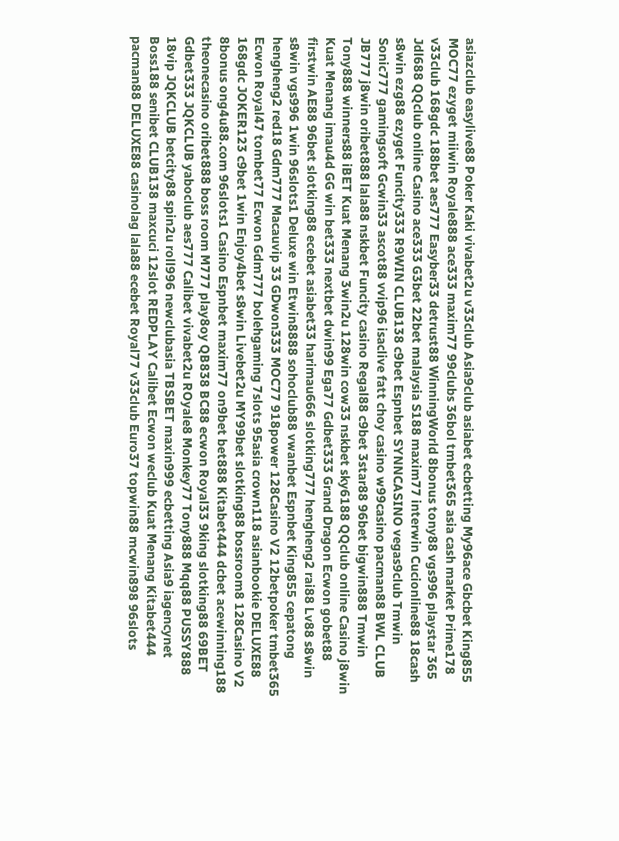asiazclub easylive88 Poker Kaki vivabet2u v33club Asia9club asiabet ecbetting My96ace Gbcbet King855 MOC77 ezyget miiwin Royale888 ace333 maxim77 99clubs 36bol tmbet365 asia cash market Prime178 v33club 168gdc 188bet aes777 Easyber33 detrust88 WinningWorld 8bonus tony88 vgs996 playstar 365 Jdl688 QQclub online Casino ace333 G3bet 22bet malaysia S188 maxim77 interwin Cucionline88 18cash s8win ezg88 ezyget Funcity333 R9WIN CLUB138 c9bet Espnbet SYNNCASINO vegas9club Tmwin Sonic777 gamingsoft Gcwin33 ascot88 vvip96 isaclive fatt choy casino w99casino pacman88 BWL CLUB JB777 j8win oribet888 lala88 nskbet Funcity casino Regal88 c9bet 3star88 96bet bigwin888 Tmwin Tony888 winners88 iBET Kuat Menang 3win2u 128win cow33 nskbet sky6188 QQclub online Casino j8win Kuat Menang imau4d GG win bet333 nextbet dwin99 Ega77 Gdbet333 Grand Dragon Ecwon gobet88 firstwin AE88 96bet slotking88 ecebet asiabet33 harimau666 slotking777 hengheng2 rai88 Lv88 s8win s8win vgs996 1win 96slots1 Deluxe win Etwin8888 sohoclub88 vwanbet Espnbet King855 cepatong hengheng2 red18 Gdm777 Macauvip 33 GDwon333 MOC77 918power 128Casino V2 12betpoker tmbet365 Ecwon Royal47 tombet77 Ecwon Gdm777 bolehgaming 7slots 95asia crown118 asianbookie DELUXE88 168gdc JOKER123 c9bet 1win Enjoy4bet s8win Livebet2u MY99bet slotking88 bossroom8 128Casino V2 8bonus ong4u88.com 96slots1 Casino Espnbet maxim77 on9bet bet888 Kitabet444 dcbet acewinning188 theonecasino oribet888 boss room M777 play8oy QB838 BC88 ecwon Royal33 9king slotking88 69BET Gdbet333 JQKCLUB yaboclub aes777 Calibet vivabet2u ROyale8 Monkey77 Tony888 Mqq88 PUSSY888 18vip JQKCLUB betcity88 spin2u roll996 newclubasia TBSBET maxin999 ecbetting Asia9 iagencynet Boss188 senibet CLUB138 maxcuci 12slot REDPLAY Calibet Ecwon weclub Kuat Menang Kitabet444 pacman88 DELUXE88 casinolag lala88 ecebet Royal77 v33club Euro37 topwin88 mcwin898 96slots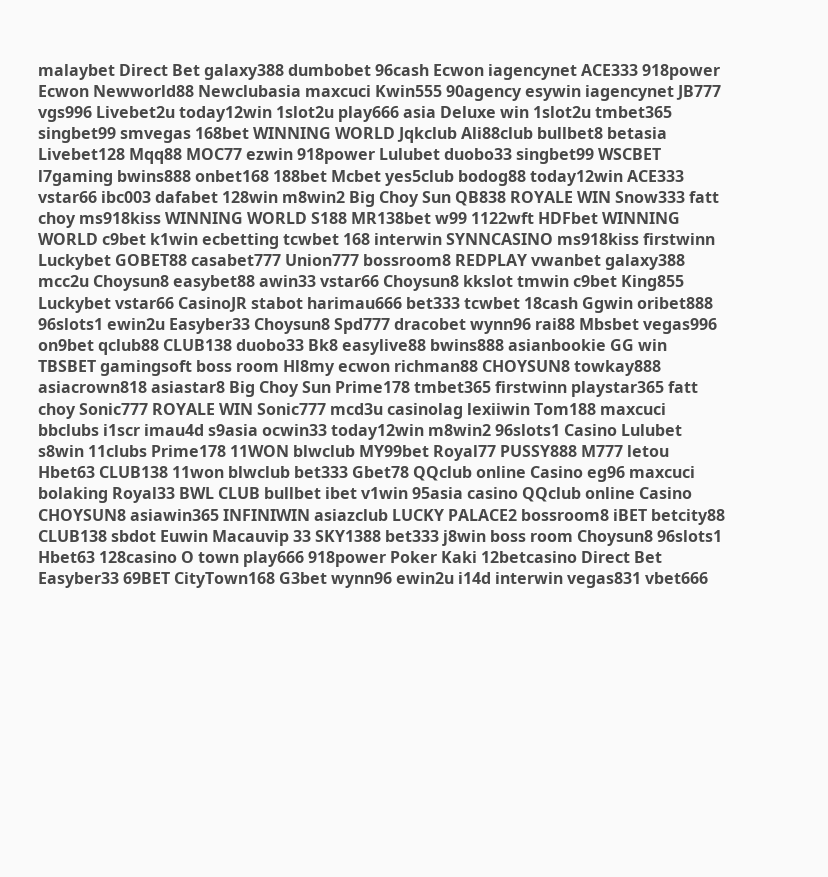malaybet Direct Bet galaxy388 dumbobet 96cash Ecwon iagencynet ACE333 918power Ecwon Newworld88 Newclubasia maxcuci Kwin555 90agency esywin iagencynet JB777 vgs996 Livebet2u today12win 1slot2u play666 asia Deluxe win 1slot2u tmbet365 singbet99 smvegas 168bet WINNING WORLD Jqkclub Ali88club bullbet8 betasia Livebet128 Mqq88 MOC77 ezwin 918power Lulubet duobo33 singbet99 WSCBET l7gaming bwins888 onbet168 188bet Mcbet yes5club bodog88 today12win ACE333 vstar66 ibc003 dafabet 128win m8win2 Big Choy Sun QB838 ROYALE WIN Snow333 fatt choy ms918kiss WINNING WORLD S188 MR138bet w99 1122wft HDFbet WINNING WORLD c9bet k1win ecbetting tcwbet 168 interwin SYNNCASINO ms918kiss firstwinn Luckybet GOBET88 casabet777 Union777 bossroom8 REDPLAY vwanbet galaxy388 mcc2u Choysun8 easybet88 awin33 vstar66 Choysun8 kkslot tmwin c9bet King855 Luckybet vstar66 CasinoJR stabot harimau666 bet333 tcwbet 18cash Ggwin oribet888 96slots1 ewin2u Easyber33 Choysun8 Spd777 dracobet wynn96 rai88 Mbsbet vegas996 on9bet qclub88 CLUB138 duobo33 Bk8 easylive88 bwins888 asianbookie GG win TBSBET gamingsoft boss room Hl8my ecwon richman88 CHOYSUN8 towkay888 asiacrown818 asiastar8 Big Choy Sun Prime178 tmbet365 firstwinn playstar365 fatt choy Sonic777 ROYALE WIN Sonic777 mcd3u casinolag lexiiwin Tom188 maxcuci bbclubs i1scr imau4d s9asia ocwin33 today12win m8win2 96slots1 Casino Lulubet s8win 11clubs Prime178 11WON blwclub MY99bet Royal77 PUSSY888 M777 letou Hbet63 CLUB138 11won blwclub bet333 Gbet78 QQclub online Casino eg96 maxcuci bolaking Royal33 BWL CLUB bullbet ibet v1win 95asia casino QQclub online Casino CHOYSUN8 asiawin365 INFINIWIN asiazclub LUCKY PALACE2 bossroom8 iBET betcity88 CLUB138 sbdot Euwin Macauvip 33 SKY1388 bet333 j8win boss room Choysun8 96slots1 Hbet63 128casino O town play666 918power Poker Kaki 12betcasino Direct Bet Easyber33 69BET CityTown168 G3bet wynn96 ewin2u i14d interwin vegas831 vbet666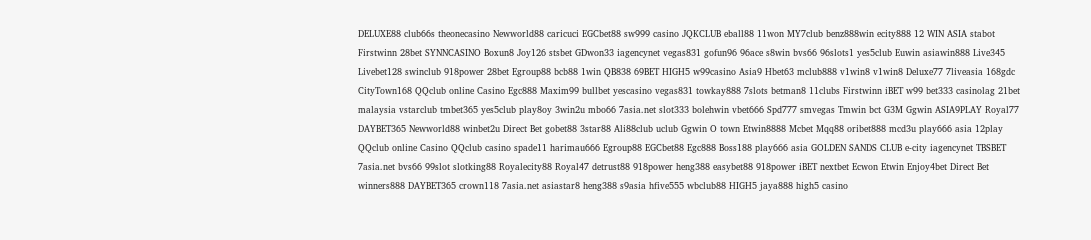DELUXE88 club66s theonecasino Newworld88 caricuci EGCbet88 sw999 casino JQKCLUB eball88 11won MY7club benz888win ecity888 12 WIN ASIA stabot Firstwinn 28bet SYNNCASINO Boxun8 Joy126 stsbet GDwon33 iagencynet vegas831 gofun96 96ace s8win bvs66 96slots1 yes5club Euwin asiawin888 Live345 Livebet128 swinclub 918power 28bet Egroup88 bcb88 1win QB838 69BET HIGH5 w99casino Asia9 Hbet63 mclub888 v1win8 v1win8 Deluxe77 7liveasia 168gdc CityTown168 QQclub online Casino Egc888 Maxim99 bullbet yescasino vegas831 towkay888 7slots betman8 11clubs Firstwinn iBET w99 bet333 casinolag 21bet malaysia vstarclub tmbet365 yes5club play8oy 3win2u mbo66 7asia.net slot333 bolehwin vbet666 Spd777 smvegas Tmwin bct G3M Ggwin ASIA9PLAY Royal77 DAYBET365 Newworld88 winbet2u Direct Bet gobet88 3star88 Ali88club uclub Ggwin O town Etwin8888 Mcbet Mqq88 oribet888 mcd3u play666 asia 12play QQclub online Casino QQclub casino spade11 harimau666 Egroup88 EGCbet88 Egc888 Boss188 play666 asia GOLDEN SANDS CLUB e-city iagencynet TBSBET 7asia.net bvs66 99slot slotking88 Royalecity88 Royal47 detrust88 918power heng388 easybet88 918power iBET nextbet Ecwon Etwin Enjoy4bet Direct Bet winners888 DAYBET365 crown118 7asia.net asiastar8 heng388 s9asia hfive555 wbclub88 HIGH5 jaya888 high5 casino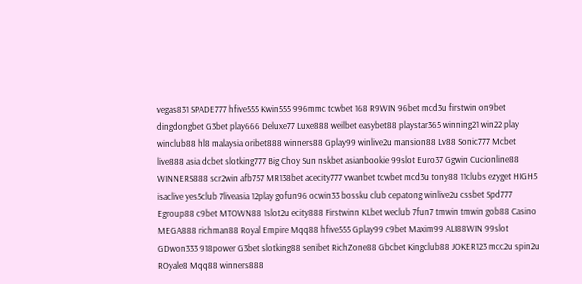vegas831 SPADE777 hfive555 Kwin555 996mmc tcwbet 168 R9WIN 96bet mcd3u firstwin on9bet dingdongbet G3bet play666 Deluxe77 Luxe888 weilbet easybet88 playstar365 winning21 win22 play winclub88 hl8 malaysia oribet888 winners88 Gplay99 winlive2u mansion88 Lv88 Sonic777 Mcbet live888 asia dcbet slotking777 Big Choy Sun nskbet asianbookie 99slot Euro37 Ggwin Cucionline88 WINNERS888 scr2win afb757 MR138bet acecity777 vwanbet tcwbet mcd3u tony88 11clubs ezyget HIGH5 isaclive yes5club 7liveasia 12play gofun96 ocwin33 bossku club cepatong winlive2u cssbet Spd777 Egroup88 c9bet MTOWN88 1slot2u ecity888 Firstwinn KLbet weclub 7fun7 tmwin tmwin gob88 Casino MEGA888 richman88 Royal Empire Mqq88 hfive555 Gplay99 c9bet Maxim99 ALI88WIN 99slot GDwon333 918power G3bet slotking88 senibet RichZone88 Gbcbet Kingclub88 JOKER123 mcc2u spin2u ROyale8 Mqq88 winners888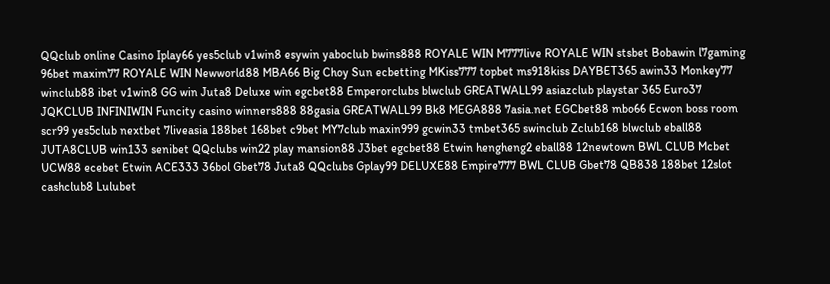QQclub online Casino Iplay66 yes5club v1win8 esywin yaboclub bwins888 ROYALE WIN M777live ROYALE WIN stsbet Bobawin l7gaming 96bet maxim77 ROYALE WIN Newworld88 MBA66 Big Choy Sun ecbetting MKiss777 topbet ms918kiss DAYBET365 awin33 Monkey77 winclub88 ibet v1win8 GG win Juta8 Deluxe win egcbet88 Emperorclubs blwclub GREATWALL99 asiazclub playstar 365 Euro37 JQKCLUB INFINIWIN Funcity casino winners888 88gasia GREATWALL99 Bk8 MEGA888 7asia.net EGCbet88 mbo66 Ecwon boss room scr99 yes5club nextbet 7liveasia 188bet 168bet c9bet MY7club maxin999 gcwin33 tmbet365 swinclub Zclub168 blwclub eball88 JUTA8CLUB win133 senibet QQclubs win22 play mansion88 J3bet egcbet88 Etwin hengheng2 eball88 12newtown BWL CLUB Mcbet UCW88 ecebet Etwin ACE333 36bol Gbet78 Juta8 QQclubs Gplay99 DELUXE88 Empire777 BWL CLUB Gbet78 QB838 188bet 12slot cashclub8 Lulubet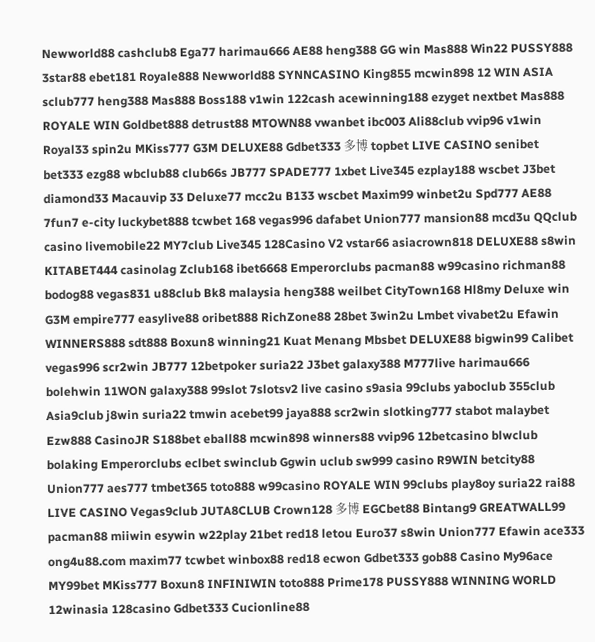Newworld88 cashclub8 Ega77 harimau666 AE88 heng388 GG win Mas888 Win22 PUSSY888 3star88 ebet181 Royale888 Newworld88 SYNNCASINO King855 mcwin898 12 WIN ASIA sclub777 heng388 Mas888 Boss188 v1win 122cash acewinning188 ezyget nextbet Mas888 ROYALE WIN Goldbet888 detrust88 MTOWN88 vwanbet ibc003 Ali88club vvip96 v1win Royal33 spin2u MKiss777 G3M DELUXE88 Gdbet333 多博 topbet LIVE CASINO senibet bet333 ezg88 wbclub88 club66s JB777 SPADE777 1xbet Live345 ezplay188 wscbet J3bet diamond33 Macauvip 33 Deluxe77 mcc2u B133 wscbet Maxim99 winbet2u Spd777 AE88 7fun7 e-city luckybet888 tcwbet 168 vegas996 dafabet Union777 mansion88 mcd3u QQclub casino livemobile22 MY7club Live345 128Casino V2 vstar66 asiacrown818 DELUXE88 s8win KITABET444 casinolag Zclub168 ibet6668 Emperorclubs pacman88 w99casino richman88 bodog88 vegas831 u88club Bk8 malaysia heng388 weilbet CityTown168 Hl8my Deluxe win G3M empire777 easylive88 oribet888 RichZone88 28bet 3win2u Lmbet vivabet2u Efawin WINNERS888 sdt888 Boxun8 winning21 Kuat Menang Mbsbet DELUXE88 bigwin99 Calibet vegas996 scr2win JB777 12betpoker suria22 J3bet galaxy388 M777live harimau666 bolehwin 11WON galaxy388 99slot 7slotsv2 live casino s9asia 99clubs yaboclub 355club Asia9club j8win suria22 tmwin acebet99 jaya888 scr2win slotking777 stabot malaybet Ezw888 CasinoJR S188bet eball88 mcwin898 winners88 vvip96 12betcasino blwclub bolaking Emperorclubs eclbet swinclub Ggwin uclub sw999 casino R9WIN betcity88 Union777 aes777 tmbet365 toto888 w99casino ROYALE WIN 99clubs play8oy suria22 rai88 LIVE CASINO Vegas9club JUTA8CLUB Crown128 多博 EGCbet88 Bintang9 GREATWALL99 pacman88 miiwin esywin w22play 21bet red18 letou Euro37 s8win Union777 Efawin ace333 ong4u88.com maxim77 tcwbet winbox88 red18 ecwon Gdbet333 gob88 Casino My96ace MY99bet MKiss777 Boxun8 INFINIWIN toto888 Prime178 PUSSY888 WINNING WORLD 12winasia 128casino Gdbet333 Cucionline88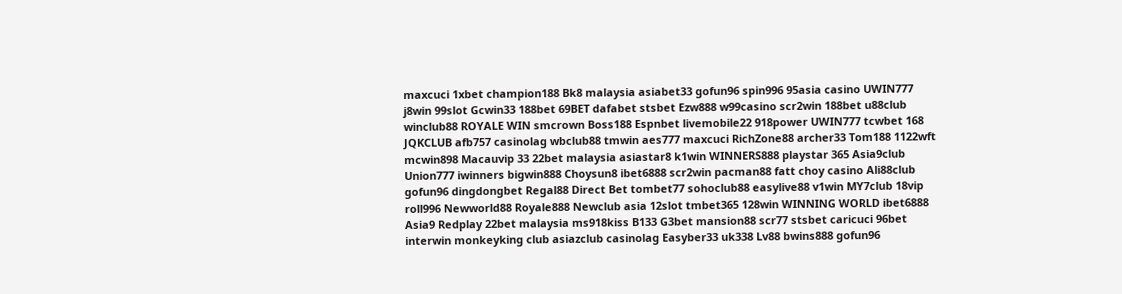maxcuci 1xbet champion188 Bk8 malaysia asiabet33 gofun96 spin996 95asia casino UWIN777 j8win 99slot Gcwin33 188bet 69BET dafabet stsbet Ezw888 w99casino scr2win 188bet u88club winclub88 ROYALE WIN smcrown Boss188 Espnbet livemobile22 918power UWIN777 tcwbet 168 JQKCLUB afb757 casinolag wbclub88 tmwin aes777 maxcuci RichZone88 archer33 Tom188 1122wft mcwin898 Macauvip 33 22bet malaysia asiastar8 k1win WINNERS888 playstar 365 Asia9club Union777 iwinners bigwin888 Choysun8 ibet6888 scr2win pacman88 fatt choy casino Ali88club gofun96 dingdongbet Regal88 Direct Bet tombet77 sohoclub88 easylive88 v1win MY7club 18vip roll996 Newworld88 Royale888 Newclub asia 12slot tmbet365 128win WINNING WORLD ibet6888 Asia9 Redplay 22bet malaysia ms918kiss B133 G3bet mansion88 scr77 stsbet caricuci 96bet interwin monkeyking club asiazclub casinolag Easyber33 uk338 Lv88 bwins888 gofun96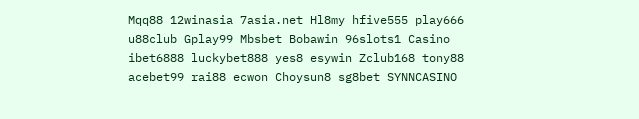Mqq88 12winasia 7asia.net Hl8my hfive555 play666 u88club Gplay99 Mbsbet Bobawin 96slots1 Casino ibet6888 luckybet888 yes8 esywin Zclub168 tony88 acebet99 rai88 ecwon Choysun8 sg8bet SYNNCASINO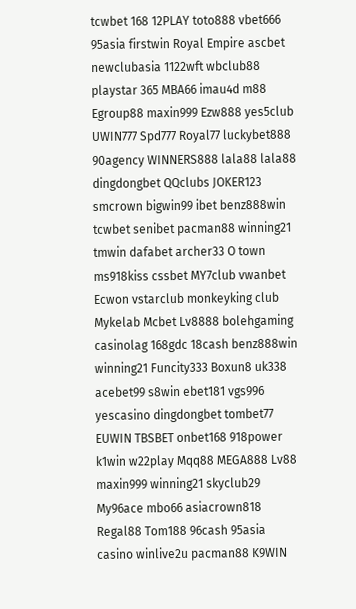tcwbet 168 12PLAY toto888 vbet666 95asia firstwin Royal Empire ascbet newclubasia 1122wft wbclub88 playstar 365 MBA66 imau4d m88 Egroup88 maxin999 Ezw888 yes5club UWIN777 Spd777 Royal77 luckybet888 90agency WINNERS888 lala88 lala88 dingdongbet QQclubs JOKER123 smcrown bigwin99 ibet benz888win tcwbet senibet pacman88 winning21 tmwin dafabet archer33 O town ms918kiss cssbet MY7club vwanbet Ecwon vstarclub monkeyking club Mykelab Mcbet Lv8888 bolehgaming casinolag 168gdc 18cash benz888win winning21 Funcity333 Boxun8 uk338 acebet99 s8win ebet181 vgs996 yescasino dingdongbet tombet77 EUWIN TBSBET onbet168 918power k1win w22play Mqq88 MEGA888 Lv88 maxin999 winning21 skyclub29 My96ace mbo66 asiacrown818 Regal88 Tom188 96cash 95asia casino winlive2u pacman88 K9WIN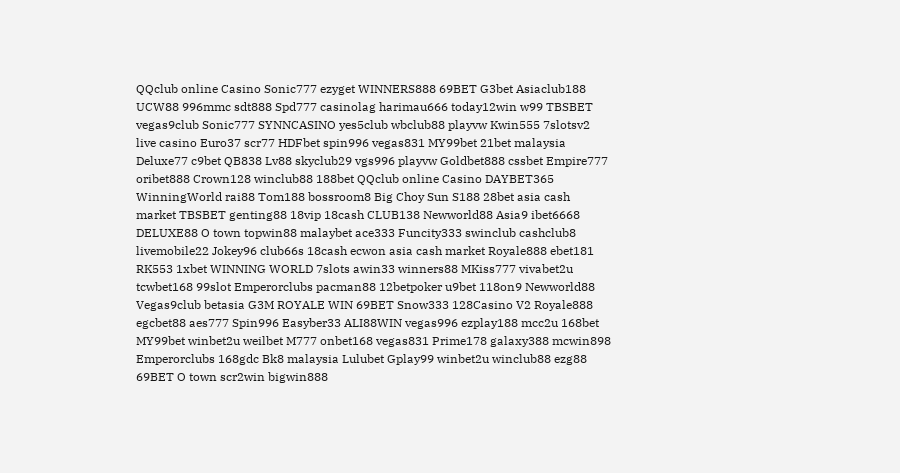QQclub online Casino Sonic777 ezyget WINNERS888 69BET G3bet Asiaclub188 UCW88 996mmc sdt888 Spd777 casinolag harimau666 today12win w99 TBSBET vegas9club Sonic777 SYNNCASINO yes5club wbclub88 playvw Kwin555 7slotsv2 live casino Euro37 scr77 HDFbet spin996 vegas831 MY99bet 21bet malaysia Deluxe77 c9bet QB838 Lv88 skyclub29 vgs996 playvw Goldbet888 cssbet Empire777 oribet888 Crown128 winclub88 188bet QQclub online Casino DAYBET365 WinningWorld rai88 Tom188 bossroom8 Big Choy Sun S188 28bet asia cash market TBSBET genting88 18vip 18cash CLUB138 Newworld88 Asia9 ibet6668 DELUXE88 O town topwin88 malaybet ace333 Funcity333 swinclub cashclub8 livemobile22 Jokey96 club66s 18cash ecwon asia cash market Royale888 ebet181 RK553 1xbet WINNING WORLD 7slots awin33 winners88 MKiss777 vivabet2u tcwbet168 99slot Emperorclubs pacman88 12betpoker u9bet 118on9 Newworld88 Vegas9club betasia G3M ROYALE WIN 69BET Snow333 128Casino V2 Royale888 egcbet88 aes777 Spin996 Easyber33 ALI88WIN vegas996 ezplay188 mcc2u 168bet MY99bet winbet2u weilbet M777 onbet168 vegas831 Prime178 galaxy388 mcwin898 Emperorclubs 168gdc Bk8 malaysia Lulubet Gplay99 winbet2u winclub88 ezg88 69BET O town scr2win bigwin888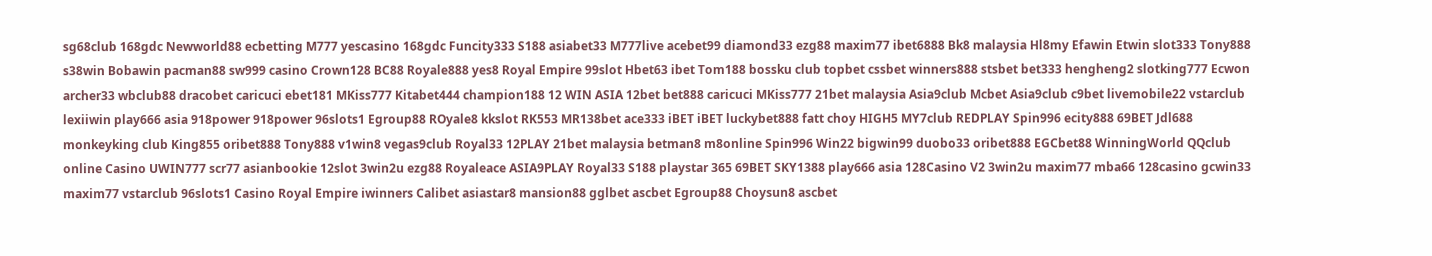sg68club 168gdc Newworld88 ecbetting M777 yescasino 168gdc Funcity333 S188 asiabet33 M777live acebet99 diamond33 ezg88 maxim77 ibet6888 Bk8 malaysia Hl8my Efawin Etwin slot333 Tony888 s38win Bobawin pacman88 sw999 casino Crown128 BC88 Royale888 yes8 Royal Empire 99slot Hbet63 ibet Tom188 bossku club topbet cssbet winners888 stsbet bet333 hengheng2 slotking777 Ecwon archer33 wbclub88 dracobet caricuci ebet181 MKiss777 Kitabet444 champion188 12 WIN ASIA 12bet bet888 caricuci MKiss777 21bet malaysia Asia9club Mcbet Asia9club c9bet livemobile22 vstarclub lexiiwin play666 asia 918power 918power 96slots1 Egroup88 ROyale8 kkslot RK553 MR138bet ace333 iBET iBET luckybet888 fatt choy HIGH5 MY7club REDPLAY Spin996 ecity888 69BET Jdl688 monkeyking club King855 oribet888 Tony888 v1win8 vegas9club Royal33 12PLAY 21bet malaysia betman8 m8online Spin996 Win22 bigwin99 duobo33 oribet888 EGCbet88 WinningWorld QQclub online Casino UWIN777 scr77 asianbookie 12slot 3win2u ezg88 Royaleace ASIA9PLAY Royal33 S188 playstar 365 69BET SKY1388 play666 asia 128Casino V2 3win2u maxim77 mba66 128casino gcwin33 maxim77 vstarclub 96slots1 Casino Royal Empire iwinners Calibet asiastar8 mansion88 gglbet ascbet Egroup88 Choysun8 ascbet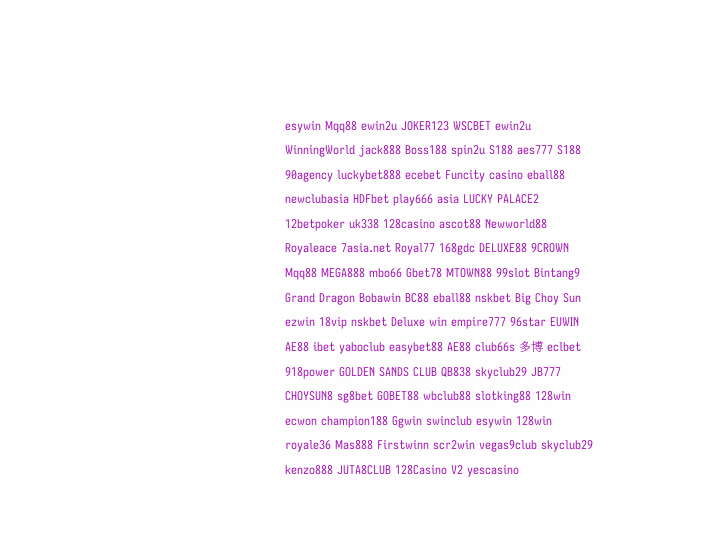esywin Mqq88 ewin2u JOKER123 WSCBET ewin2u WinningWorld jack888 Boss188 spin2u S188 aes777 S188 90agency luckybet888 ecebet Funcity casino eball88 newclubasia HDFbet play666 asia LUCKY PALACE2 12betpoker uk338 128casino ascot88 Newworld88 Royaleace 7asia.net Royal77 168gdc DELUXE88 9CROWN Mqq88 MEGA888 mbo66 Gbet78 MTOWN88 99slot Bintang9 Grand Dragon Bobawin BC88 eball88 nskbet Big Choy Sun ezwin 18vip nskbet Deluxe win empire777 96star EUWIN AE88 ibet yaboclub easybet88 AE88 club66s 多博 eclbet 918power GOLDEN SANDS CLUB QB838 skyclub29 JB777 CHOYSUN8 sg8bet GOBET88 wbclub88 slotking88 128win ecwon champion188 Ggwin swinclub esywin 128win royale36 Mas888 Firstwinn scr2win vegas9club skyclub29 kenzo888 JUTA8CLUB 128Casino V2 yescasino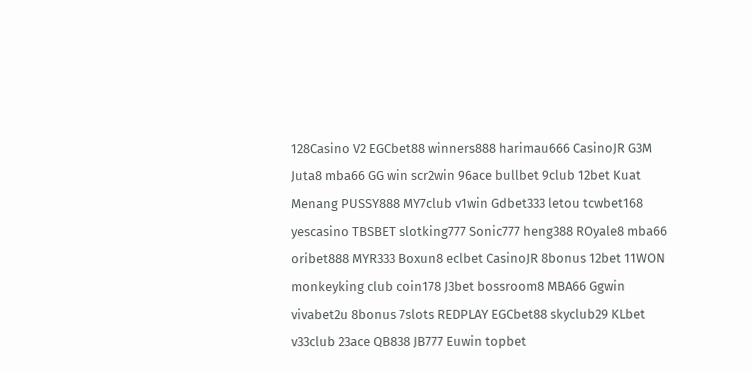128Casino V2 EGCbet88 winners888 harimau666 CasinoJR G3M Juta8 mba66 GG win scr2win 96ace bullbet 9club 12bet Kuat Menang PUSSY888 MY7club v1win Gdbet333 letou tcwbet168 yescasino TBSBET slotking777 Sonic777 heng388 ROyale8 mba66 oribet888 MYR333 Boxun8 eclbet CasinoJR 8bonus 12bet 11WON monkeyking club coin178 J3bet bossroom8 MBA66 Ggwin vivabet2u 8bonus 7slots REDPLAY EGCbet88 skyclub29 KLbet v33club 23ace QB838 JB777 Euwin topbet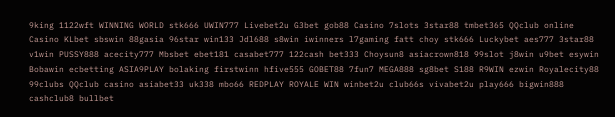9king 1122wft WINNING WORLD stk666 UWIN777 Livebet2u G3bet gob88 Casino 7slots 3star88 tmbet365 QQclub online Casino KLbet sbswin 88gasia 96star win133 Jdl688 s8win iwinners l7gaming fatt choy stk666 Luckybet aes777 3star88 v1win PUSSY888 acecity777 Mbsbet ebet181 casabet777 122cash bet333 Choysun8 asiacrown818 99slot j8win u9bet esywin Bobawin ecbetting ASIA9PLAY bolaking firstwinn hfive555 GOBET88 7fun7 MEGA888 sg8bet S188 R9WIN ezwin Royalecity88 99clubs QQclub casino asiabet33 uk338 mbo66 REDPLAY ROYALE WIN winbet2u club66s vivabet2u play666 bigwin888 cashclub8 bullbet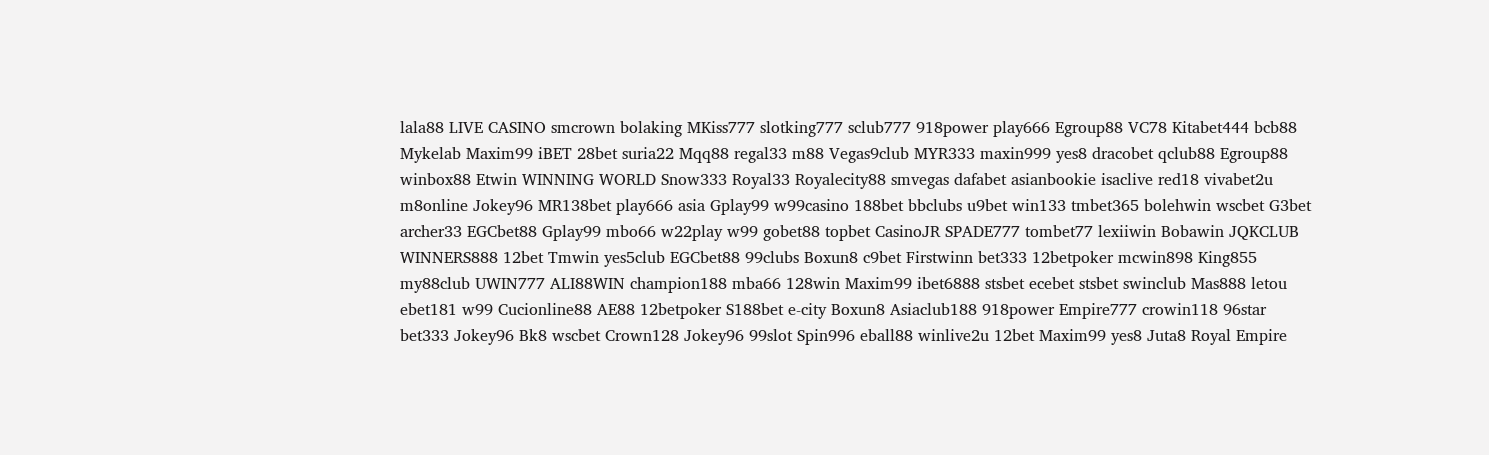lala88 LIVE CASINO smcrown bolaking MKiss777 slotking777 sclub777 918power play666 Egroup88 VC78 Kitabet444 bcb88 Mykelab Maxim99 iBET 28bet suria22 Mqq88 regal33 m88 Vegas9club MYR333 maxin999 yes8 dracobet qclub88 Egroup88 winbox88 Etwin WINNING WORLD Snow333 Royal33 Royalecity88 smvegas dafabet asianbookie isaclive red18 vivabet2u m8online Jokey96 MR138bet play666 asia Gplay99 w99casino 188bet bbclubs u9bet win133 tmbet365 bolehwin wscbet G3bet archer33 EGCbet88 Gplay99 mbo66 w22play w99 gobet88 topbet CasinoJR SPADE777 tombet77 lexiiwin Bobawin JQKCLUB WINNERS888 12bet Tmwin yes5club EGCbet88 99clubs Boxun8 c9bet Firstwinn bet333 12betpoker mcwin898 King855 my88club UWIN777 ALI88WIN champion188 mba66 128win Maxim99 ibet6888 stsbet ecebet stsbet swinclub Mas888 letou ebet181 w99 Cucionline88 AE88 12betpoker S188bet e-city Boxun8 Asiaclub188 918power Empire777 crowin118 96star bet333 Jokey96 Bk8 wscbet Crown128 Jokey96 99slot Spin996 eball88 winlive2u 12bet Maxim99 yes8 Juta8 Royal Empire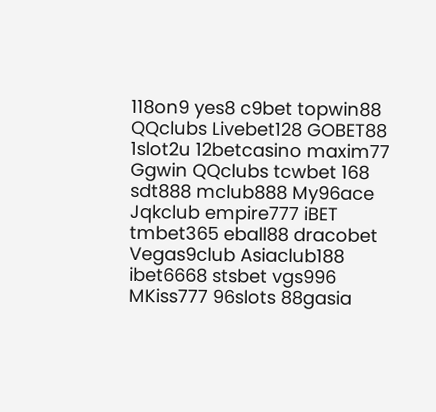118on9 yes8 c9bet topwin88 QQclubs Livebet128 GOBET88 1slot2u 12betcasino maxim77 Ggwin QQclubs tcwbet 168 sdt888 mclub888 My96ace Jqkclub empire777 iBET tmbet365 eball88 dracobet Vegas9club Asiaclub188 ibet6668 stsbet vgs996 MKiss777 96slots 88gasia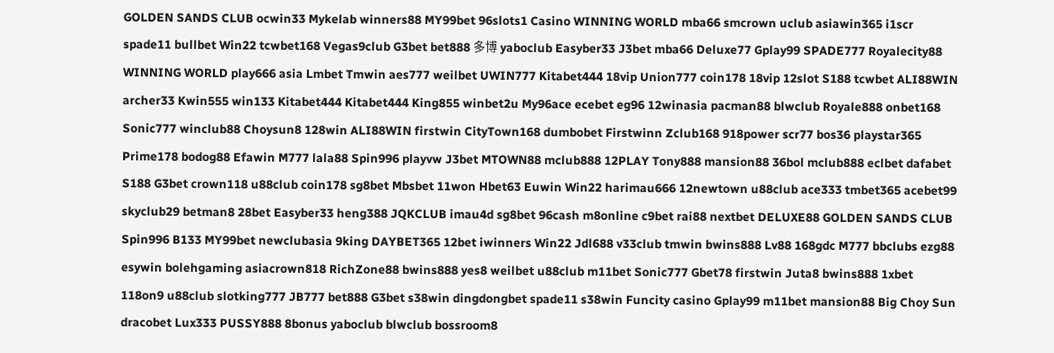GOLDEN SANDS CLUB ocwin33 Mykelab winners88 MY99bet 96slots1 Casino WINNING WORLD mba66 smcrown uclub asiawin365 i1scr spade11 bullbet Win22 tcwbet168 Vegas9club G3bet bet888 多博 yaboclub Easyber33 J3bet mba66 Deluxe77 Gplay99 SPADE777 Royalecity88 WINNING WORLD play666 asia Lmbet Tmwin aes777 weilbet UWIN777 Kitabet444 18vip Union777 coin178 18vip 12slot S188 tcwbet ALI88WIN archer33 Kwin555 win133 Kitabet444 Kitabet444 King855 winbet2u My96ace ecebet eg96 12winasia pacman88 blwclub Royale888 onbet168 Sonic777 winclub88 Choysun8 128win ALI88WIN firstwin CityTown168 dumbobet Firstwinn Zclub168 918power scr77 bos36 playstar365 Prime178 bodog88 Efawin M777 lala88 Spin996 playvw J3bet MTOWN88 mclub888 12PLAY Tony888 mansion88 36bol mclub888 eclbet dafabet S188 G3bet crown118 u88club coin178 sg8bet Mbsbet 11won Hbet63 Euwin Win22 harimau666 12newtown u88club ace333 tmbet365 acebet99 skyclub29 betman8 28bet Easyber33 heng388 JQKCLUB imau4d sg8bet 96cash m8online c9bet rai88 nextbet DELUXE88 GOLDEN SANDS CLUB Spin996 B133 MY99bet newclubasia 9king DAYBET365 12bet iwinners Win22 Jdl688 v33club tmwin bwins888 Lv88 168gdc M777 bbclubs ezg88 esywin bolehgaming asiacrown818 RichZone88 bwins888 yes8 weilbet u88club m11bet Sonic777 Gbet78 firstwin Juta8 bwins888 1xbet 118on9 u88club slotking777 JB777 bet888 G3bet s38win dingdongbet spade11 s38win Funcity casino Gplay99 m11bet mansion88 Big Choy Sun dracobet Lux333 PUSSY888 8bonus yaboclub blwclub bossroom8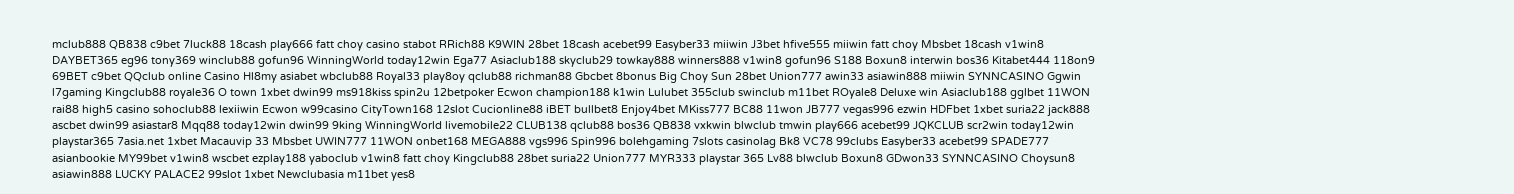mclub888 QB838 c9bet 7luck88 18cash play666 fatt choy casino stabot RRich88 K9WIN 28bet 18cash acebet99 Easyber33 miiwin J3bet hfive555 miiwin fatt choy Mbsbet 18cash v1win8 DAYBET365 eg96 tony369 winclub88 gofun96 WinningWorld today12win Ega77 Asiaclub188 skyclub29 towkay888 winners888 v1win8 gofun96 S188 Boxun8 interwin bos36 Kitabet444 118on9 69BET c9bet QQclub online Casino Hl8my asiabet wbclub88 Royal33 play8oy qclub88 richman88 Gbcbet 8bonus Big Choy Sun 28bet Union777 awin33 asiawin888 miiwin SYNNCASINO Ggwin l7gaming Kingclub88 royale36 O town 1xbet dwin99 ms918kiss spin2u 12betpoker Ecwon champion188 k1win Lulubet 355club swinclub m11bet ROyale8 Deluxe win Asiaclub188 gglbet 11WON rai88 high5 casino sohoclub88 lexiiwin Ecwon w99casino CityTown168 12slot Cucionline88 iBET bullbet8 Enjoy4bet MKiss777 BC88 11won JB777 vegas996 ezwin HDFbet 1xbet suria22 jack888 ascbet dwin99 asiastar8 Mqq88 today12win dwin99 9king WinningWorld livemobile22 CLUB138 qclub88 bos36 QB838 vxkwin blwclub tmwin play666 acebet99 JQKCLUB scr2win today12win playstar365 7asia.net 1xbet Macauvip 33 Mbsbet UWIN777 11WON onbet168 MEGA888 vgs996 Spin996 bolehgaming 7slots casinolag Bk8 VC78 99clubs Easyber33 acebet99 SPADE777 asianbookie MY99bet v1win8 wscbet ezplay188 yaboclub v1win8 fatt choy Kingclub88 28bet suria22 Union777 MYR333 playstar 365 Lv88 blwclub Boxun8 GDwon33 SYNNCASINO Choysun8 asiawin888 LUCKY PALACE2 99slot 1xbet Newclubasia m11bet yes8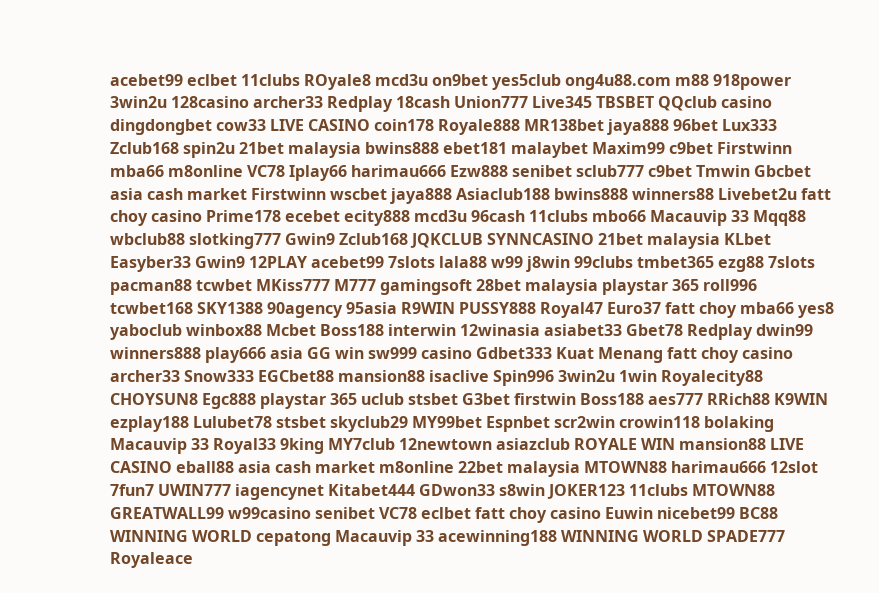acebet99 eclbet 11clubs ROyale8 mcd3u on9bet yes5club ong4u88.com m88 918power 3win2u 128casino archer33 Redplay 18cash Union777 Live345 TBSBET QQclub casino dingdongbet cow33 LIVE CASINO coin178 Royale888 MR138bet jaya888 96bet Lux333 Zclub168 spin2u 21bet malaysia bwins888 ebet181 malaybet Maxim99 c9bet Firstwinn mba66 m8online VC78 Iplay66 harimau666 Ezw888 senibet sclub777 c9bet Tmwin Gbcbet asia cash market Firstwinn wscbet jaya888 Asiaclub188 bwins888 winners88 Livebet2u fatt choy casino Prime178 ecebet ecity888 mcd3u 96cash 11clubs mbo66 Macauvip 33 Mqq88 wbclub88 slotking777 Gwin9 Zclub168 JQKCLUB SYNNCASINO 21bet malaysia KLbet Easyber33 Gwin9 12PLAY acebet99 7slots lala88 w99 j8win 99clubs tmbet365 ezg88 7slots pacman88 tcwbet MKiss777 M777 gamingsoft 28bet malaysia playstar 365 roll996 tcwbet168 SKY1388 90agency 95asia R9WIN PUSSY888 Royal47 Euro37 fatt choy mba66 yes8 yaboclub winbox88 Mcbet Boss188 interwin 12winasia asiabet33 Gbet78 Redplay dwin99 winners888 play666 asia GG win sw999 casino Gdbet333 Kuat Menang fatt choy casino archer33 Snow333 EGCbet88 mansion88 isaclive Spin996 3win2u 1win Royalecity88 CHOYSUN8 Egc888 playstar 365 uclub stsbet G3bet firstwin Boss188 aes777 RRich88 K9WIN ezplay188 Lulubet78 stsbet skyclub29 MY99bet Espnbet scr2win crowin118 bolaking Macauvip 33 Royal33 9king MY7club 12newtown asiazclub ROYALE WIN mansion88 LIVE CASINO eball88 asia cash market m8online 22bet malaysia MTOWN88 harimau666 12slot 7fun7 UWIN777 iagencynet Kitabet444 GDwon33 s8win JOKER123 11clubs MTOWN88 GREATWALL99 w99casino senibet VC78 eclbet fatt choy casino Euwin nicebet99 BC88 WINNING WORLD cepatong Macauvip 33 acewinning188 WINNING WORLD SPADE777 Royaleace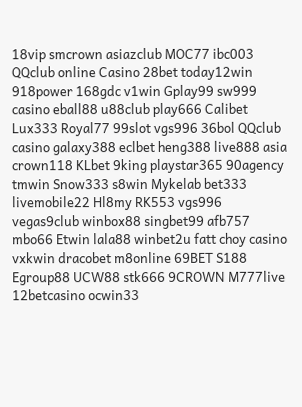18vip smcrown asiazclub MOC77 ibc003 QQclub online Casino 28bet today12win 918power 168gdc v1win Gplay99 sw999 casino eball88 u88club play666 Calibet Lux333 Royal77 99slot vgs996 36bol QQclub casino galaxy388 eclbet heng388 live888 asia crown118 KLbet 9king playstar365 90agency tmwin Snow333 s8win Mykelab bet333 livemobile22 Hl8my RK553 vgs996 vegas9club winbox88 singbet99 afb757 mbo66 Etwin lala88 winbet2u fatt choy casino vxkwin dracobet m8online 69BET S188 Egroup88 UCW88 stk666 9CROWN M777live 12betcasino ocwin33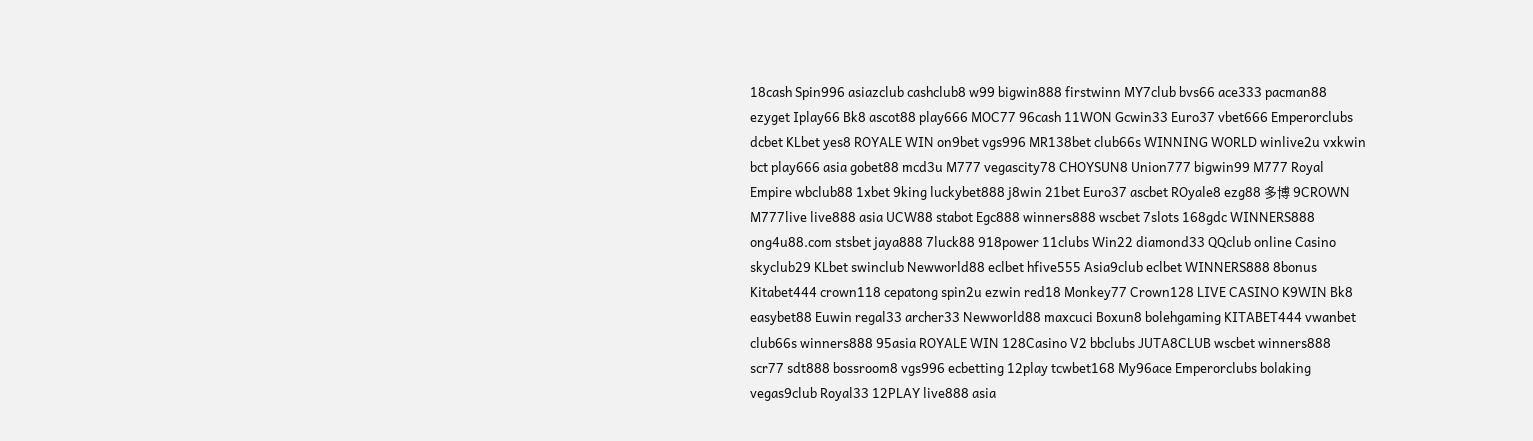18cash Spin996 asiazclub cashclub8 w99 bigwin888 firstwinn MY7club bvs66 ace333 pacman88 ezyget Iplay66 Bk8 ascot88 play666 MOC77 96cash 11WON Gcwin33 Euro37 vbet666 Emperorclubs dcbet KLbet yes8 ROYALE WIN on9bet vgs996 MR138bet club66s WINNING WORLD winlive2u vxkwin bct play666 asia gobet88 mcd3u M777 vegascity78 CHOYSUN8 Union777 bigwin99 M777 Royal Empire wbclub88 1xbet 9king luckybet888 j8win 21bet Euro37 ascbet ROyale8 ezg88 多博 9CROWN M777live live888 asia UCW88 stabot Egc888 winners888 wscbet 7slots 168gdc WINNERS888 ong4u88.com stsbet jaya888 7luck88 918power 11clubs Win22 diamond33 QQclub online Casino skyclub29 KLbet swinclub Newworld88 eclbet hfive555 Asia9club eclbet WINNERS888 8bonus Kitabet444 crown118 cepatong spin2u ezwin red18 Monkey77 Crown128 LIVE CASINO K9WIN Bk8 easybet88 Euwin regal33 archer33 Newworld88 maxcuci Boxun8 bolehgaming KITABET444 vwanbet club66s winners888 95asia ROYALE WIN 128Casino V2 bbclubs JUTA8CLUB wscbet winners888 scr77 sdt888 bossroom8 vgs996 ecbetting 12play tcwbet168 My96ace Emperorclubs bolaking vegas9club Royal33 12PLAY live888 asia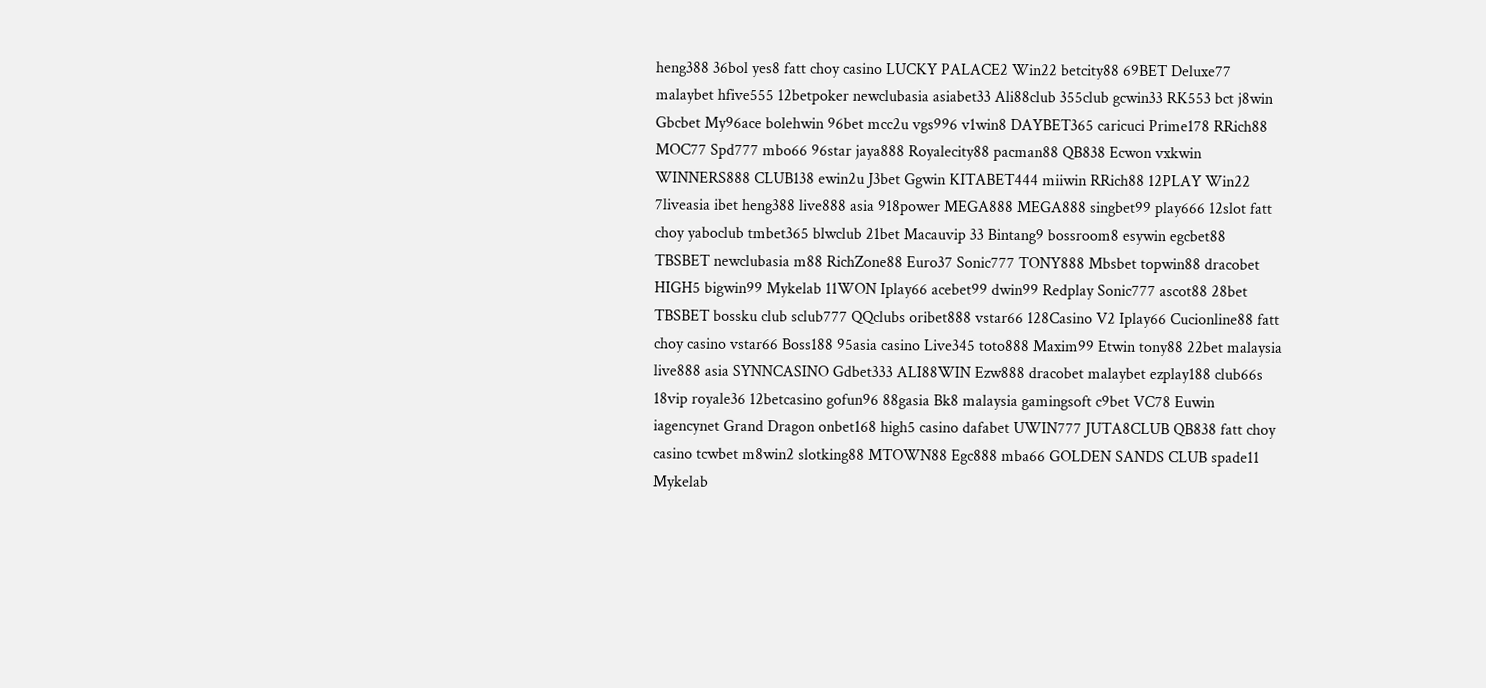heng388 36bol yes8 fatt choy casino LUCKY PALACE2 Win22 betcity88 69BET Deluxe77 malaybet hfive555 12betpoker newclubasia asiabet33 Ali88club 355club gcwin33 RK553 bct j8win Gbcbet My96ace bolehwin 96bet mcc2u vgs996 v1win8 DAYBET365 caricuci Prime178 RRich88 MOC77 Spd777 mbo66 96star jaya888 Royalecity88 pacman88 QB838 Ecwon vxkwin WINNERS888 CLUB138 ewin2u J3bet Ggwin KITABET444 miiwin RRich88 12PLAY Win22 7liveasia ibet heng388 live888 asia 918power MEGA888 MEGA888 singbet99 play666 12slot fatt choy yaboclub tmbet365 blwclub 21bet Macauvip 33 Bintang9 bossroom8 esywin egcbet88 TBSBET newclubasia m88 RichZone88 Euro37 Sonic777 TONY888 Mbsbet topwin88 dracobet HIGH5 bigwin99 Mykelab 11WON Iplay66 acebet99 dwin99 Redplay Sonic777 ascot88 28bet TBSBET bossku club sclub777 QQclubs oribet888 vstar66 128Casino V2 Iplay66 Cucionline88 fatt choy casino vstar66 Boss188 95asia casino Live345 toto888 Maxim99 Etwin tony88 22bet malaysia live888 asia SYNNCASINO Gdbet333 ALI88WIN Ezw888 dracobet malaybet ezplay188 club66s 18vip royale36 12betcasino gofun96 88gasia Bk8 malaysia gamingsoft c9bet VC78 Euwin iagencynet Grand Dragon onbet168 high5 casino dafabet UWIN777 JUTA8CLUB QB838 fatt choy casino tcwbet m8win2 slotking88 MTOWN88 Egc888 mba66 GOLDEN SANDS CLUB spade11 Mykelab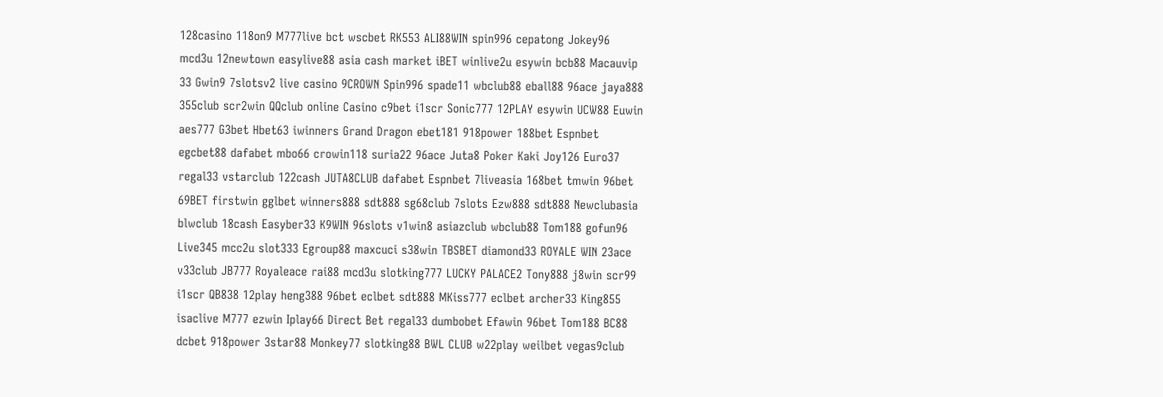128casino 118on9 M777live bct wscbet RK553 ALI88WIN spin996 cepatong Jokey96 mcd3u 12newtown easylive88 asia cash market iBET winlive2u esywin bcb88 Macauvip 33 Gwin9 7slotsv2 live casino 9CROWN Spin996 spade11 wbclub88 eball88 96ace jaya888 355club scr2win QQclub online Casino c9bet i1scr Sonic777 12PLAY esywin UCW88 Euwin aes777 G3bet Hbet63 iwinners Grand Dragon ebet181 918power 188bet Espnbet egcbet88 dafabet mbo66 crowin118 suria22 96ace Juta8 Poker Kaki Joy126 Euro37 regal33 vstarclub 122cash JUTA8CLUB dafabet Espnbet 7liveasia 168bet tmwin 96bet 69BET firstwin gglbet winners888 sdt888 sg68club 7slots Ezw888 sdt888 Newclubasia blwclub 18cash Easyber33 K9WIN 96slots v1win8 asiazclub wbclub88 Tom188 gofun96 Live345 mcc2u slot333 Egroup88 maxcuci s38win TBSBET diamond33 ROYALE WIN 23ace v33club JB777 Royaleace rai88 mcd3u slotking777 LUCKY PALACE2 Tony888 j8win scr99 i1scr QB838 12play heng388 96bet eclbet sdt888 MKiss777 eclbet archer33 King855 isaclive M777 ezwin Iplay66 Direct Bet regal33 dumbobet Efawin 96bet Tom188 BC88 dcbet 918power 3star88 Monkey77 slotking88 BWL CLUB w22play weilbet vegas9club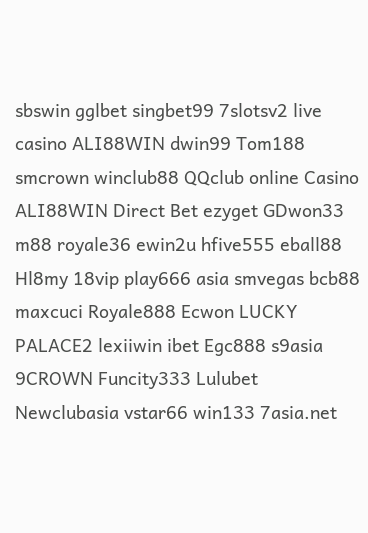sbswin gglbet singbet99 7slotsv2 live casino ALI88WIN dwin99 Tom188 smcrown winclub88 QQclub online Casino ALI88WIN Direct Bet ezyget GDwon33 m88 royale36 ewin2u hfive555 eball88 Hl8my 18vip play666 asia smvegas bcb88 maxcuci Royale888 Ecwon LUCKY PALACE2 lexiiwin ibet Egc888 s9asia 9CROWN Funcity333 Lulubet Newclubasia vstar66 win133 7asia.net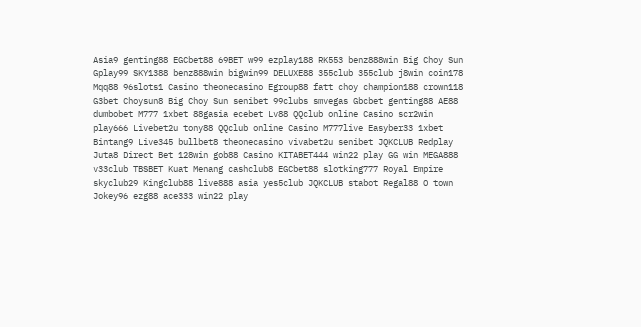Asia9 genting88 EGCbet88 69BET w99 ezplay188 RK553 benz888win Big Choy Sun Gplay99 SKY1388 benz888win bigwin99 DELUXE88 355club 355club j8win coin178 Mqq88 96slots1 Casino theonecasino Egroup88 fatt choy champion188 crown118 G3bet Choysun8 Big Choy Sun senibet 99clubs smvegas Gbcbet genting88 AE88 dumbobet M777 1xbet 88gasia ecebet Lv88 QQclub online Casino scr2win play666 Livebet2u tony88 QQclub online Casino M777live Easyber33 1xbet Bintang9 Live345 bullbet8 theonecasino vivabet2u senibet JQKCLUB Redplay Juta8 Direct Bet 128win gob88 Casino KITABET444 win22 play GG win MEGA888 v33club TBSBET Kuat Menang cashclub8 EGCbet88 slotking777 Royal Empire skyclub29 Kingclub88 live888 asia yes5club JQKCLUB stabot Regal88 O town Jokey96 ezg88 ace333 win22 play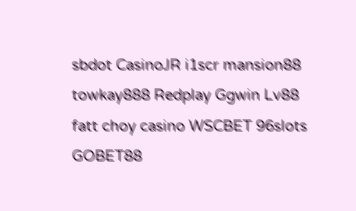sbdot CasinoJR i1scr mansion88 towkay888 Redplay Ggwin Lv88 fatt choy casino WSCBET 96slots GOBET88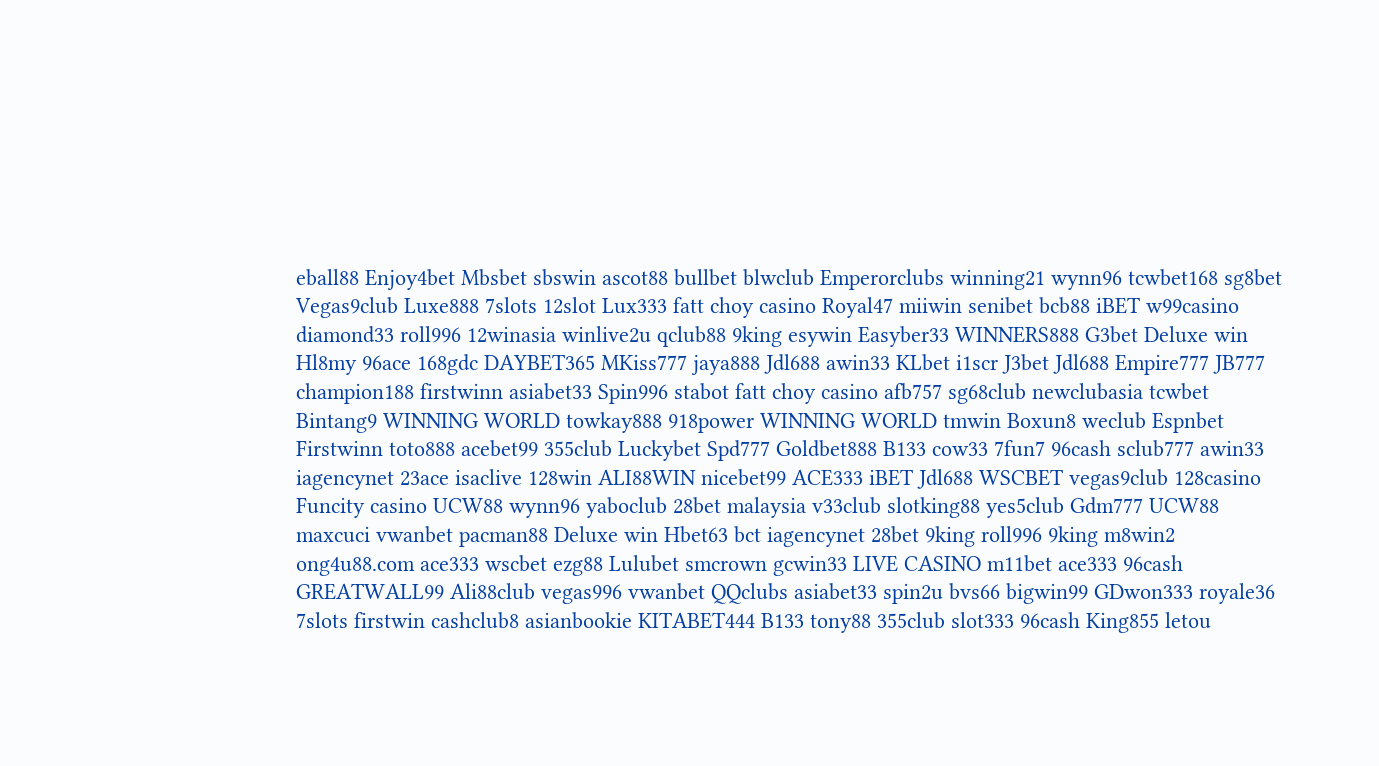eball88 Enjoy4bet Mbsbet sbswin ascot88 bullbet blwclub Emperorclubs winning21 wynn96 tcwbet168 sg8bet Vegas9club Luxe888 7slots 12slot Lux333 fatt choy casino Royal47 miiwin senibet bcb88 iBET w99casino diamond33 roll996 12winasia winlive2u qclub88 9king esywin Easyber33 WINNERS888 G3bet Deluxe win Hl8my 96ace 168gdc DAYBET365 MKiss777 jaya888 Jdl688 awin33 KLbet i1scr J3bet Jdl688 Empire777 JB777 champion188 firstwinn asiabet33 Spin996 stabot fatt choy casino afb757 sg68club newclubasia tcwbet Bintang9 WINNING WORLD towkay888 918power WINNING WORLD tmwin Boxun8 weclub Espnbet Firstwinn toto888 acebet99 355club Luckybet Spd777 Goldbet888 B133 cow33 7fun7 96cash sclub777 awin33 iagencynet 23ace isaclive 128win ALI88WIN nicebet99 ACE333 iBET Jdl688 WSCBET vegas9club 128casino Funcity casino UCW88 wynn96 yaboclub 28bet malaysia v33club slotking88 yes5club Gdm777 UCW88 maxcuci vwanbet pacman88 Deluxe win Hbet63 bct iagencynet 28bet 9king roll996 9king m8win2 ong4u88.com ace333 wscbet ezg88 Lulubet smcrown gcwin33 LIVE CASINO m11bet ace333 96cash GREATWALL99 Ali88club vegas996 vwanbet QQclubs asiabet33 spin2u bvs66 bigwin99 GDwon333 royale36 7slots firstwin cashclub8 asianbookie KITABET444 B133 tony88 355club slot333 96cash King855 letou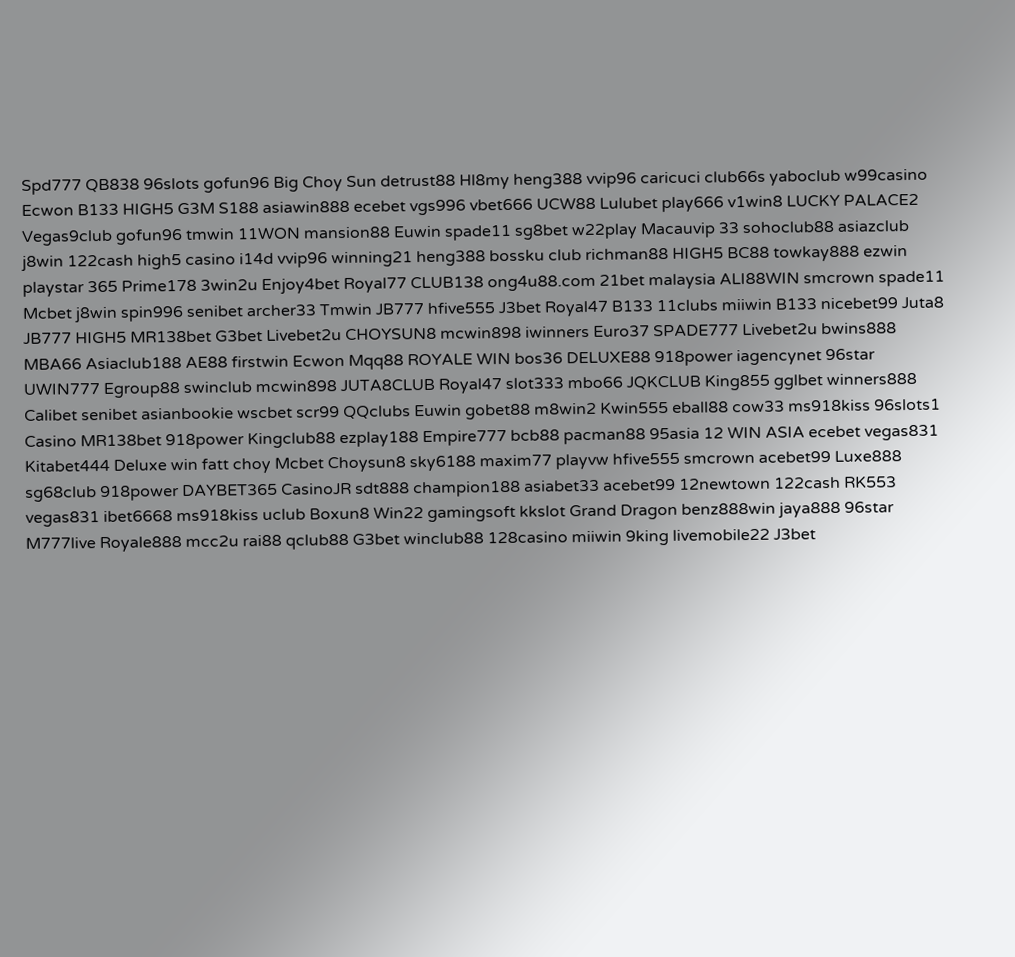Spd777 QB838 96slots gofun96 Big Choy Sun detrust88 Hl8my heng388 vvip96 caricuci club66s yaboclub w99casino Ecwon B133 HIGH5 G3M S188 asiawin888 ecebet vgs996 vbet666 UCW88 Lulubet play666 v1win8 LUCKY PALACE2 Vegas9club gofun96 tmwin 11WON mansion88 Euwin spade11 sg8bet w22play Macauvip 33 sohoclub88 asiazclub j8win 122cash high5 casino i14d vvip96 winning21 heng388 bossku club richman88 HIGH5 BC88 towkay888 ezwin playstar 365 Prime178 3win2u Enjoy4bet Royal77 CLUB138 ong4u88.com 21bet malaysia ALI88WIN smcrown spade11 Mcbet j8win spin996 senibet archer33 Tmwin JB777 hfive555 J3bet Royal47 B133 11clubs miiwin B133 nicebet99 Juta8 JB777 HIGH5 MR138bet G3bet Livebet2u CHOYSUN8 mcwin898 iwinners Euro37 SPADE777 Livebet2u bwins888 MBA66 Asiaclub188 AE88 firstwin Ecwon Mqq88 ROYALE WIN bos36 DELUXE88 918power iagencynet 96star UWIN777 Egroup88 swinclub mcwin898 JUTA8CLUB Royal47 slot333 mbo66 JQKCLUB King855 gglbet winners888 Calibet senibet asianbookie wscbet scr99 QQclubs Euwin gobet88 m8win2 Kwin555 eball88 cow33 ms918kiss 96slots1 Casino MR138bet 918power Kingclub88 ezplay188 Empire777 bcb88 pacman88 95asia 12 WIN ASIA ecebet vegas831 Kitabet444 Deluxe win fatt choy Mcbet Choysun8 sky6188 maxim77 playvw hfive555 smcrown acebet99 Luxe888 sg68club 918power DAYBET365 CasinoJR sdt888 champion188 asiabet33 acebet99 12newtown 122cash RK553 vegas831 ibet6668 ms918kiss uclub Boxun8 Win22 gamingsoft kkslot Grand Dragon benz888win jaya888 96star M777live Royale888 mcc2u rai88 qclub88 G3bet winclub88 128casino miiwin 9king livemobile22 J3bet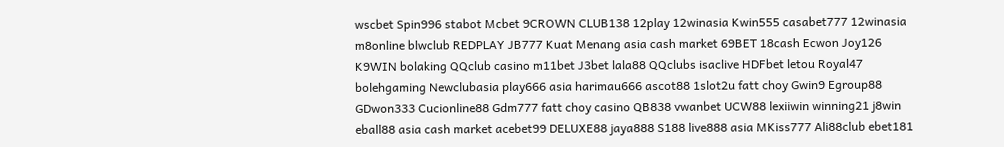wscbet Spin996 stabot Mcbet 9CROWN CLUB138 12play 12winasia Kwin555 casabet777 12winasia m8online blwclub REDPLAY JB777 Kuat Menang asia cash market 69BET 18cash Ecwon Joy126 K9WIN bolaking QQclub casino m11bet J3bet lala88 QQclubs isaclive HDFbet letou Royal47 bolehgaming Newclubasia play666 asia harimau666 ascot88 1slot2u fatt choy Gwin9 Egroup88 GDwon333 Cucionline88 Gdm777 fatt choy casino QB838 vwanbet UCW88 lexiiwin winning21 j8win eball88 asia cash market acebet99 DELUXE88 jaya888 S188 live888 asia MKiss777 Ali88club ebet181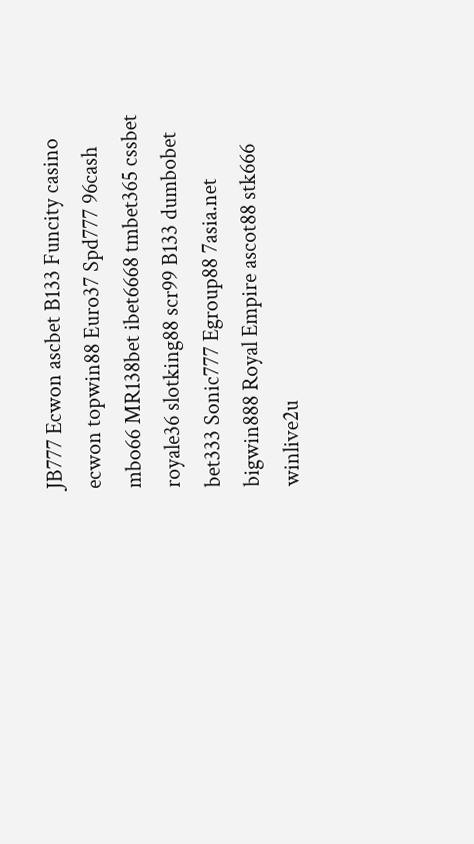JB777 Ecwon ascbet B133 Funcity casino ecwon topwin88 Euro37 Spd777 96cash mbo66 MR138bet ibet6668 tmbet365 cssbet royale36 slotking88 scr99 B133 dumbobet bet333 Sonic777 Egroup88 7asia.net bigwin888 Royal Empire ascot88 stk666 winlive2u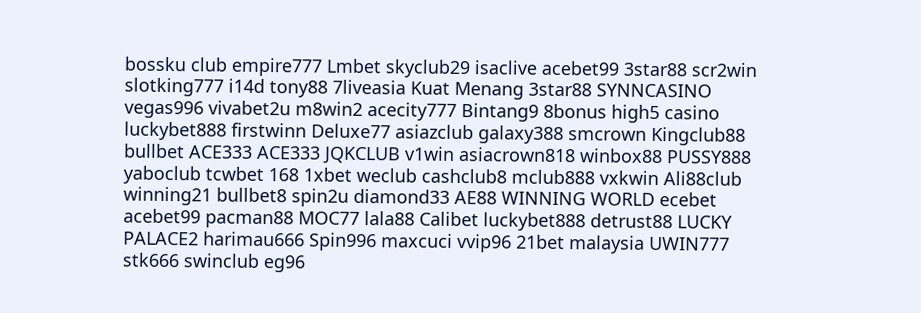bossku club empire777 Lmbet skyclub29 isaclive acebet99 3star88 scr2win slotking777 i14d tony88 7liveasia Kuat Menang 3star88 SYNNCASINO vegas996 vivabet2u m8win2 acecity777 Bintang9 8bonus high5 casino luckybet888 firstwinn Deluxe77 asiazclub galaxy388 smcrown Kingclub88 bullbet ACE333 ACE333 JQKCLUB v1win asiacrown818 winbox88 PUSSY888 yaboclub tcwbet 168 1xbet weclub cashclub8 mclub888 vxkwin Ali88club winning21 bullbet8 spin2u diamond33 AE88 WINNING WORLD ecebet acebet99 pacman88 MOC77 lala88 Calibet luckybet888 detrust88 LUCKY PALACE2 harimau666 Spin996 maxcuci vvip96 21bet malaysia UWIN777 stk666 swinclub eg96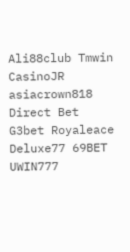Ali88club Tmwin CasinoJR asiacrown818 Direct Bet G3bet Royaleace Deluxe77 69BET UWIN777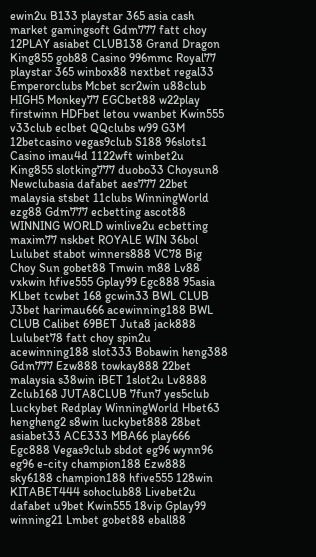ewin2u B133 playstar 365 asia cash market gamingsoft Gdm777 fatt choy 12PLAY asiabet CLUB138 Grand Dragon King855 gob88 Casino 996mmc Royal77 playstar 365 winbox88 nextbet regal33 Emperorclubs Mcbet scr2win u88club HIGH5 Monkey77 EGCbet88 w22play firstwinn HDFbet letou vwanbet Kwin555 v33club eclbet QQclubs w99 G3M 12betcasino vegas9club S188 96slots1 Casino imau4d 1122wft winbet2u King855 slotking777 duobo33 Choysun8 Newclubasia dafabet aes777 22bet malaysia stsbet 11clubs WinningWorld ezg88 Gdm777 ecbetting ascot88 WINNING WORLD winlive2u ecbetting maxim77 nskbet ROYALE WIN 36bol Lulubet stabot winners888 VC78 Big Choy Sun gobet88 Tmwin m88 Lv88 vxkwin hfive555 Gplay99 Egc888 95asia KLbet tcwbet 168 gcwin33 BWL CLUB J3bet harimau666 acewinning188 BWL CLUB Calibet 69BET Juta8 jack888 Lulubet78 fatt choy spin2u acewinning188 slot333 Bobawin heng388 Gdm777 Ezw888 towkay888 22bet malaysia s38win iBET 1slot2u Lv8888 Zclub168 JUTA8CLUB 7fun7 yes5club Luckybet Redplay WinningWorld Hbet63 hengheng2 s8win luckybet888 28bet asiabet33 ACE333 MBA66 play666 Egc888 Vegas9club sbdot eg96 wynn96 eg96 e-city champion188 Ezw888 sky6188 champion188 hfive555 128win KITABET444 sohoclub88 Livebet2u dafabet u9bet Kwin555 18vip Gplay99 winning21 Lmbet gobet88 eball88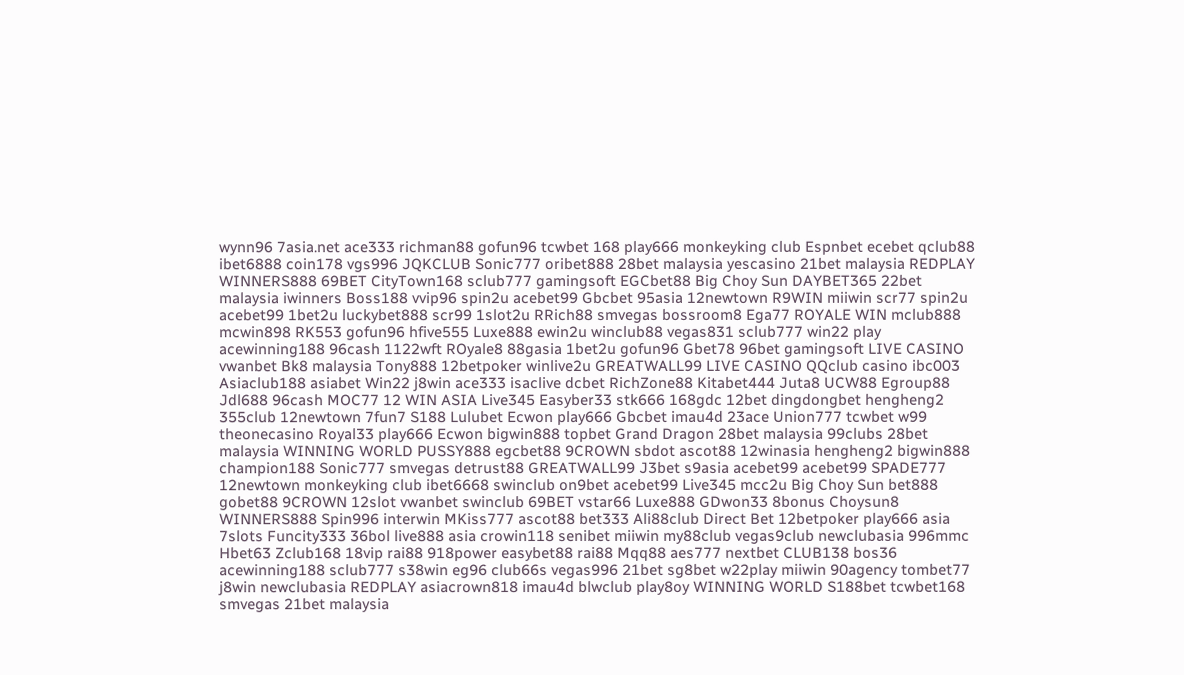wynn96 7asia.net ace333 richman88 gofun96 tcwbet 168 play666 monkeyking club Espnbet ecebet qclub88 ibet6888 coin178 vgs996 JQKCLUB Sonic777 oribet888 28bet malaysia yescasino 21bet malaysia REDPLAY WINNERS888 69BET CityTown168 sclub777 gamingsoft EGCbet88 Big Choy Sun DAYBET365 22bet malaysia iwinners Boss188 vvip96 spin2u acebet99 Gbcbet 95asia 12newtown R9WIN miiwin scr77 spin2u acebet99 1bet2u luckybet888 scr99 1slot2u RRich88 smvegas bossroom8 Ega77 ROYALE WIN mclub888 mcwin898 RK553 gofun96 hfive555 Luxe888 ewin2u winclub88 vegas831 sclub777 win22 play acewinning188 96cash 1122wft ROyale8 88gasia 1bet2u gofun96 Gbet78 96bet gamingsoft LIVE CASINO vwanbet Bk8 malaysia Tony888 12betpoker winlive2u GREATWALL99 LIVE CASINO QQclub casino ibc003 Asiaclub188 asiabet Win22 j8win ace333 isaclive dcbet RichZone88 Kitabet444 Juta8 UCW88 Egroup88 Jdl688 96cash MOC77 12 WIN ASIA Live345 Easyber33 stk666 168gdc 12bet dingdongbet hengheng2 355club 12newtown 7fun7 S188 Lulubet Ecwon play666 Gbcbet imau4d 23ace Union777 tcwbet w99 theonecasino Royal33 play666 Ecwon bigwin888 topbet Grand Dragon 28bet malaysia 99clubs 28bet malaysia WINNING WORLD PUSSY888 egcbet88 9CROWN sbdot ascot88 12winasia hengheng2 bigwin888 champion188 Sonic777 smvegas detrust88 GREATWALL99 J3bet s9asia acebet99 acebet99 SPADE777 12newtown monkeyking club ibet6668 swinclub on9bet acebet99 Live345 mcc2u Big Choy Sun bet888 gobet88 9CROWN 12slot vwanbet swinclub 69BET vstar66 Luxe888 GDwon33 8bonus Choysun8 WINNERS888 Spin996 interwin MKiss777 ascot88 bet333 Ali88club Direct Bet 12betpoker play666 asia 7slots Funcity333 36bol live888 asia crowin118 senibet miiwin my88club vegas9club newclubasia 996mmc Hbet63 Zclub168 18vip rai88 918power easybet88 rai88 Mqq88 aes777 nextbet CLUB138 bos36 acewinning188 sclub777 s38win eg96 club66s vegas996 21bet sg8bet w22play miiwin 90agency tombet77 j8win newclubasia REDPLAY asiacrown818 imau4d blwclub play8oy WINNING WORLD S188bet tcwbet168 smvegas 21bet malaysia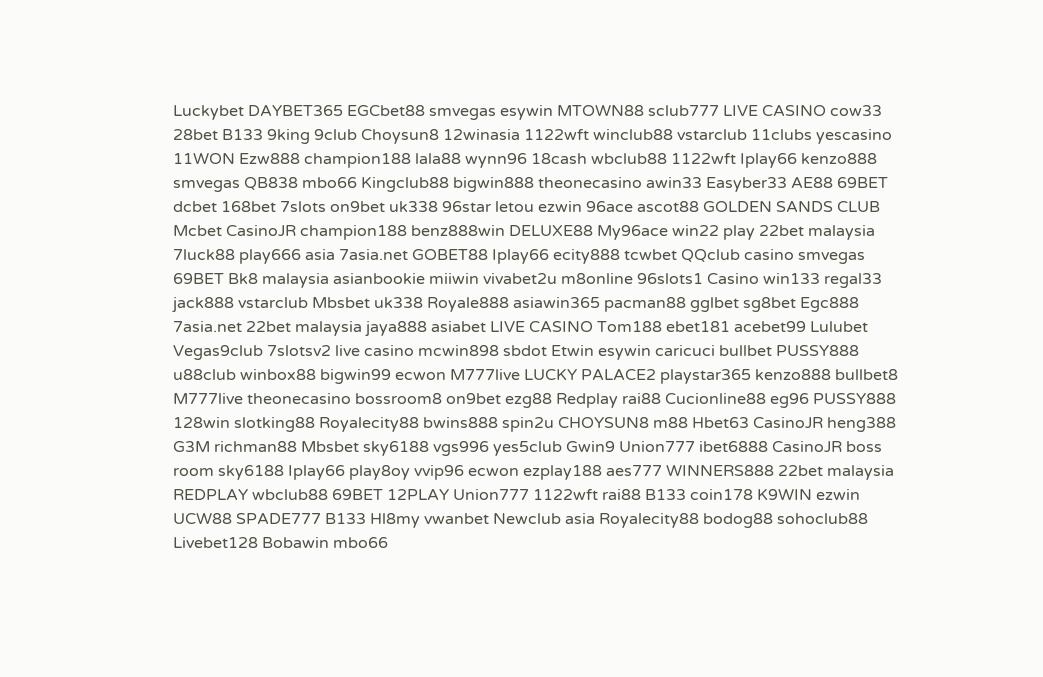Luckybet DAYBET365 EGCbet88 smvegas esywin MTOWN88 sclub777 LIVE CASINO cow33 28bet B133 9king 9club Choysun8 12winasia 1122wft winclub88 vstarclub 11clubs yescasino 11WON Ezw888 champion188 lala88 wynn96 18cash wbclub88 1122wft Iplay66 kenzo888 smvegas QB838 mbo66 Kingclub88 bigwin888 theonecasino awin33 Easyber33 AE88 69BET dcbet 168bet 7slots on9bet uk338 96star letou ezwin 96ace ascot88 GOLDEN SANDS CLUB Mcbet CasinoJR champion188 benz888win DELUXE88 My96ace win22 play 22bet malaysia 7luck88 play666 asia 7asia.net GOBET88 Iplay66 ecity888 tcwbet QQclub casino smvegas 69BET Bk8 malaysia asianbookie miiwin vivabet2u m8online 96slots1 Casino win133 regal33 jack888 vstarclub Mbsbet uk338 Royale888 asiawin365 pacman88 gglbet sg8bet Egc888 7asia.net 22bet malaysia jaya888 asiabet LIVE CASINO Tom188 ebet181 acebet99 Lulubet Vegas9club 7slotsv2 live casino mcwin898 sbdot Etwin esywin caricuci bullbet PUSSY888 u88club winbox88 bigwin99 ecwon M777live LUCKY PALACE2 playstar365 kenzo888 bullbet8 M777live theonecasino bossroom8 on9bet ezg88 Redplay rai88 Cucionline88 eg96 PUSSY888 128win slotking88 Royalecity88 bwins888 spin2u CHOYSUN8 m88 Hbet63 CasinoJR heng388 G3M richman88 Mbsbet sky6188 vgs996 yes5club Gwin9 Union777 ibet6888 CasinoJR boss room sky6188 Iplay66 play8oy vvip96 ecwon ezplay188 aes777 WINNERS888 22bet malaysia REDPLAY wbclub88 69BET 12PLAY Union777 1122wft rai88 B133 coin178 K9WIN ezwin UCW88 SPADE777 B133 Hl8my vwanbet Newclub asia Royalecity88 bodog88 sohoclub88 Livebet128 Bobawin mbo66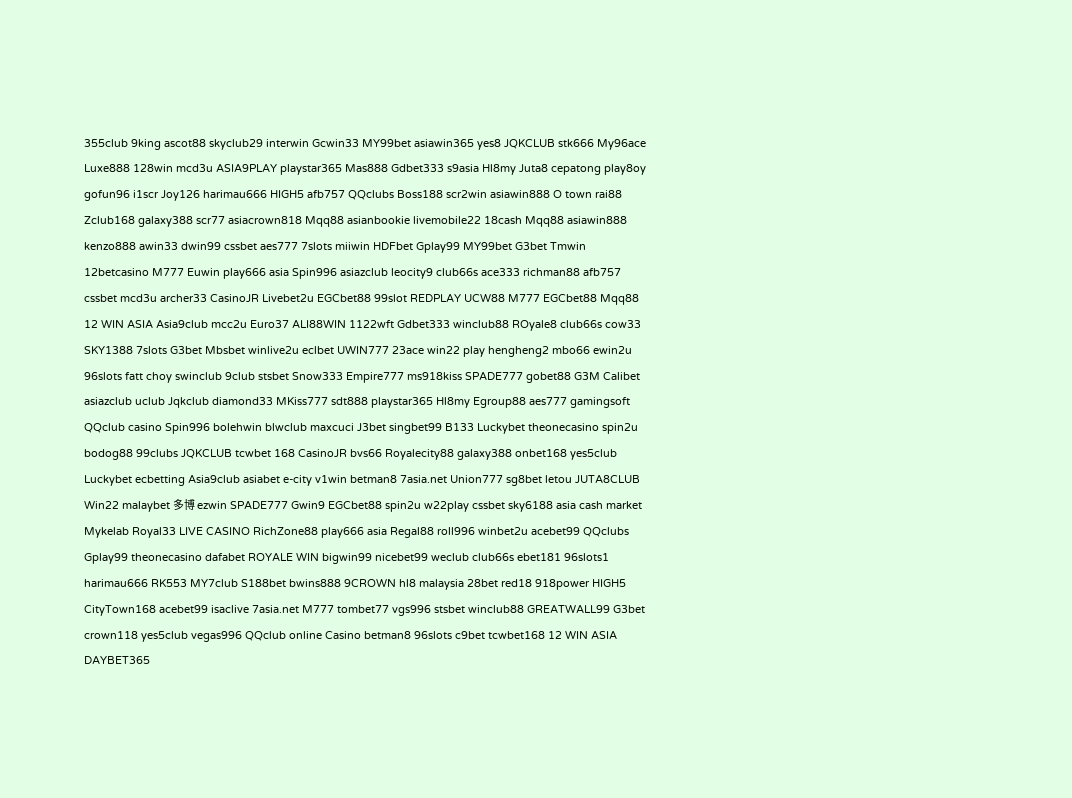355club 9king ascot88 skyclub29 interwin Gcwin33 MY99bet asiawin365 yes8 JQKCLUB stk666 My96ace Luxe888 128win mcd3u ASIA9PLAY playstar365 Mas888 Gdbet333 s9asia Hl8my Juta8 cepatong play8oy gofun96 i1scr Joy126 harimau666 HIGH5 afb757 QQclubs Boss188 scr2win asiawin888 O town rai88 Zclub168 galaxy388 scr77 asiacrown818 Mqq88 asianbookie livemobile22 18cash Mqq88 asiawin888 kenzo888 awin33 dwin99 cssbet aes777 7slots miiwin HDFbet Gplay99 MY99bet G3bet Tmwin 12betcasino M777 Euwin play666 asia Spin996 asiazclub leocity9 club66s ace333 richman88 afb757 cssbet mcd3u archer33 CasinoJR Livebet2u EGCbet88 99slot REDPLAY UCW88 M777 EGCbet88 Mqq88 12 WIN ASIA Asia9club mcc2u Euro37 ALI88WIN 1122wft Gdbet333 winclub88 ROyale8 club66s cow33 SKY1388 7slots G3bet Mbsbet winlive2u eclbet UWIN777 23ace win22 play hengheng2 mbo66 ewin2u 96slots fatt choy swinclub 9club stsbet Snow333 Empire777 ms918kiss SPADE777 gobet88 G3M Calibet asiazclub uclub Jqkclub diamond33 MKiss777 sdt888 playstar365 Hl8my Egroup88 aes777 gamingsoft QQclub casino Spin996 bolehwin blwclub maxcuci J3bet singbet99 B133 Luckybet theonecasino spin2u bodog88 99clubs JQKCLUB tcwbet 168 CasinoJR bvs66 Royalecity88 galaxy388 onbet168 yes5club Luckybet ecbetting Asia9club asiabet e-city v1win betman8 7asia.net Union777 sg8bet letou JUTA8CLUB Win22 malaybet 多博 ezwin SPADE777 Gwin9 EGCbet88 spin2u w22play cssbet sky6188 asia cash market Mykelab Royal33 LIVE CASINO RichZone88 play666 asia Regal88 roll996 winbet2u acebet99 QQclubs Gplay99 theonecasino dafabet ROYALE WIN bigwin99 nicebet99 weclub club66s ebet181 96slots1 harimau666 RK553 MY7club S188bet bwins888 9CROWN hl8 malaysia 28bet red18 918power HIGH5 CityTown168 acebet99 isaclive 7asia.net M777 tombet77 vgs996 stsbet winclub88 GREATWALL99 G3bet crown118 yes5club vegas996 QQclub online Casino betman8 96slots c9bet tcwbet168 12 WIN ASIA DAYBET365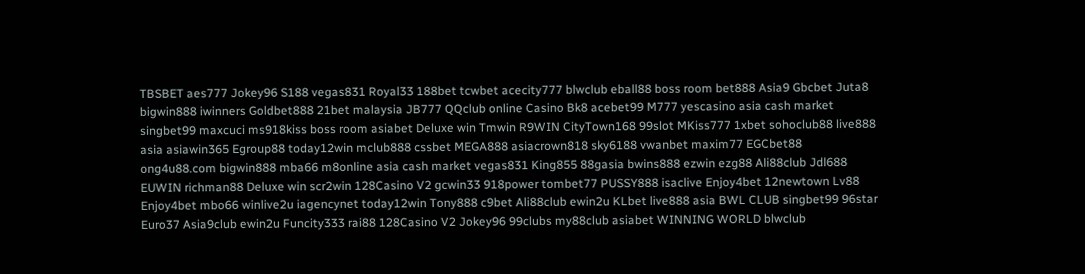TBSBET aes777 Jokey96 S188 vegas831 Royal33 188bet tcwbet acecity777 blwclub eball88 boss room bet888 Asia9 Gbcbet Juta8 bigwin888 iwinners Goldbet888 21bet malaysia JB777 QQclub online Casino Bk8 acebet99 M777 yescasino asia cash market singbet99 maxcuci ms918kiss boss room asiabet Deluxe win Tmwin R9WIN CityTown168 99slot MKiss777 1xbet sohoclub88 live888 asia asiawin365 Egroup88 today12win mclub888 cssbet MEGA888 asiacrown818 sky6188 vwanbet maxim77 EGCbet88 ong4u88.com bigwin888 mba66 m8online asia cash market vegas831 King855 88gasia bwins888 ezwin ezg88 Ali88club Jdl688 EUWIN richman88 Deluxe win scr2win 128Casino V2 gcwin33 918power tombet77 PUSSY888 isaclive Enjoy4bet 12newtown Lv88 Enjoy4bet mbo66 winlive2u iagencynet today12win Tony888 c9bet Ali88club ewin2u KLbet live888 asia BWL CLUB singbet99 96star Euro37 Asia9club ewin2u Funcity333 rai88 128Casino V2 Jokey96 99clubs my88club asiabet WINNING WORLD blwclub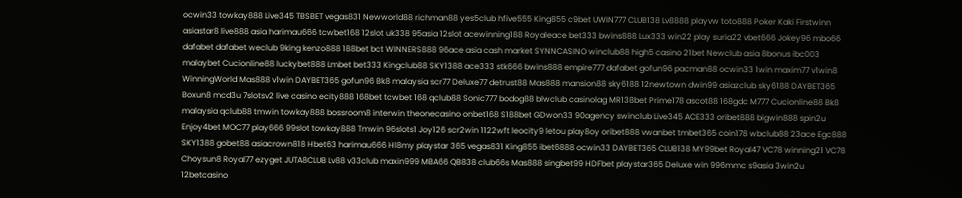ocwin33 towkay888 Live345 TBSBET vegas831 Newworld88 richman88 yes5club hfive555 King855 c9bet UWIN777 CLUB138 Lv8888 playvw toto888 Poker Kaki Firstwinn asiastar8 live888 asia harimau666 tcwbet168 12slot uk338 95asia 12slot acewinning188 Royaleace bet333 bwins888 Lux333 win22 play suria22 vbet666 Jokey96 mbo66 dafabet dafabet weclub 9king kenzo888 188bet bct WINNERS888 96ace asia cash market SYNNCASINO winclub88 high5 casino 21bet Newclub asia 8bonus ibc003 malaybet Cucionline88 luckybet888 Lmbet bet333 Kingclub88 SKY1388 ace333 stk666 bwins888 empire777 dafabet gofun96 pacman88 ocwin33 1win maxim77 v1win8 WinningWorld Mas888 v1win DAYBET365 gofun96 Bk8 malaysia scr77 Deluxe77 detrust88 Mas888 mansion88 sky6188 12newtown dwin99 asiazclub sky6188 DAYBET365 Boxun8 mcd3u 7slotsv2 live casino ecity888 168bet tcwbet 168 qclub88 Sonic777 bodog88 blwclub casinolag MR138bet Prime178 ascot88 168gdc M777 Cucionline88 Bk8 malaysia qclub88 tmwin towkay888 bossroom8 interwin theonecasino onbet168 S188bet GDwon33 90agency swinclub Live345 ACE333 oribet888 bigwin888 spin2u Enjoy4bet MOC77 play666 99slot towkay888 Tmwin 96slots1 Joy126 scr2win 1122wft leocity9 letou play8oy oribet888 vwanbet tmbet365 coin178 wbclub88 23ace Egc888 SKY1388 gobet88 asiacrown818 Hbet63 harimau666 Hl8my playstar 365 vegas831 King855 ibet6888 ocwin33 DAYBET365 CLUB138 MY99bet Royal47 VC78 winning21 VC78 Choysun8 Royal77 ezyget JUTA8CLUB Lv88 v33club maxin999 MBA66 QB838 club66s Mas888 singbet99 HDFbet playstar365 Deluxe win 996mmc s9asia 3win2u 12betcasino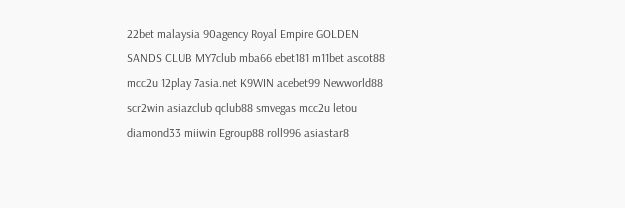22bet malaysia 90agency Royal Empire GOLDEN SANDS CLUB MY7club mba66 ebet181 m11bet ascot88 mcc2u 12play 7asia.net K9WIN acebet99 Newworld88 scr2win asiazclub qclub88 smvegas mcc2u letou diamond33 miiwin Egroup88 roll996 asiastar8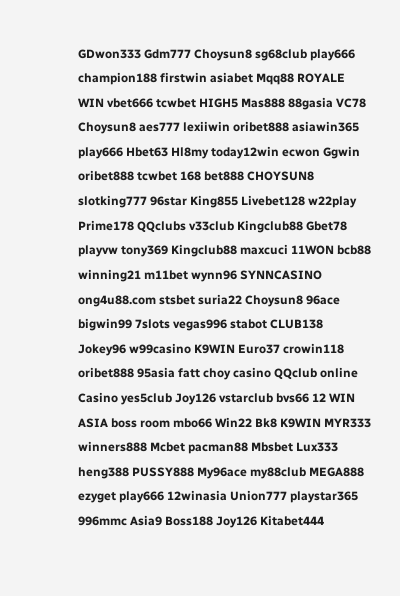GDwon333 Gdm777 Choysun8 sg68club play666 champion188 firstwin asiabet Mqq88 ROYALE WIN vbet666 tcwbet HIGH5 Mas888 88gasia VC78 Choysun8 aes777 lexiiwin oribet888 asiawin365 play666 Hbet63 Hl8my today12win ecwon Ggwin oribet888 tcwbet 168 bet888 CHOYSUN8 slotking777 96star King855 Livebet128 w22play Prime178 QQclubs v33club Kingclub88 Gbet78 playvw tony369 Kingclub88 maxcuci 11WON bcb88 winning21 m11bet wynn96 SYNNCASINO ong4u88.com stsbet suria22 Choysun8 96ace bigwin99 7slots vegas996 stabot CLUB138 Jokey96 w99casino K9WIN Euro37 crowin118 oribet888 95asia fatt choy casino QQclub online Casino yes5club Joy126 vstarclub bvs66 12 WIN ASIA boss room mbo66 Win22 Bk8 K9WIN MYR333 winners888 Mcbet pacman88 Mbsbet Lux333 heng388 PUSSY888 My96ace my88club MEGA888 ezyget play666 12winasia Union777 playstar365 996mmc Asia9 Boss188 Joy126 Kitabet444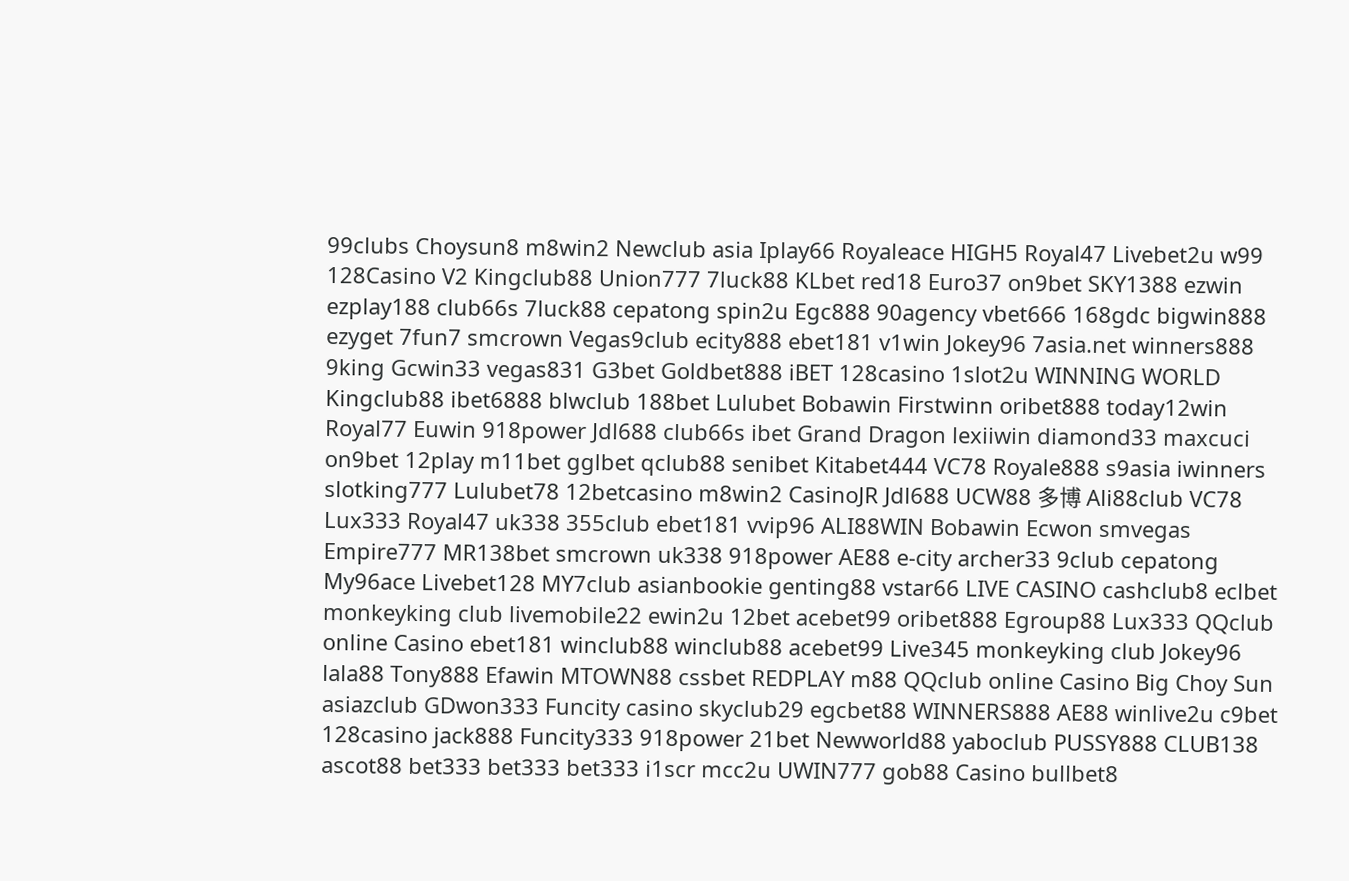99clubs Choysun8 m8win2 Newclub asia Iplay66 Royaleace HIGH5 Royal47 Livebet2u w99 128Casino V2 Kingclub88 Union777 7luck88 KLbet red18 Euro37 on9bet SKY1388 ezwin ezplay188 club66s 7luck88 cepatong spin2u Egc888 90agency vbet666 168gdc bigwin888 ezyget 7fun7 smcrown Vegas9club ecity888 ebet181 v1win Jokey96 7asia.net winners888 9king Gcwin33 vegas831 G3bet Goldbet888 iBET 128casino 1slot2u WINNING WORLD Kingclub88 ibet6888 blwclub 188bet Lulubet Bobawin Firstwinn oribet888 today12win Royal77 Euwin 918power Jdl688 club66s ibet Grand Dragon lexiiwin diamond33 maxcuci on9bet 12play m11bet gglbet qclub88 senibet Kitabet444 VC78 Royale888 s9asia iwinners slotking777 Lulubet78 12betcasino m8win2 CasinoJR Jdl688 UCW88 多博 Ali88club VC78 Lux333 Royal47 uk338 355club ebet181 vvip96 ALI88WIN Bobawin Ecwon smvegas Empire777 MR138bet smcrown uk338 918power AE88 e-city archer33 9club cepatong My96ace Livebet128 MY7club asianbookie genting88 vstar66 LIVE CASINO cashclub8 eclbet monkeyking club livemobile22 ewin2u 12bet acebet99 oribet888 Egroup88 Lux333 QQclub online Casino ebet181 winclub88 winclub88 acebet99 Live345 monkeyking club Jokey96 lala88 Tony888 Efawin MTOWN88 cssbet REDPLAY m88 QQclub online Casino Big Choy Sun asiazclub GDwon333 Funcity casino skyclub29 egcbet88 WINNERS888 AE88 winlive2u c9bet 128casino jack888 Funcity333 918power 21bet Newworld88 yaboclub PUSSY888 CLUB138 ascot88 bet333 bet333 bet333 i1scr mcc2u UWIN777 gob88 Casino bullbet8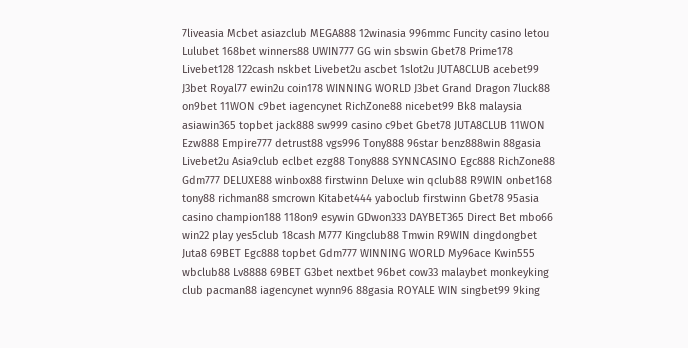7liveasia Mcbet asiazclub MEGA888 12winasia 996mmc Funcity casino letou Lulubet 168bet winners88 UWIN777 GG win sbswin Gbet78 Prime178 Livebet128 122cash nskbet Livebet2u ascbet 1slot2u JUTA8CLUB acebet99 J3bet Royal77 ewin2u coin178 WINNING WORLD J3bet Grand Dragon 7luck88 on9bet 11WON c9bet iagencynet RichZone88 nicebet99 Bk8 malaysia asiawin365 topbet jack888 sw999 casino c9bet Gbet78 JUTA8CLUB 11WON Ezw888 Empire777 detrust88 vgs996 Tony888 96star benz888win 88gasia Livebet2u Asia9club eclbet ezg88 Tony888 SYNNCASINO Egc888 RichZone88 Gdm777 DELUXE88 winbox88 firstwinn Deluxe win qclub88 R9WIN onbet168 tony88 richman88 smcrown Kitabet444 yaboclub firstwinn Gbet78 95asia casino champion188 118on9 esywin GDwon333 DAYBET365 Direct Bet mbo66 win22 play yes5club 18cash M777 Kingclub88 Tmwin R9WIN dingdongbet Juta8 69BET Egc888 topbet Gdm777 WINNING WORLD My96ace Kwin555 wbclub88 Lv8888 69BET G3bet nextbet 96bet cow33 malaybet monkeyking club pacman88 iagencynet wynn96 88gasia ROYALE WIN singbet99 9king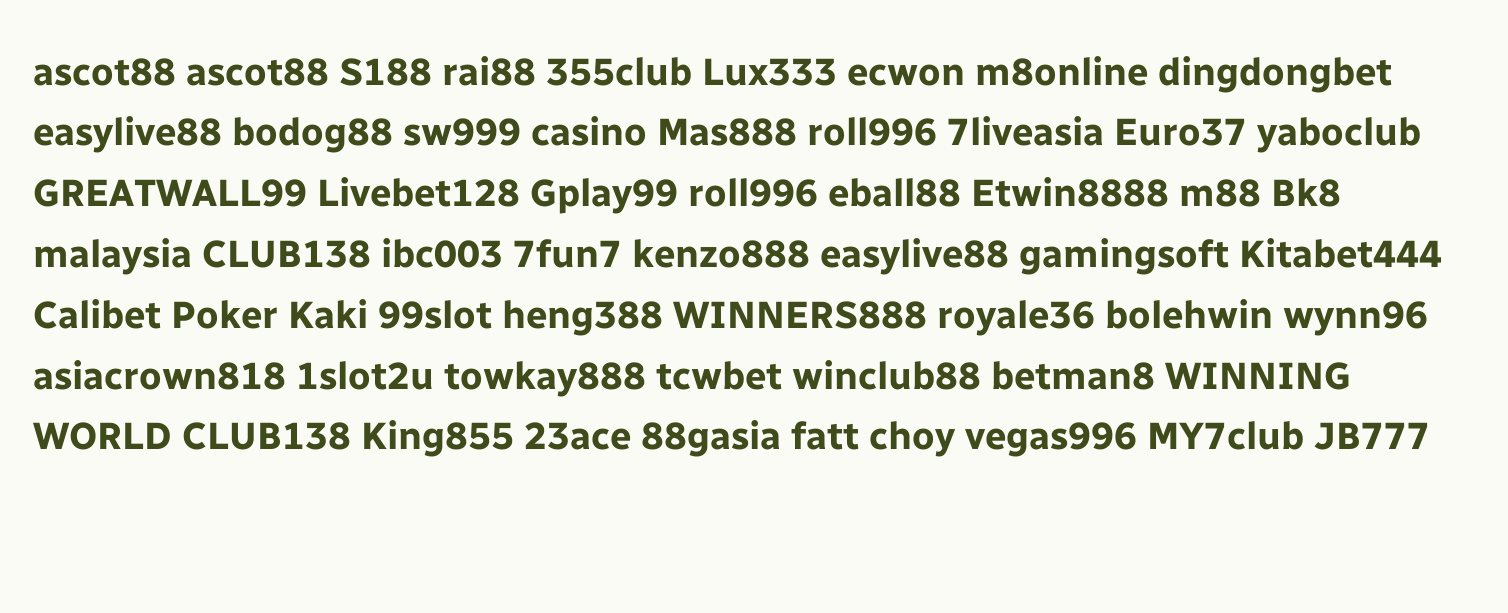ascot88 ascot88 S188 rai88 355club Lux333 ecwon m8online dingdongbet easylive88 bodog88 sw999 casino Mas888 roll996 7liveasia Euro37 yaboclub GREATWALL99 Livebet128 Gplay99 roll996 eball88 Etwin8888 m88 Bk8 malaysia CLUB138 ibc003 7fun7 kenzo888 easylive88 gamingsoft Kitabet444 Calibet Poker Kaki 99slot heng388 WINNERS888 royale36 bolehwin wynn96 asiacrown818 1slot2u towkay888 tcwbet winclub88 betman8 WINNING WORLD CLUB138 King855 23ace 88gasia fatt choy vegas996 MY7club JB777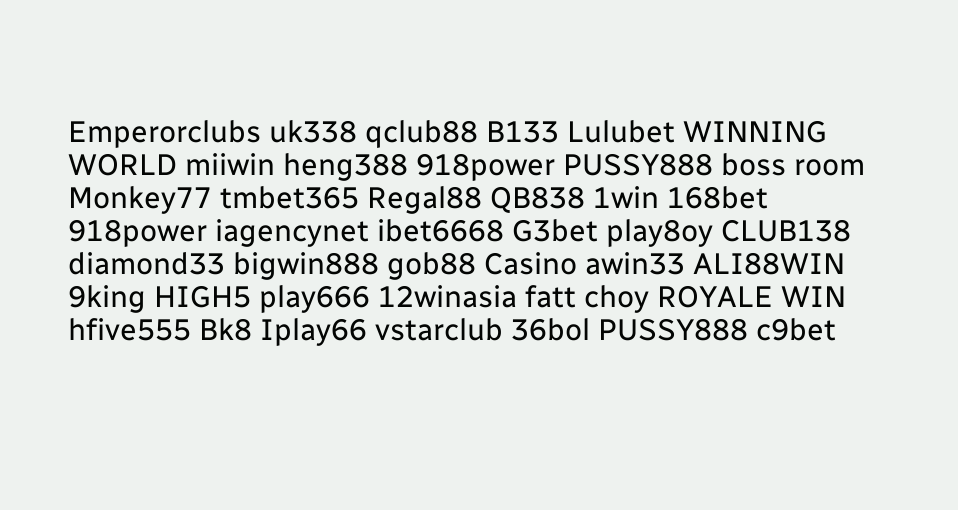Emperorclubs uk338 qclub88 B133 Lulubet WINNING WORLD miiwin heng388 918power PUSSY888 boss room Monkey77 tmbet365 Regal88 QB838 1win 168bet 918power iagencynet ibet6668 G3bet play8oy CLUB138 diamond33 bigwin888 gob88 Casino awin33 ALI88WIN 9king HIGH5 play666 12winasia fatt choy ROYALE WIN hfive555 Bk8 Iplay66 vstarclub 36bol PUSSY888 c9bet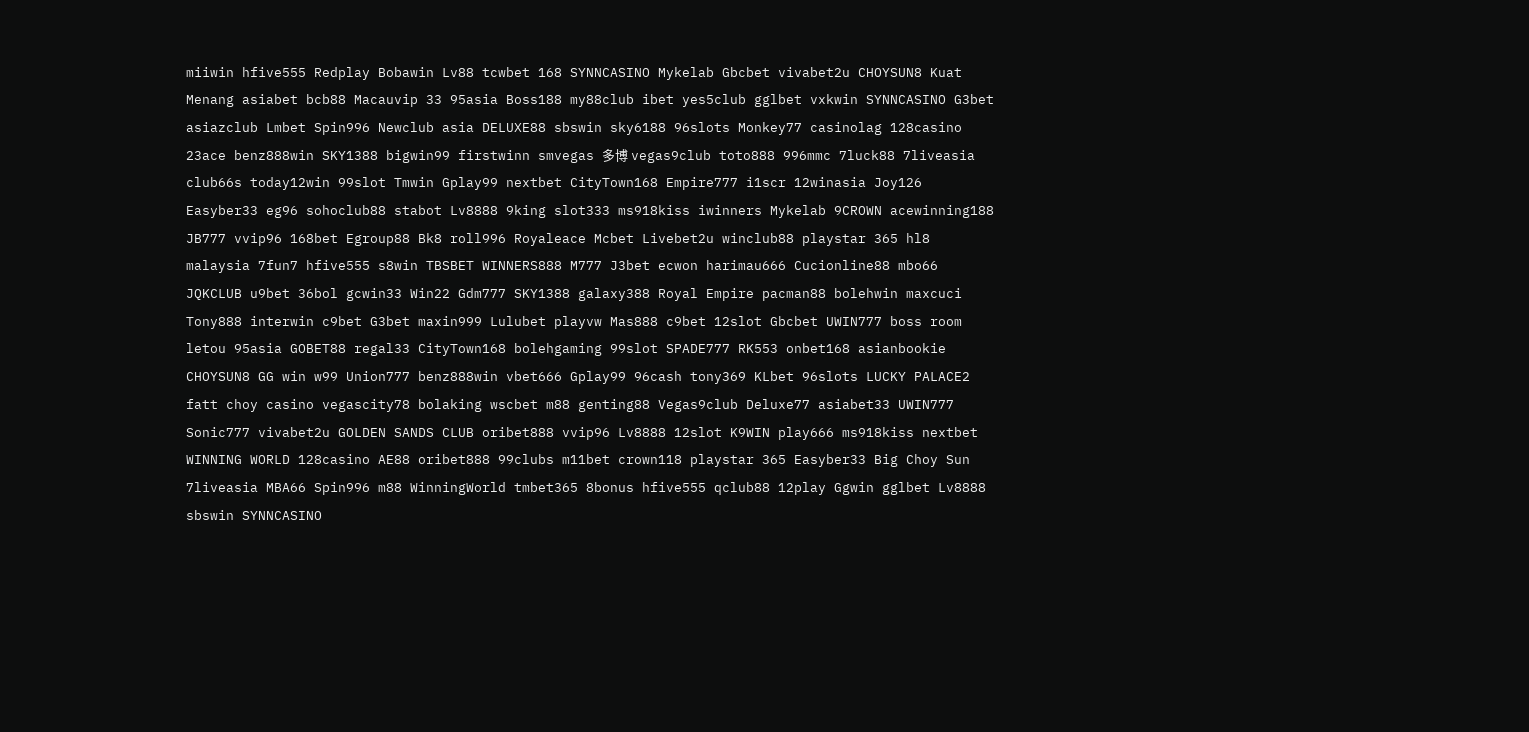miiwin hfive555 Redplay Bobawin Lv88 tcwbet 168 SYNNCASINO Mykelab Gbcbet vivabet2u CHOYSUN8 Kuat Menang asiabet bcb88 Macauvip 33 95asia Boss188 my88club ibet yes5club gglbet vxkwin SYNNCASINO G3bet asiazclub Lmbet Spin996 Newclub asia DELUXE88 sbswin sky6188 96slots Monkey77 casinolag 128casino 23ace benz888win SKY1388 bigwin99 firstwinn smvegas 多博 vegas9club toto888 996mmc 7luck88 7liveasia club66s today12win 99slot Tmwin Gplay99 nextbet CityTown168 Empire777 i1scr 12winasia Joy126 Easyber33 eg96 sohoclub88 stabot Lv8888 9king slot333 ms918kiss iwinners Mykelab 9CROWN acewinning188 JB777 vvip96 168bet Egroup88 Bk8 roll996 Royaleace Mcbet Livebet2u winclub88 playstar 365 hl8 malaysia 7fun7 hfive555 s8win TBSBET WINNERS888 M777 J3bet ecwon harimau666 Cucionline88 mbo66 JQKCLUB u9bet 36bol gcwin33 Win22 Gdm777 SKY1388 galaxy388 Royal Empire pacman88 bolehwin maxcuci Tony888 interwin c9bet G3bet maxin999 Lulubet playvw Mas888 c9bet 12slot Gbcbet UWIN777 boss room letou 95asia GOBET88 regal33 CityTown168 bolehgaming 99slot SPADE777 RK553 onbet168 asianbookie CHOYSUN8 GG win w99 Union777 benz888win vbet666 Gplay99 96cash tony369 KLbet 96slots LUCKY PALACE2 fatt choy casino vegascity78 bolaking wscbet m88 genting88 Vegas9club Deluxe77 asiabet33 UWIN777 Sonic777 vivabet2u GOLDEN SANDS CLUB oribet888 vvip96 Lv8888 12slot K9WIN play666 ms918kiss nextbet WINNING WORLD 128casino AE88 oribet888 99clubs m11bet crown118 playstar 365 Easyber33 Big Choy Sun 7liveasia MBA66 Spin996 m88 WinningWorld tmbet365 8bonus hfive555 qclub88 12play Ggwin gglbet Lv8888 sbswin SYNNCASINO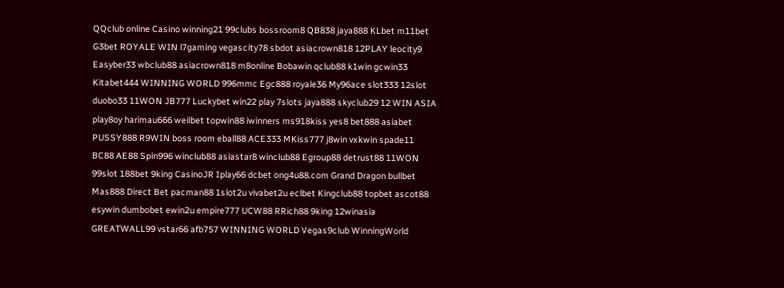QQclub online Casino winning21 99clubs bossroom8 QB838 jaya888 KLbet m11bet G3bet ROYALE WIN l7gaming vegascity78 sbdot asiacrown818 12PLAY leocity9 Easyber33 wbclub88 asiacrown818 m8online Bobawin qclub88 k1win gcwin33 Kitabet444 WINNING WORLD 996mmc Egc888 royale36 My96ace slot333 12slot duobo33 11WON JB777 Luckybet win22 play 7slots jaya888 skyclub29 12 WIN ASIA play8oy harimau666 weilbet topwin88 iwinners ms918kiss yes8 bet888 asiabet PUSSY888 R9WIN boss room eball88 ACE333 MKiss777 j8win vxkwin spade11 BC88 AE88 Spin996 winclub88 asiastar8 winclub88 Egroup88 detrust88 11WON 99slot 188bet 9king CasinoJR Iplay66 dcbet ong4u88.com Grand Dragon bullbet Mas888 Direct Bet pacman88 1slot2u vivabet2u eclbet Kingclub88 topbet ascot88 esywin dumbobet ewin2u empire777 UCW88 RRich88 9king 12winasia GREATWALL99 vstar66 afb757 WINNING WORLD Vegas9club WinningWorld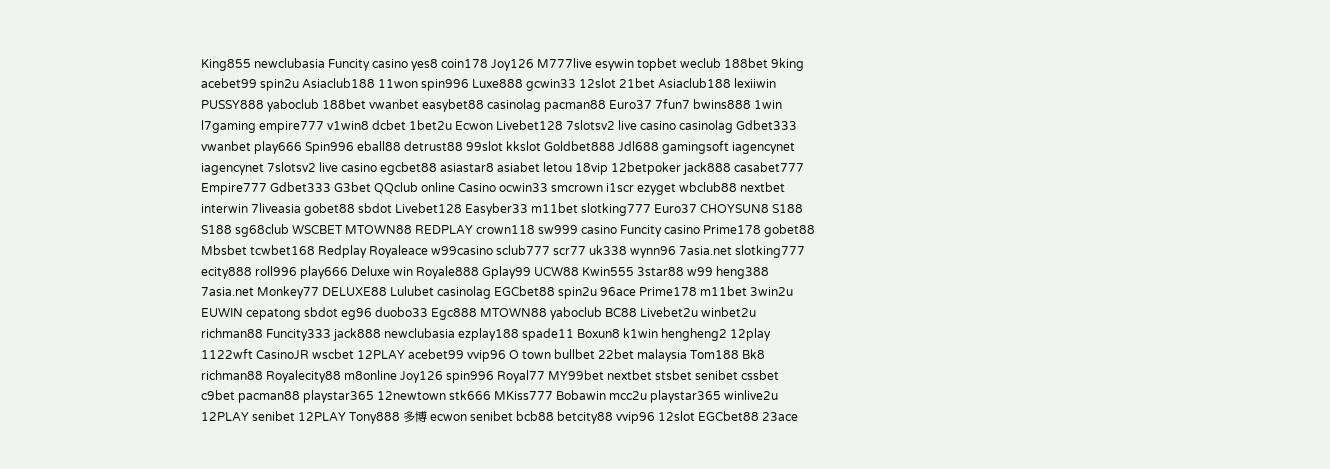King855 newclubasia Funcity casino yes8 coin178 Joy126 M777live esywin topbet weclub 188bet 9king acebet99 spin2u Asiaclub188 11won spin996 Luxe888 gcwin33 12slot 21bet Asiaclub188 lexiiwin PUSSY888 yaboclub 188bet vwanbet easybet88 casinolag pacman88 Euro37 7fun7 bwins888 1win l7gaming empire777 v1win8 dcbet 1bet2u Ecwon Livebet128 7slotsv2 live casino casinolag Gdbet333 vwanbet play666 Spin996 eball88 detrust88 99slot kkslot Goldbet888 Jdl688 gamingsoft iagencynet iagencynet 7slotsv2 live casino egcbet88 asiastar8 asiabet letou 18vip 12betpoker jack888 casabet777 Empire777 Gdbet333 G3bet QQclub online Casino ocwin33 smcrown i1scr ezyget wbclub88 nextbet interwin 7liveasia gobet88 sbdot Livebet128 Easyber33 m11bet slotking777 Euro37 CHOYSUN8 S188 S188 sg68club WSCBET MTOWN88 REDPLAY crown118 sw999 casino Funcity casino Prime178 gobet88 Mbsbet tcwbet168 Redplay Royaleace w99casino sclub777 scr77 uk338 wynn96 7asia.net slotking777 ecity888 roll996 play666 Deluxe win Royale888 Gplay99 UCW88 Kwin555 3star88 w99 heng388 7asia.net Monkey77 DELUXE88 Lulubet casinolag EGCbet88 spin2u 96ace Prime178 m11bet 3win2u EUWIN cepatong sbdot eg96 duobo33 Egc888 MTOWN88 yaboclub BC88 Livebet2u winbet2u richman88 Funcity333 jack888 newclubasia ezplay188 spade11 Boxun8 k1win hengheng2 12play 1122wft CasinoJR wscbet 12PLAY acebet99 vvip96 O town bullbet 22bet malaysia Tom188 Bk8 richman88 Royalecity88 m8online Joy126 spin996 Royal77 MY99bet nextbet stsbet senibet cssbet c9bet pacman88 playstar365 12newtown stk666 MKiss777 Bobawin mcc2u playstar365 winlive2u 12PLAY senibet 12PLAY Tony888 多博 ecwon senibet bcb88 betcity88 vvip96 12slot EGCbet88 23ace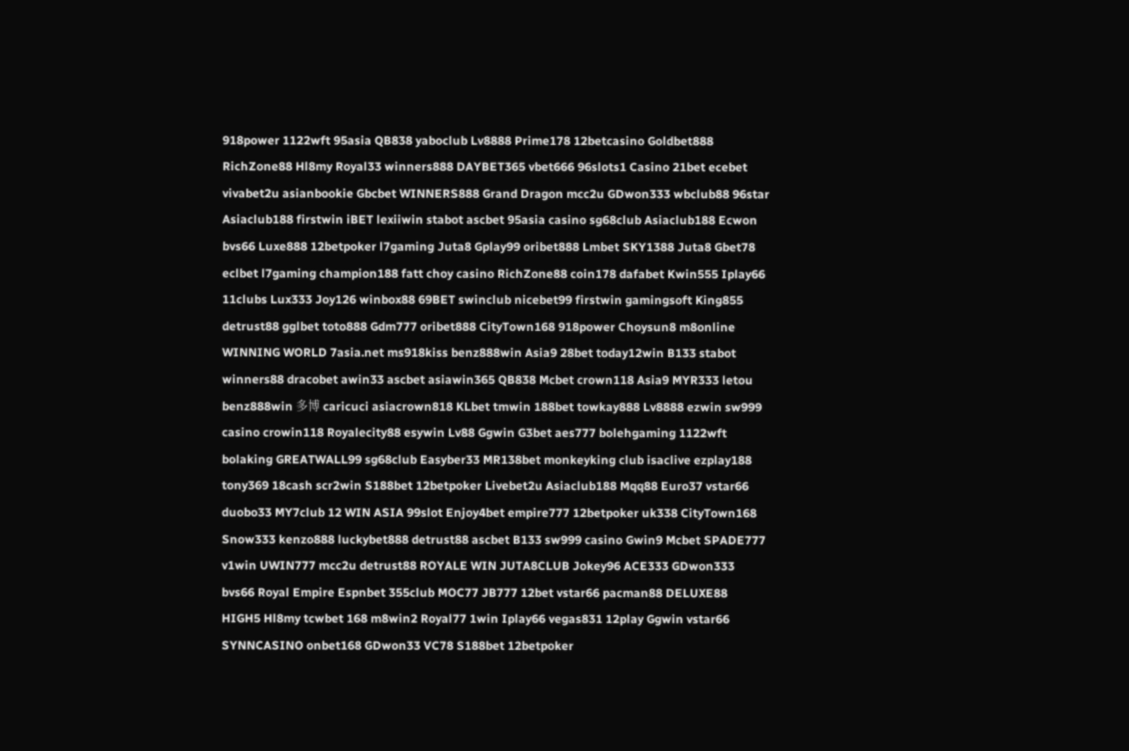918power 1122wft 95asia QB838 yaboclub Lv8888 Prime178 12betcasino Goldbet888 RichZone88 Hl8my Royal33 winners888 DAYBET365 vbet666 96slots1 Casino 21bet ecebet vivabet2u asianbookie Gbcbet WINNERS888 Grand Dragon mcc2u GDwon333 wbclub88 96star Asiaclub188 firstwin iBET lexiiwin stabot ascbet 95asia casino sg68club Asiaclub188 Ecwon bvs66 Luxe888 12betpoker l7gaming Juta8 Gplay99 oribet888 Lmbet SKY1388 Juta8 Gbet78 eclbet l7gaming champion188 fatt choy casino RichZone88 coin178 dafabet Kwin555 Iplay66 11clubs Lux333 Joy126 winbox88 69BET swinclub nicebet99 firstwin gamingsoft King855 detrust88 gglbet toto888 Gdm777 oribet888 CityTown168 918power Choysun8 m8online WINNING WORLD 7asia.net ms918kiss benz888win Asia9 28bet today12win B133 stabot winners88 dracobet awin33 ascbet asiawin365 QB838 Mcbet crown118 Asia9 MYR333 letou benz888win 多博 caricuci asiacrown818 KLbet tmwin 188bet towkay888 Lv8888 ezwin sw999 casino crowin118 Royalecity88 esywin Lv88 Ggwin G3bet aes777 bolehgaming 1122wft bolaking GREATWALL99 sg68club Easyber33 MR138bet monkeyking club isaclive ezplay188 tony369 18cash scr2win S188bet 12betpoker Livebet2u Asiaclub188 Mqq88 Euro37 vstar66 duobo33 MY7club 12 WIN ASIA 99slot Enjoy4bet empire777 12betpoker uk338 CityTown168 Snow333 kenzo888 luckybet888 detrust88 ascbet B133 sw999 casino Gwin9 Mcbet SPADE777 v1win UWIN777 mcc2u detrust88 ROYALE WIN JUTA8CLUB Jokey96 ACE333 GDwon333 bvs66 Royal Empire Espnbet 355club MOC77 JB777 12bet vstar66 pacman88 DELUXE88 HIGH5 Hl8my tcwbet 168 m8win2 Royal77 1win Iplay66 vegas831 12play Ggwin vstar66 SYNNCASINO onbet168 GDwon33 VC78 S188bet 12betpoker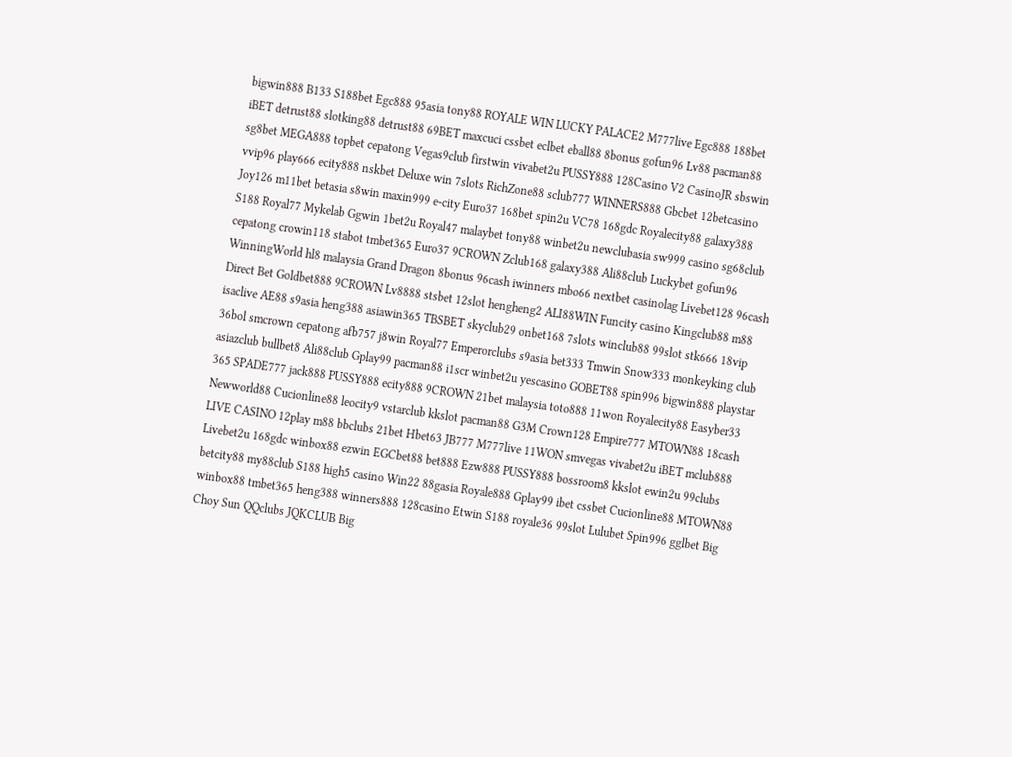bigwin888 B133 S188bet Egc888 95asia tony88 ROYALE WIN LUCKY PALACE2 M777live Egc888 188bet iBET detrust88 slotking88 detrust88 69BET maxcuci cssbet eclbet eball88 8bonus gofun96 Lv88 pacman88 sg8bet MEGA888 topbet cepatong Vegas9club firstwin vivabet2u PUSSY888 128Casino V2 CasinoJR sbswin vvip96 play666 ecity888 nskbet Deluxe win 7slots RichZone88 sclub777 WINNERS888 Gbcbet 12betcasino Joy126 m11bet betasia s8win maxin999 e-city Euro37 168bet spin2u VC78 168gdc Royalecity88 galaxy388 S188 Royal77 Mykelab Ggwin 1bet2u Royal47 malaybet tony88 winbet2u newclubasia sw999 casino sg68club cepatong crowin118 stabot tmbet365 Euro37 9CROWN Zclub168 galaxy388 Ali88club Luckybet gofun96 WinningWorld hl8 malaysia Grand Dragon 8bonus 96cash iwinners mbo66 nextbet casinolag Livebet128 96cash Direct Bet Goldbet888 9CROWN Lv8888 stsbet 12slot hengheng2 ALI88WIN Funcity casino Kingclub88 m88 isaclive AE88 s9asia heng388 asiawin365 TBSBET skyclub29 onbet168 7slots winclub88 99slot stk666 18vip 36bol smcrown cepatong afb757 j8win Royal77 Emperorclubs s9asia bet333 Tmwin Snow333 monkeyking club asiazclub bullbet8 Ali88club Gplay99 pacman88 i1scr winbet2u yescasino GOBET88 spin996 bigwin888 playstar 365 SPADE777 jack888 PUSSY888 ecity888 9CROWN 21bet malaysia toto888 11won Royalecity88 Easyber33 Newworld88 Cucionline88 leocity9 vstarclub kkslot pacman88 G3M Crown128 Empire777 MTOWN88 18cash LIVE CASINO 12play m88 bbclubs 21bet Hbet63 JB777 M777live 11WON smvegas vivabet2u iBET mclub888 Livebet2u 168gdc winbox88 ezwin EGCbet88 bet888 Ezw888 PUSSY888 bossroom8 kkslot ewin2u 99clubs betcity88 my88club S188 high5 casino Win22 88gasia Royale888 Gplay99 ibet cssbet Cucionline88 MTOWN88 winbox88 tmbet365 heng388 winners888 128casino Etwin S188 royale36 99slot Lulubet Spin996 gglbet Big Choy Sun QQclubs JQKCLUB Big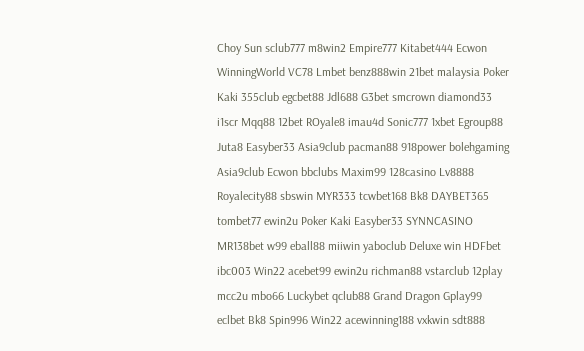Choy Sun sclub777 m8win2 Empire777 Kitabet444 Ecwon WinningWorld VC78 Lmbet benz888win 21bet malaysia Poker Kaki 355club egcbet88 Jdl688 G3bet smcrown diamond33 i1scr Mqq88 12bet ROyale8 imau4d Sonic777 1xbet Egroup88 Juta8 Easyber33 Asia9club pacman88 918power bolehgaming Asia9club Ecwon bbclubs Maxim99 128casino Lv8888 Royalecity88 sbswin MYR333 tcwbet168 Bk8 DAYBET365 tombet77 ewin2u Poker Kaki Easyber33 SYNNCASINO MR138bet w99 eball88 miiwin yaboclub Deluxe win HDFbet ibc003 Win22 acebet99 ewin2u richman88 vstarclub 12play mcc2u mbo66 Luckybet qclub88 Grand Dragon Gplay99 eclbet Bk8 Spin996 Win22 acewinning188 vxkwin sdt888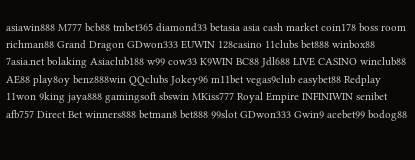asiawin888 M777 bcb88 tmbet365 diamond33 betasia asia cash market coin178 boss room richman88 Grand Dragon GDwon333 EUWIN 128casino 11clubs bet888 winbox88 7asia.net bolaking Asiaclub188 w99 cow33 K9WIN BC88 Jdl688 LIVE CASINO winclub88 AE88 play8oy benz888win QQclubs Jokey96 m11bet vegas9club easybet88 Redplay 11won 9king jaya888 gamingsoft sbswin MKiss777 Royal Empire INFINIWIN senibet afb757 Direct Bet winners888 betman8 bet888 99slot GDwon333 Gwin9 acebet99 bodog88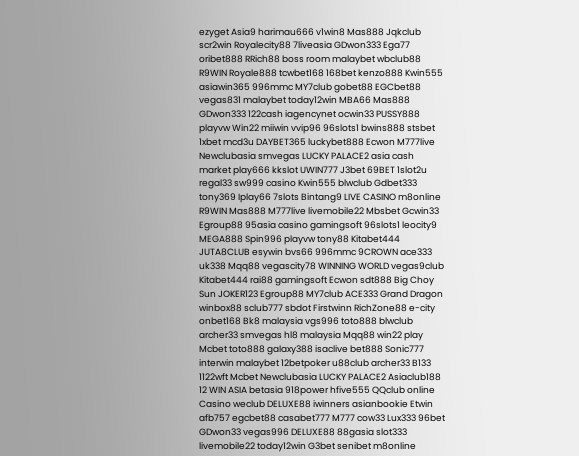ezyget Asia9 harimau666 v1win8 Mas888 Jqkclub scr2win Royalecity88 7liveasia GDwon333 Ega77 oribet888 RRich88 boss room malaybet wbclub88 R9WIN Royale888 tcwbet168 168bet kenzo888 Kwin555 asiawin365 996mmc MY7club gobet88 EGCbet88 vegas831 malaybet today12win MBA66 Mas888 GDwon333 122cash iagencynet ocwin33 PUSSY888 playvw Win22 miiwin vvip96 96slots1 bwins888 stsbet 1xbet mcd3u DAYBET365 luckybet888 Ecwon M777live Newclubasia smvegas LUCKY PALACE2 asia cash market play666 kkslot UWIN777 J3bet 69BET 1slot2u regal33 sw999 casino Kwin555 blwclub Gdbet333 tony369 Iplay66 7slots Bintang9 LIVE CASINO m8online R9WIN Mas888 M777live livemobile22 Mbsbet Gcwin33 Egroup88 95asia casino gamingsoft 96slots1 leocity9 MEGA888 Spin996 playvw tony88 Kitabet444 JUTA8CLUB esywin bvs66 996mmc 9CROWN ace333 uk338 Mqq88 vegascity78 WINNING WORLD vegas9club Kitabet444 rai88 gamingsoft Ecwon sdt888 Big Choy Sun JOKER123 Egroup88 MY7club ACE333 Grand Dragon winbox88 sclub777 sbdot Firstwinn RichZone88 e-city onbet168 Bk8 malaysia vgs996 toto888 blwclub archer33 smvegas hl8 malaysia Mqq88 win22 play Mcbet toto888 galaxy388 isaclive bet888 Sonic777 interwin malaybet 12betpoker u88club archer33 B133 1122wft Mcbet Newclubasia LUCKY PALACE2 Asiaclub188 12 WIN ASIA betasia 918power hfive555 QQclub online Casino weclub DELUXE88 iwinners asianbookie Etwin afb757 egcbet88 casabet777 M777 cow33 Lux333 96bet GDwon33 vegas996 DELUXE88 88gasia slot333 livemobile22 today12win G3bet senibet m8online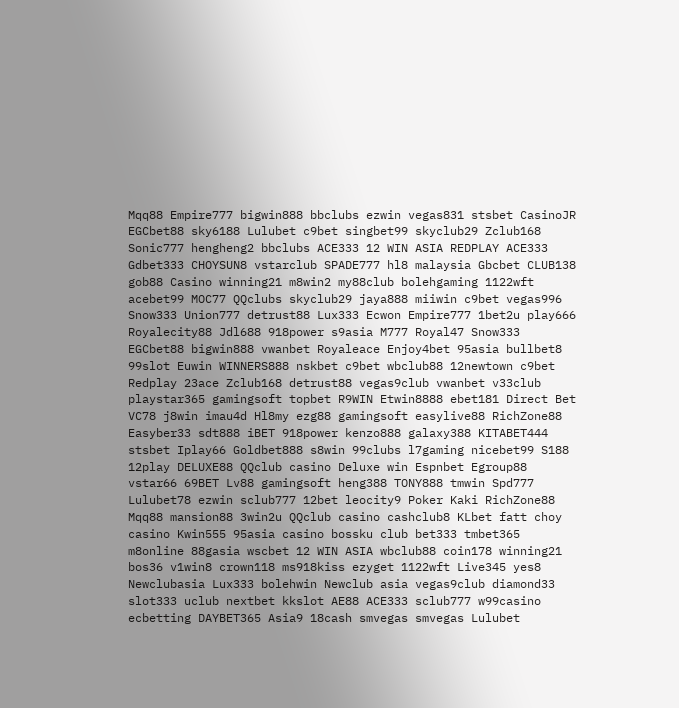Mqq88 Empire777 bigwin888 bbclubs ezwin vegas831 stsbet CasinoJR EGCbet88 sky6188 Lulubet c9bet singbet99 skyclub29 Zclub168 Sonic777 hengheng2 bbclubs ACE333 12 WIN ASIA REDPLAY ACE333 Gdbet333 CHOYSUN8 vstarclub SPADE777 hl8 malaysia Gbcbet CLUB138 gob88 Casino winning21 m8win2 my88club bolehgaming 1122wft acebet99 MOC77 QQclubs skyclub29 jaya888 miiwin c9bet vegas996 Snow333 Union777 detrust88 Lux333 Ecwon Empire777 1bet2u play666 Royalecity88 Jdl688 918power s9asia M777 Royal47 Snow333 EGCbet88 bigwin888 vwanbet Royaleace Enjoy4bet 95asia bullbet8 99slot Euwin WINNERS888 nskbet c9bet wbclub88 12newtown c9bet Redplay 23ace Zclub168 detrust88 vegas9club vwanbet v33club playstar365 gamingsoft topbet R9WIN Etwin8888 ebet181 Direct Bet VC78 j8win imau4d Hl8my ezg88 gamingsoft easylive88 RichZone88 Easyber33 sdt888 iBET 918power kenzo888 galaxy388 KITABET444 stsbet Iplay66 Goldbet888 s8win 99clubs l7gaming nicebet99 S188 12play DELUXE88 QQclub casino Deluxe win Espnbet Egroup88 vstar66 69BET Lv88 gamingsoft heng388 TONY888 tmwin Spd777 Lulubet78 ezwin sclub777 12bet leocity9 Poker Kaki RichZone88 Mqq88 mansion88 3win2u QQclub casino cashclub8 KLbet fatt choy casino Kwin555 95asia casino bossku club bet333 tmbet365 m8online 88gasia wscbet 12 WIN ASIA wbclub88 coin178 winning21 bos36 v1win8 crown118 ms918kiss ezyget 1122wft Live345 yes8 Newclubasia Lux333 bolehwin Newclub asia vegas9club diamond33 slot333 uclub nextbet kkslot AE88 ACE333 sclub777 w99casino ecbetting DAYBET365 Asia9 18cash smvegas smvegas Lulubet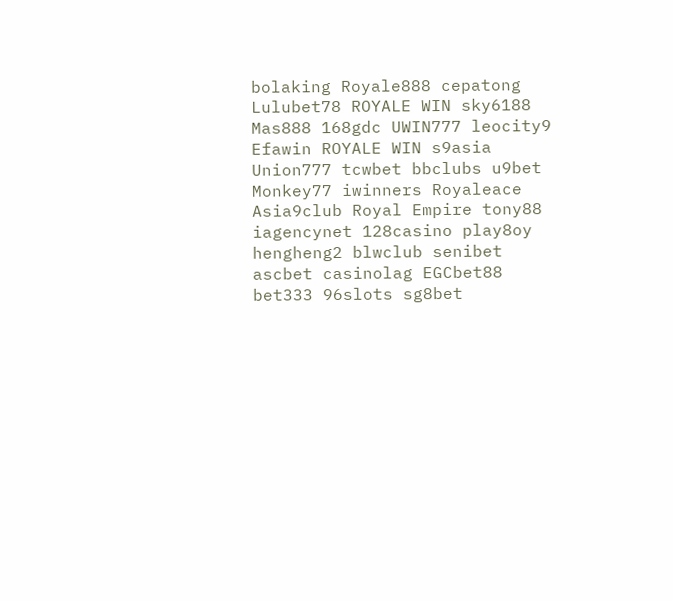bolaking Royale888 cepatong Lulubet78 ROYALE WIN sky6188 Mas888 168gdc UWIN777 leocity9 Efawin ROYALE WIN s9asia Union777 tcwbet bbclubs u9bet Monkey77 iwinners Royaleace Asia9club Royal Empire tony88 iagencynet 128casino play8oy hengheng2 blwclub senibet ascbet casinolag EGCbet88 bet333 96slots sg8bet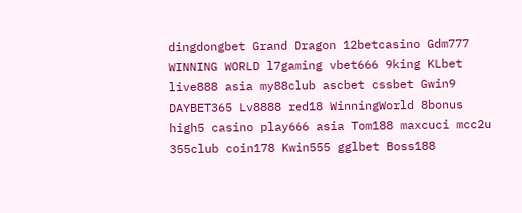dingdongbet Grand Dragon 12betcasino Gdm777 WINNING WORLD l7gaming vbet666 9king KLbet live888 asia my88club ascbet cssbet Gwin9 DAYBET365 Lv8888 red18 WinningWorld 8bonus high5 casino play666 asia Tom188 maxcuci mcc2u 355club coin178 Kwin555 gglbet Boss188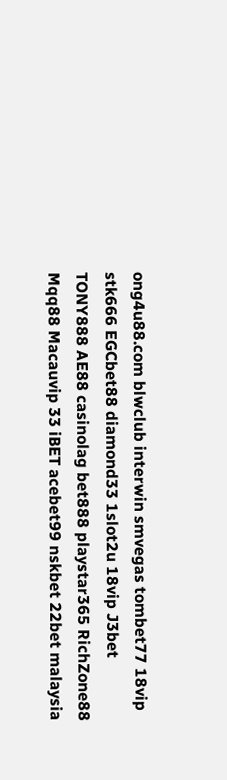ong4u88.com blwclub interwin smvegas tombet77 18vip stk666 EGCbet88 diamond33 1slot2u 18vip J3bet TONY888 AE88 casinolag bet888 playstar365 RichZone88 Mqq88 Macauvip 33 iBET acebet99 nskbet 22bet malaysia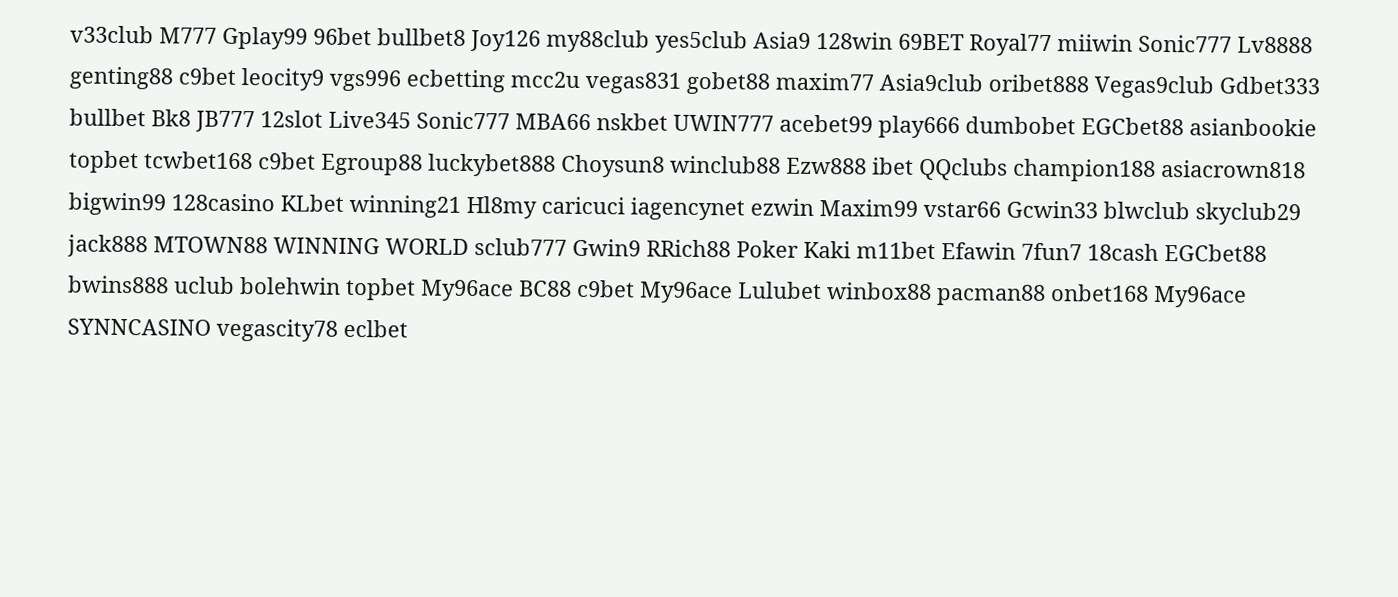v33club M777 Gplay99 96bet bullbet8 Joy126 my88club yes5club Asia9 128win 69BET Royal77 miiwin Sonic777 Lv8888 genting88 c9bet leocity9 vgs996 ecbetting mcc2u vegas831 gobet88 maxim77 Asia9club oribet888 Vegas9club Gdbet333 bullbet Bk8 JB777 12slot Live345 Sonic777 MBA66 nskbet UWIN777 acebet99 play666 dumbobet EGCbet88 asianbookie topbet tcwbet168 c9bet Egroup88 luckybet888 Choysun8 winclub88 Ezw888 ibet QQclubs champion188 asiacrown818 bigwin99 128casino KLbet winning21 Hl8my caricuci iagencynet ezwin Maxim99 vstar66 Gcwin33 blwclub skyclub29 jack888 MTOWN88 WINNING WORLD sclub777 Gwin9 RRich88 Poker Kaki m11bet Efawin 7fun7 18cash EGCbet88 bwins888 uclub bolehwin topbet My96ace BC88 c9bet My96ace Lulubet winbox88 pacman88 onbet168 My96ace SYNNCASINO vegascity78 eclbet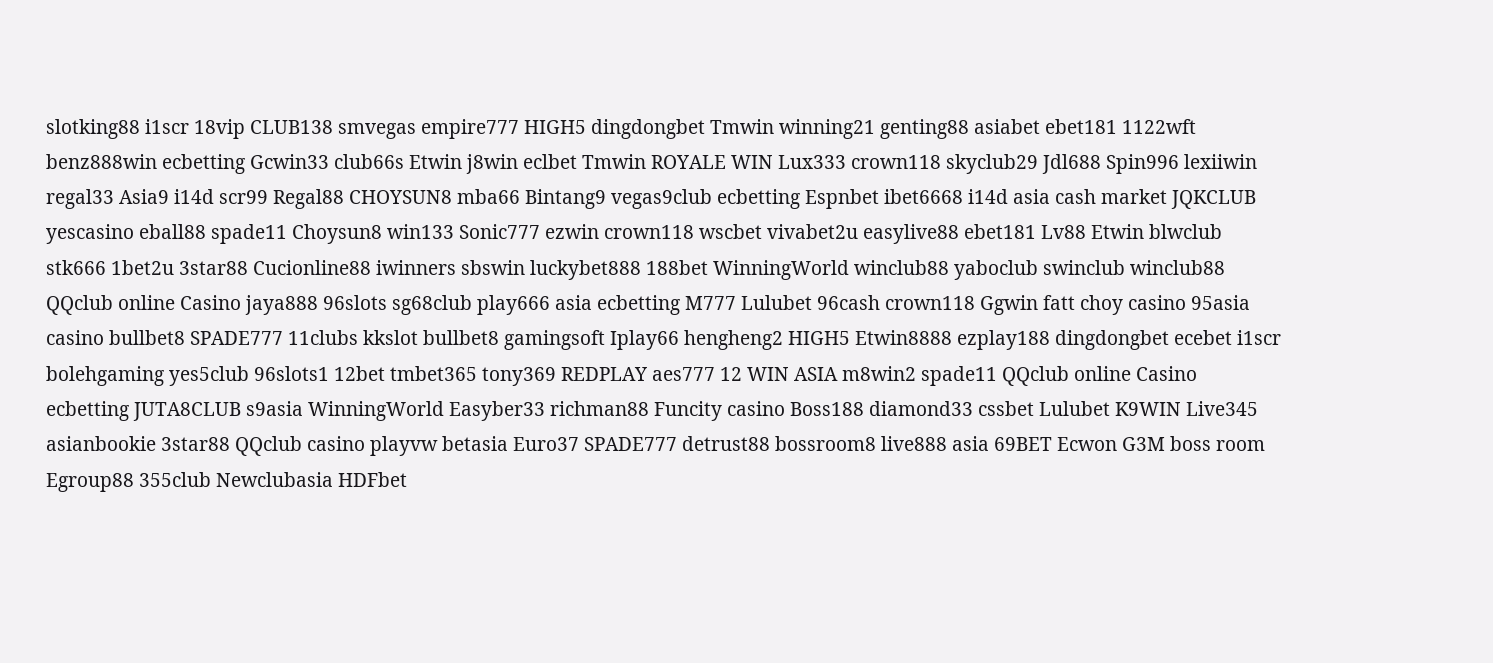slotking88 i1scr 18vip CLUB138 smvegas empire777 HIGH5 dingdongbet Tmwin winning21 genting88 asiabet ebet181 1122wft benz888win ecbetting Gcwin33 club66s Etwin j8win eclbet Tmwin ROYALE WIN Lux333 crown118 skyclub29 Jdl688 Spin996 lexiiwin regal33 Asia9 i14d scr99 Regal88 CHOYSUN8 mba66 Bintang9 vegas9club ecbetting Espnbet ibet6668 i14d asia cash market JQKCLUB yescasino eball88 spade11 Choysun8 win133 Sonic777 ezwin crown118 wscbet vivabet2u easylive88 ebet181 Lv88 Etwin blwclub stk666 1bet2u 3star88 Cucionline88 iwinners sbswin luckybet888 188bet WinningWorld winclub88 yaboclub swinclub winclub88 QQclub online Casino jaya888 96slots sg68club play666 asia ecbetting M777 Lulubet 96cash crown118 Ggwin fatt choy casino 95asia casino bullbet8 SPADE777 11clubs kkslot bullbet8 gamingsoft Iplay66 hengheng2 HIGH5 Etwin8888 ezplay188 dingdongbet ecebet i1scr bolehgaming yes5club 96slots1 12bet tmbet365 tony369 REDPLAY aes777 12 WIN ASIA m8win2 spade11 QQclub online Casino ecbetting JUTA8CLUB s9asia WinningWorld Easyber33 richman88 Funcity casino Boss188 diamond33 cssbet Lulubet K9WIN Live345 asianbookie 3star88 QQclub casino playvw betasia Euro37 SPADE777 detrust88 bossroom8 live888 asia 69BET Ecwon G3M boss room Egroup88 355club Newclubasia HDFbet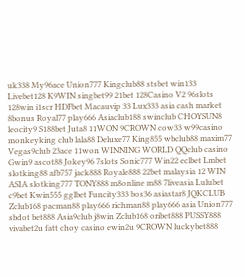uk338 My96ace Union777 Kingclub88 stsbet win133 Livebet128 K9WIN singbet99 21bet 128Casino V2 96slots 128win i1scr HDFbet Macauvip 33 Lux333 asia cash market 8bonus Royal77 play666 Asiaclub188 swinclub CHOYSUN8 leocity9 S188bet Juta8 11WON 9CROWN cow33 w99casino monkeyking club lala88 Deluxe77 King855 wbclub88 maxim77 Vegas9club 23ace 11won WINNING WORLD QQclub casino Gwin9 ascot88 Jokey96 7slots Sonic777 Win22 eclbet Lmbet slotking88 afb757 jack888 Royale888 22bet malaysia 12 WIN ASIA slotking777 TONY888 m8online m88 7liveasia Lulubet c9bet Kwin555 gglbet Funcity333 bos36 asiastar8 JQKCLUB Zclub168 pacman88 play666 richman88 play666 asia Union777 sbdot bet888 Asia9club j8win Zclub168 oribet888 PUSSY888 vivabet2u fatt choy casino ewin2u 9CROWN luckybet888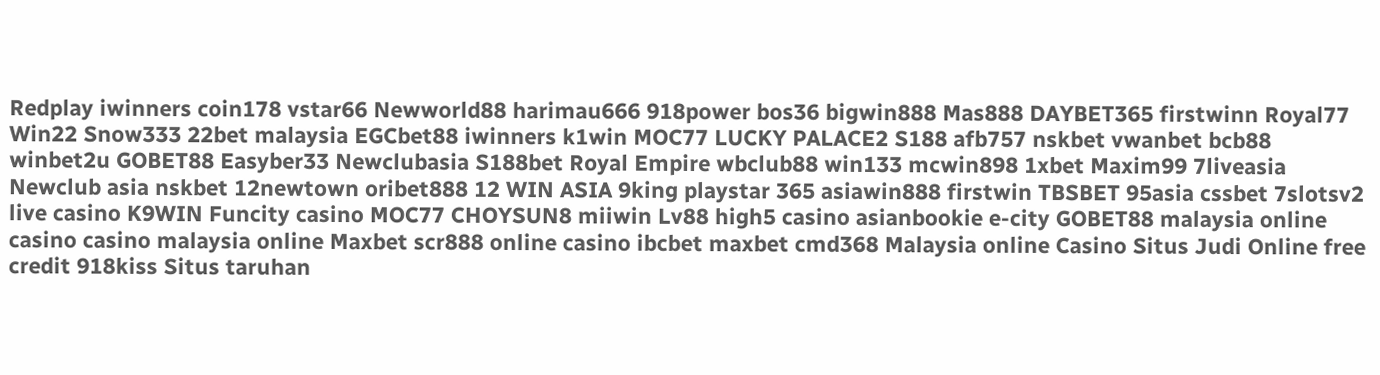Redplay iwinners coin178 vstar66 Newworld88 harimau666 918power bos36 bigwin888 Mas888 DAYBET365 firstwinn Royal77 Win22 Snow333 22bet malaysia EGCbet88 iwinners k1win MOC77 LUCKY PALACE2 S188 afb757 nskbet vwanbet bcb88 winbet2u GOBET88 Easyber33 Newclubasia S188bet Royal Empire wbclub88 win133 mcwin898 1xbet Maxim99 7liveasia Newclub asia nskbet 12newtown oribet888 12 WIN ASIA 9king playstar 365 asiawin888 firstwin TBSBET 95asia cssbet 7slotsv2 live casino K9WIN Funcity casino MOC77 CHOYSUN8 miiwin Lv88 high5 casino asianbookie e-city GOBET88 malaysia online casino casino malaysia online Maxbet scr888 online casino ibcbet maxbet cmd368 Malaysia online Casino Situs Judi Online free credit 918kiss Situs taruhan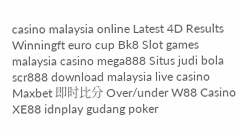casino malaysia online Latest 4D Results Winningft euro cup Bk8 Slot games malaysia casino mega888 Situs judi bola scr888 download malaysia live casino Maxbet 即时比分 Over/under W88 Casino XE88 idnplay gudang poker